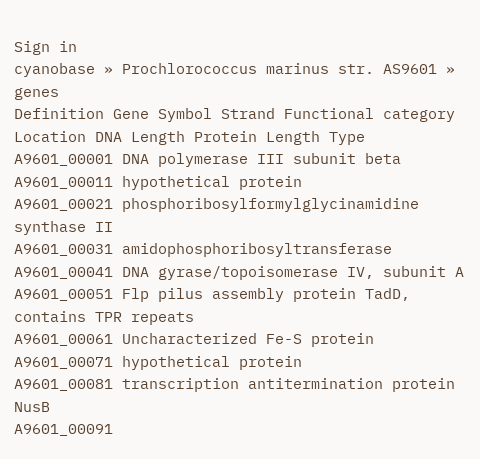Sign in
cyanobase » Prochlorococcus marinus str. AS9601 » genes
Definition Gene Symbol Strand Functional category Location DNA Length Protein Length Type
A9601_00001 DNA polymerase III subunit beta
A9601_00011 hypothetical protein
A9601_00021 phosphoribosylformylglycinamidine synthase II
A9601_00031 amidophosphoribosyltransferase
A9601_00041 DNA gyrase/topoisomerase IV, subunit A
A9601_00051 Flp pilus assembly protein TadD, contains TPR repeats
A9601_00061 Uncharacterized Fe-S protein
A9601_00071 hypothetical protein
A9601_00081 transcription antitermination protein NusB
A9601_00091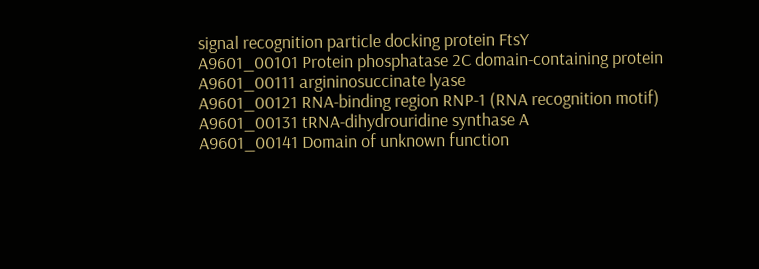signal recognition particle docking protein FtsY
A9601_00101 Protein phosphatase 2C domain-containing protein
A9601_00111 argininosuccinate lyase
A9601_00121 RNA-binding region RNP-1 (RNA recognition motif)
A9601_00131 tRNA-dihydrouridine synthase A
A9601_00141 Domain of unknown function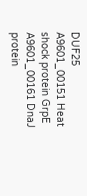DUF25
A9601_00151 Heat shock protein GrpE
A9601_00161 DnaJ protein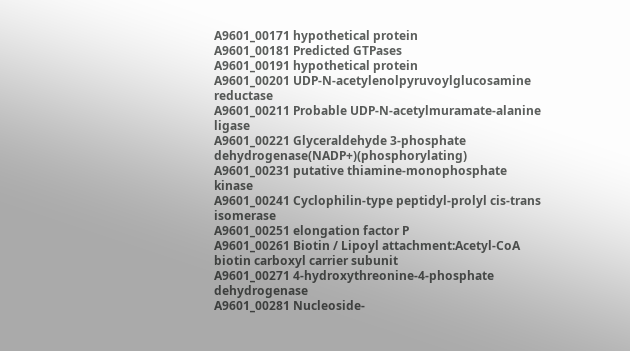A9601_00171 hypothetical protein
A9601_00181 Predicted GTPases
A9601_00191 hypothetical protein
A9601_00201 UDP-N-acetylenolpyruvoylglucosamine reductase
A9601_00211 Probable UDP-N-acetylmuramate-alanine ligase
A9601_00221 Glyceraldehyde 3-phosphate dehydrogenase(NADP+)(phosphorylating)
A9601_00231 putative thiamine-monophosphate kinase
A9601_00241 Cyclophilin-type peptidyl-prolyl cis-trans isomerase
A9601_00251 elongation factor P
A9601_00261 Biotin / Lipoyl attachment:Acetyl-CoA biotin carboxyl carrier subunit
A9601_00271 4-hydroxythreonine-4-phosphate dehydrogenase
A9601_00281 Nucleoside-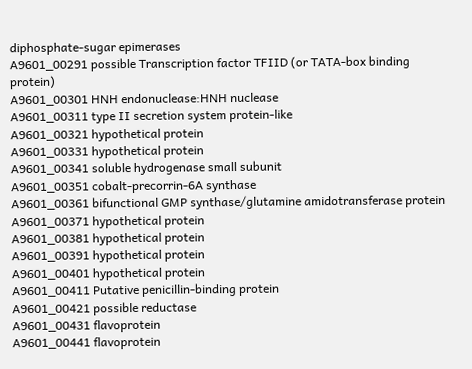diphosphate-sugar epimerases
A9601_00291 possible Transcription factor TFIID (or TATA-box binding protein)
A9601_00301 HNH endonuclease:HNH nuclease
A9601_00311 type II secretion system protein-like
A9601_00321 hypothetical protein
A9601_00331 hypothetical protein
A9601_00341 soluble hydrogenase small subunit
A9601_00351 cobalt-precorrin-6A synthase
A9601_00361 bifunctional GMP synthase/glutamine amidotransferase protein
A9601_00371 hypothetical protein
A9601_00381 hypothetical protein
A9601_00391 hypothetical protein
A9601_00401 hypothetical protein
A9601_00411 Putative penicillin-binding protein
A9601_00421 possible reductase
A9601_00431 flavoprotein
A9601_00441 flavoprotein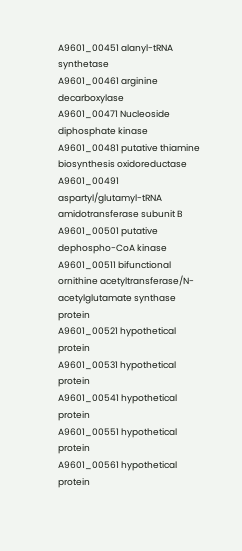A9601_00451 alanyl-tRNA synthetase
A9601_00461 arginine decarboxylase
A9601_00471 Nucleoside diphosphate kinase
A9601_00481 putative thiamine biosynthesis oxidoreductase
A9601_00491 aspartyl/glutamyl-tRNA amidotransferase subunit B
A9601_00501 putative dephospho-CoA kinase
A9601_00511 bifunctional ornithine acetyltransferase/N-acetylglutamate synthase protein
A9601_00521 hypothetical protein
A9601_00531 hypothetical protein
A9601_00541 hypothetical protein
A9601_00551 hypothetical protein
A9601_00561 hypothetical protein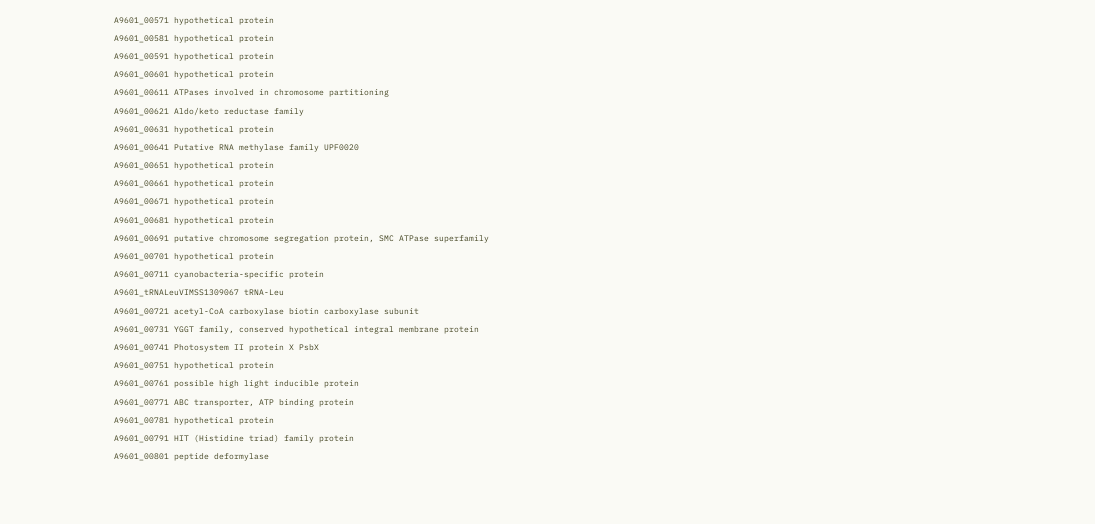A9601_00571 hypothetical protein
A9601_00581 hypothetical protein
A9601_00591 hypothetical protein
A9601_00601 hypothetical protein
A9601_00611 ATPases involved in chromosome partitioning
A9601_00621 Aldo/keto reductase family
A9601_00631 hypothetical protein
A9601_00641 Putative RNA methylase family UPF0020
A9601_00651 hypothetical protein
A9601_00661 hypothetical protein
A9601_00671 hypothetical protein
A9601_00681 hypothetical protein
A9601_00691 putative chromosome segregation protein, SMC ATPase superfamily
A9601_00701 hypothetical protein
A9601_00711 cyanobacteria-specific protein
A9601_tRNALeuVIMSS1309067 tRNA-Leu
A9601_00721 acetyl-CoA carboxylase biotin carboxylase subunit
A9601_00731 YGGT family, conserved hypothetical integral membrane protein
A9601_00741 Photosystem II protein X PsbX
A9601_00751 hypothetical protein
A9601_00761 possible high light inducible protein
A9601_00771 ABC transporter, ATP binding protein
A9601_00781 hypothetical protein
A9601_00791 HIT (Histidine triad) family protein
A9601_00801 peptide deformylase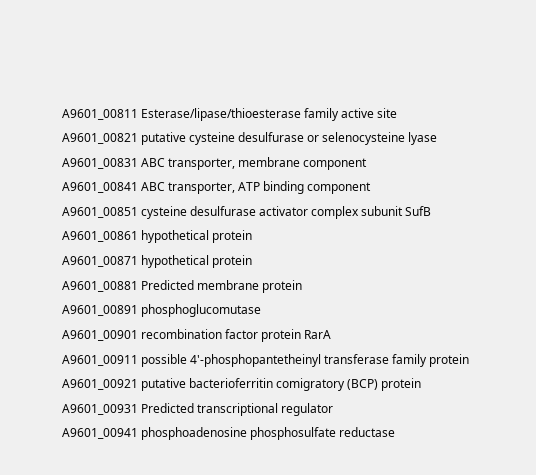A9601_00811 Esterase/lipase/thioesterase family active site
A9601_00821 putative cysteine desulfurase or selenocysteine lyase
A9601_00831 ABC transporter, membrane component
A9601_00841 ABC transporter, ATP binding component
A9601_00851 cysteine desulfurase activator complex subunit SufB
A9601_00861 hypothetical protein
A9601_00871 hypothetical protein
A9601_00881 Predicted membrane protein
A9601_00891 phosphoglucomutase
A9601_00901 recombination factor protein RarA
A9601_00911 possible 4'-phosphopantetheinyl transferase family protein
A9601_00921 putative bacterioferritin comigratory (BCP) protein
A9601_00931 Predicted transcriptional regulator
A9601_00941 phosphoadenosine phosphosulfate reductase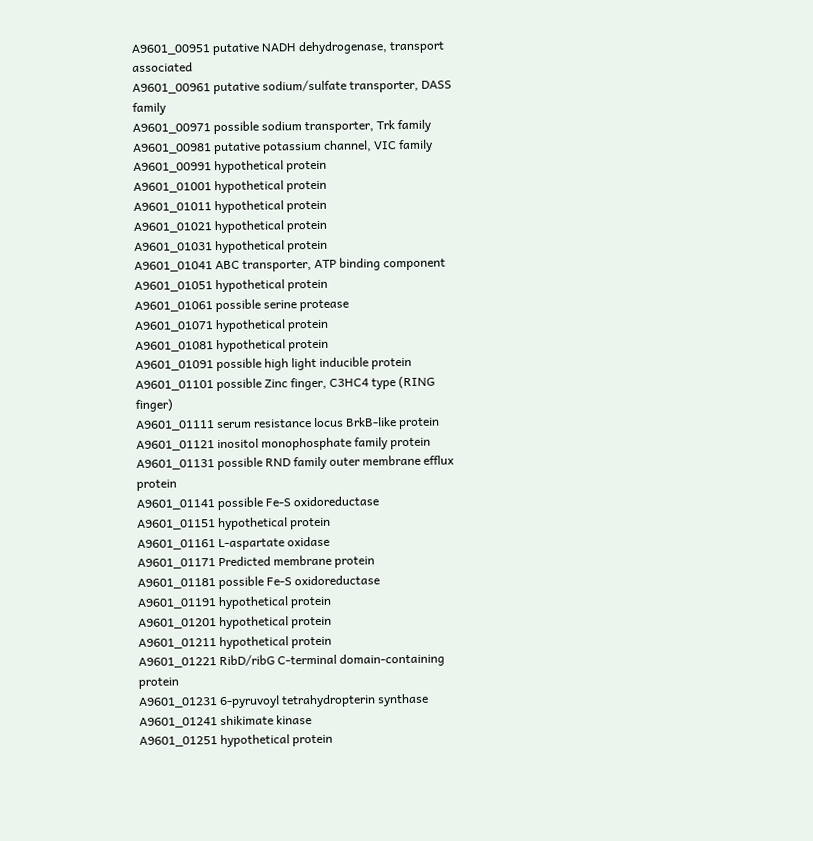A9601_00951 putative NADH dehydrogenase, transport associated
A9601_00961 putative sodium/sulfate transporter, DASS family
A9601_00971 possible sodium transporter, Trk family
A9601_00981 putative potassium channel, VIC family
A9601_00991 hypothetical protein
A9601_01001 hypothetical protein
A9601_01011 hypothetical protein
A9601_01021 hypothetical protein
A9601_01031 hypothetical protein
A9601_01041 ABC transporter, ATP binding component
A9601_01051 hypothetical protein
A9601_01061 possible serine protease
A9601_01071 hypothetical protein
A9601_01081 hypothetical protein
A9601_01091 possible high light inducible protein
A9601_01101 possible Zinc finger, C3HC4 type (RING finger)
A9601_01111 serum resistance locus BrkB-like protein
A9601_01121 inositol monophosphate family protein
A9601_01131 possible RND family outer membrane efflux protein
A9601_01141 possible Fe-S oxidoreductase
A9601_01151 hypothetical protein
A9601_01161 L-aspartate oxidase
A9601_01171 Predicted membrane protein
A9601_01181 possible Fe-S oxidoreductase
A9601_01191 hypothetical protein
A9601_01201 hypothetical protein
A9601_01211 hypothetical protein
A9601_01221 RibD/ribG C-terminal domain-containing protein
A9601_01231 6-pyruvoyl tetrahydropterin synthase
A9601_01241 shikimate kinase
A9601_01251 hypothetical protein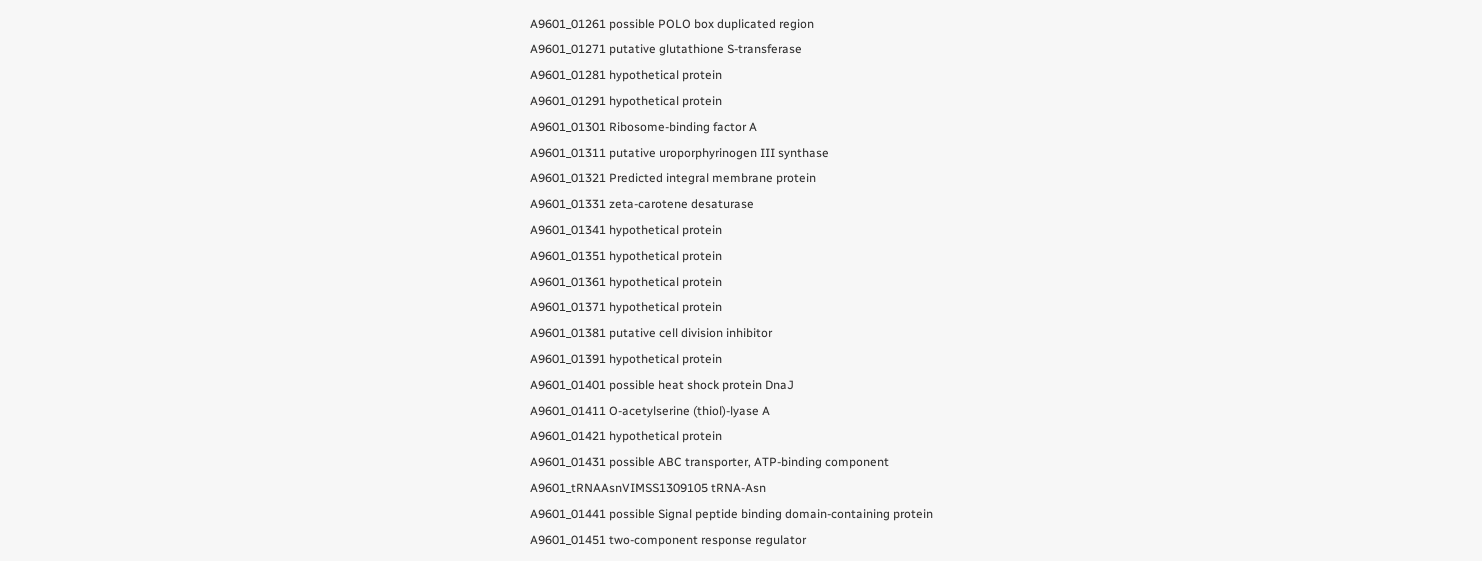A9601_01261 possible POLO box duplicated region
A9601_01271 putative glutathione S-transferase
A9601_01281 hypothetical protein
A9601_01291 hypothetical protein
A9601_01301 Ribosome-binding factor A
A9601_01311 putative uroporphyrinogen III synthase
A9601_01321 Predicted integral membrane protein
A9601_01331 zeta-carotene desaturase
A9601_01341 hypothetical protein
A9601_01351 hypothetical protein
A9601_01361 hypothetical protein
A9601_01371 hypothetical protein
A9601_01381 putative cell division inhibitor
A9601_01391 hypothetical protein
A9601_01401 possible heat shock protein DnaJ
A9601_01411 O-acetylserine (thiol)-lyase A
A9601_01421 hypothetical protein
A9601_01431 possible ABC transporter, ATP-binding component
A9601_tRNAAsnVIMSS1309105 tRNA-Asn
A9601_01441 possible Signal peptide binding domain-containing protein
A9601_01451 two-component response regulator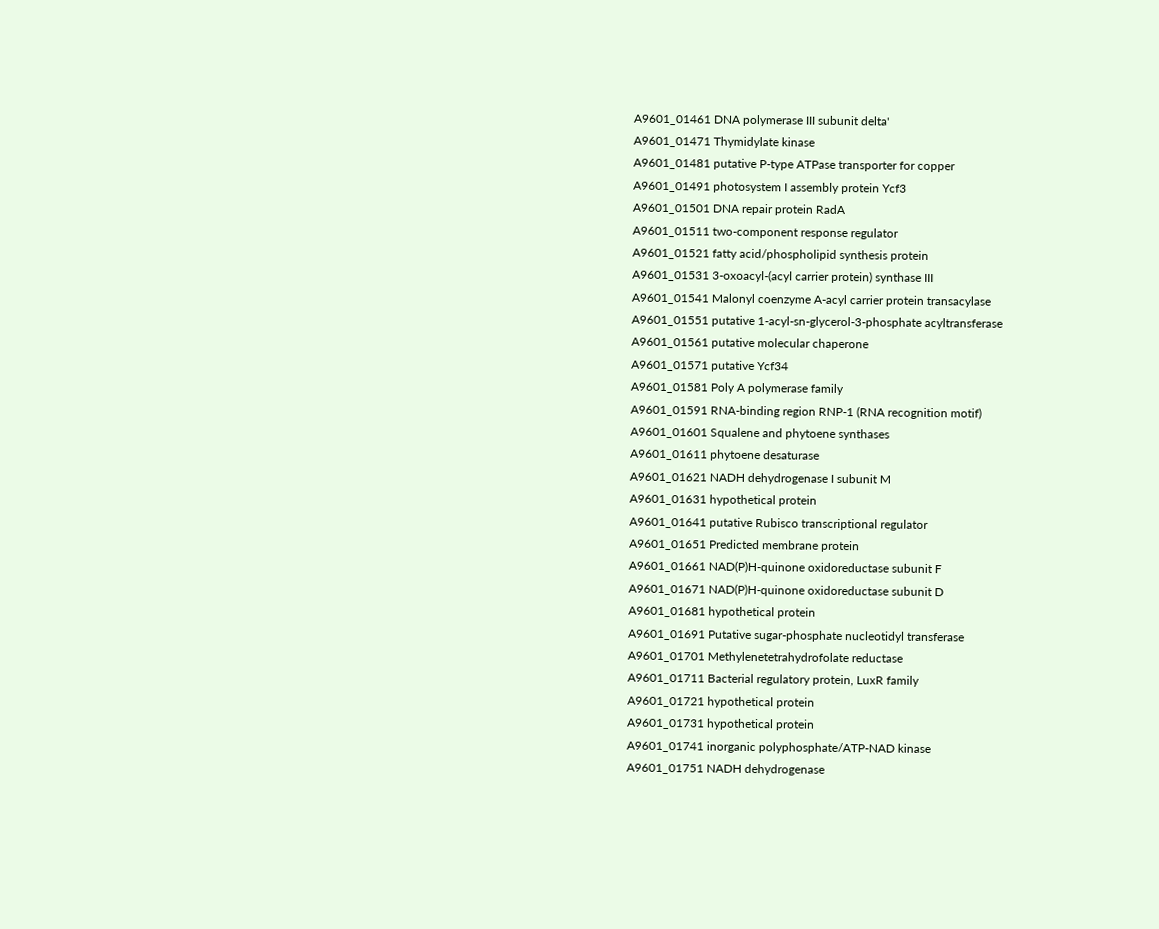A9601_01461 DNA polymerase III subunit delta'
A9601_01471 Thymidylate kinase
A9601_01481 putative P-type ATPase transporter for copper
A9601_01491 photosystem I assembly protein Ycf3
A9601_01501 DNA repair protein RadA
A9601_01511 two-component response regulator
A9601_01521 fatty acid/phospholipid synthesis protein
A9601_01531 3-oxoacyl-(acyl carrier protein) synthase III
A9601_01541 Malonyl coenzyme A-acyl carrier protein transacylase
A9601_01551 putative 1-acyl-sn-glycerol-3-phosphate acyltransferase
A9601_01561 putative molecular chaperone
A9601_01571 putative Ycf34
A9601_01581 Poly A polymerase family
A9601_01591 RNA-binding region RNP-1 (RNA recognition motif)
A9601_01601 Squalene and phytoene synthases
A9601_01611 phytoene desaturase
A9601_01621 NADH dehydrogenase I subunit M
A9601_01631 hypothetical protein
A9601_01641 putative Rubisco transcriptional regulator
A9601_01651 Predicted membrane protein
A9601_01661 NAD(P)H-quinone oxidoreductase subunit F
A9601_01671 NAD(P)H-quinone oxidoreductase subunit D
A9601_01681 hypothetical protein
A9601_01691 Putative sugar-phosphate nucleotidyl transferase
A9601_01701 Methylenetetrahydrofolate reductase
A9601_01711 Bacterial regulatory protein, LuxR family
A9601_01721 hypothetical protein
A9601_01731 hypothetical protein
A9601_01741 inorganic polyphosphate/ATP-NAD kinase
A9601_01751 NADH dehydrogenase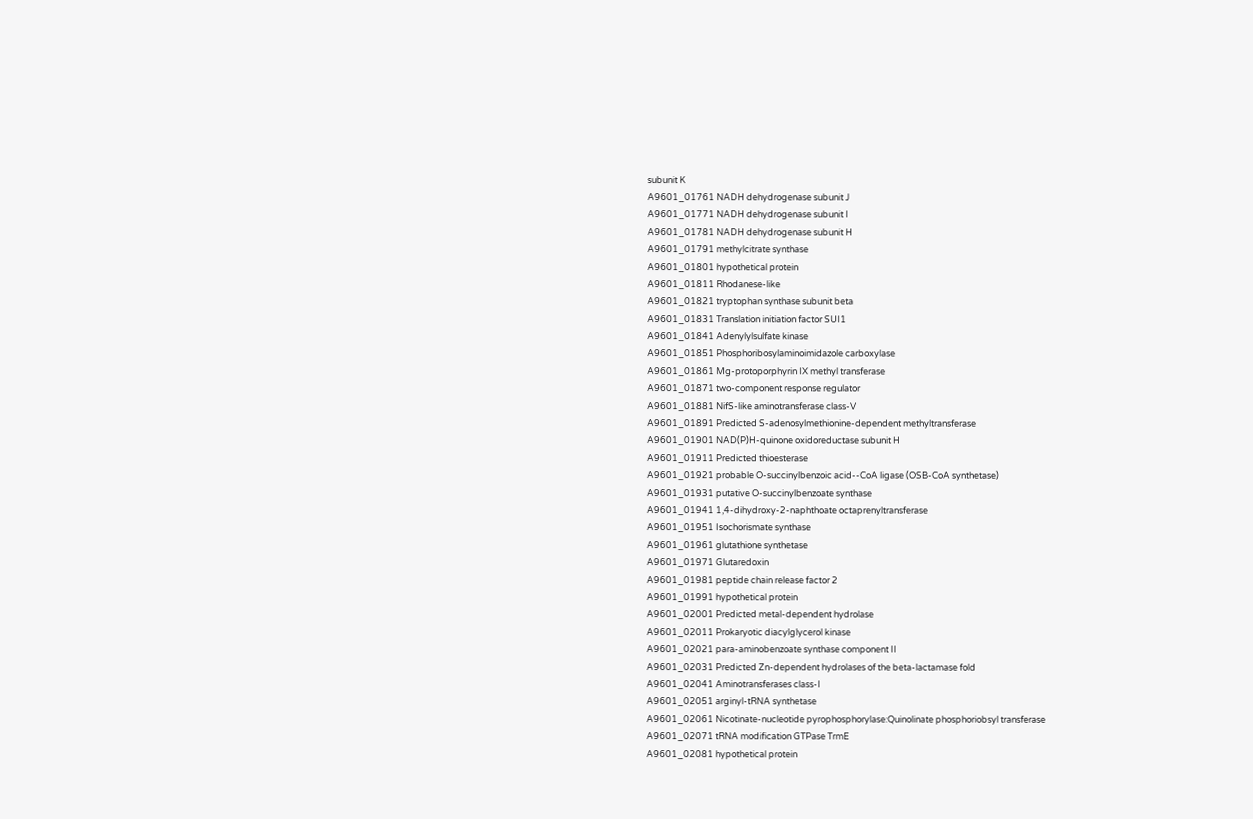subunit K
A9601_01761 NADH dehydrogenase subunit J
A9601_01771 NADH dehydrogenase subunit I
A9601_01781 NADH dehydrogenase subunit H
A9601_01791 methylcitrate synthase
A9601_01801 hypothetical protein
A9601_01811 Rhodanese-like
A9601_01821 tryptophan synthase subunit beta
A9601_01831 Translation initiation factor SUI1
A9601_01841 Adenylylsulfate kinase
A9601_01851 Phosphoribosylaminoimidazole carboxylase
A9601_01861 Mg-protoporphyrin IX methyl transferase
A9601_01871 two-component response regulator
A9601_01881 NifS-like aminotransferase class-V
A9601_01891 Predicted S-adenosylmethionine-dependent methyltransferase
A9601_01901 NAD(P)H-quinone oxidoreductase subunit H
A9601_01911 Predicted thioesterase
A9601_01921 probable O-succinylbenzoic acid--CoA ligase (OSB-CoA synthetase)
A9601_01931 putative O-succinylbenzoate synthase
A9601_01941 1,4-dihydroxy-2-naphthoate octaprenyltransferase
A9601_01951 Isochorismate synthase
A9601_01961 glutathione synthetase
A9601_01971 Glutaredoxin
A9601_01981 peptide chain release factor 2
A9601_01991 hypothetical protein
A9601_02001 Predicted metal-dependent hydrolase
A9601_02011 Prokaryotic diacylglycerol kinase
A9601_02021 para-aminobenzoate synthase component II
A9601_02031 Predicted Zn-dependent hydrolases of the beta-lactamase fold
A9601_02041 Aminotransferases class-I
A9601_02051 arginyl-tRNA synthetase
A9601_02061 Nicotinate-nucleotide pyrophosphorylase:Quinolinate phosphoriobsyl transferase
A9601_02071 tRNA modification GTPase TrmE
A9601_02081 hypothetical protein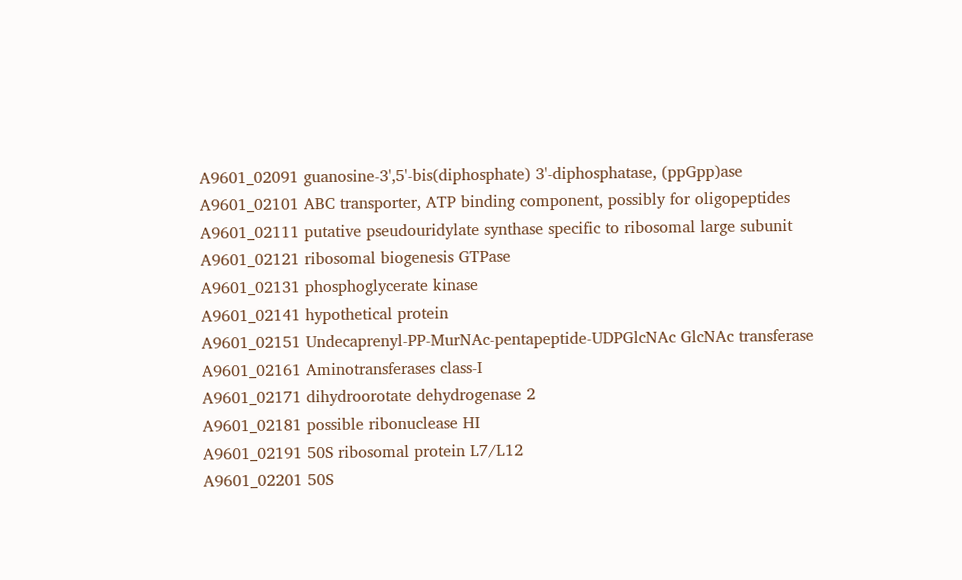A9601_02091 guanosine-3',5'-bis(diphosphate) 3'-diphosphatase, (ppGpp)ase
A9601_02101 ABC transporter, ATP binding component, possibly for oligopeptides
A9601_02111 putative pseudouridylate synthase specific to ribosomal large subunit
A9601_02121 ribosomal biogenesis GTPase
A9601_02131 phosphoglycerate kinase
A9601_02141 hypothetical protein
A9601_02151 Undecaprenyl-PP-MurNAc-pentapeptide-UDPGlcNAc GlcNAc transferase
A9601_02161 Aminotransferases class-I
A9601_02171 dihydroorotate dehydrogenase 2
A9601_02181 possible ribonuclease HI
A9601_02191 50S ribosomal protein L7/L12
A9601_02201 50S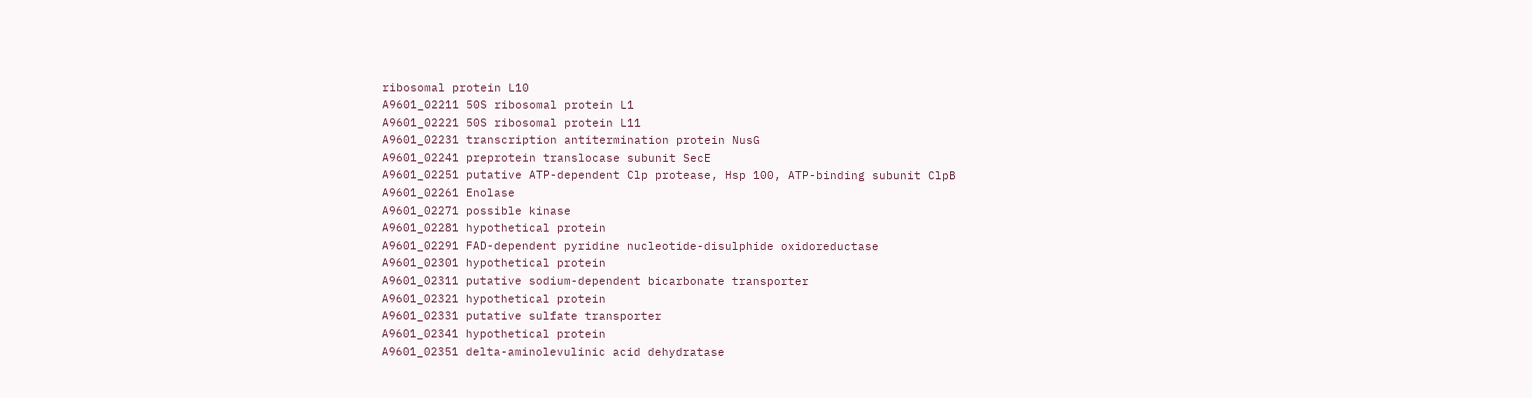ribosomal protein L10
A9601_02211 50S ribosomal protein L1
A9601_02221 50S ribosomal protein L11
A9601_02231 transcription antitermination protein NusG
A9601_02241 preprotein translocase subunit SecE
A9601_02251 putative ATP-dependent Clp protease, Hsp 100, ATP-binding subunit ClpB
A9601_02261 Enolase
A9601_02271 possible kinase
A9601_02281 hypothetical protein
A9601_02291 FAD-dependent pyridine nucleotide-disulphide oxidoreductase
A9601_02301 hypothetical protein
A9601_02311 putative sodium-dependent bicarbonate transporter
A9601_02321 hypothetical protein
A9601_02331 putative sulfate transporter
A9601_02341 hypothetical protein
A9601_02351 delta-aminolevulinic acid dehydratase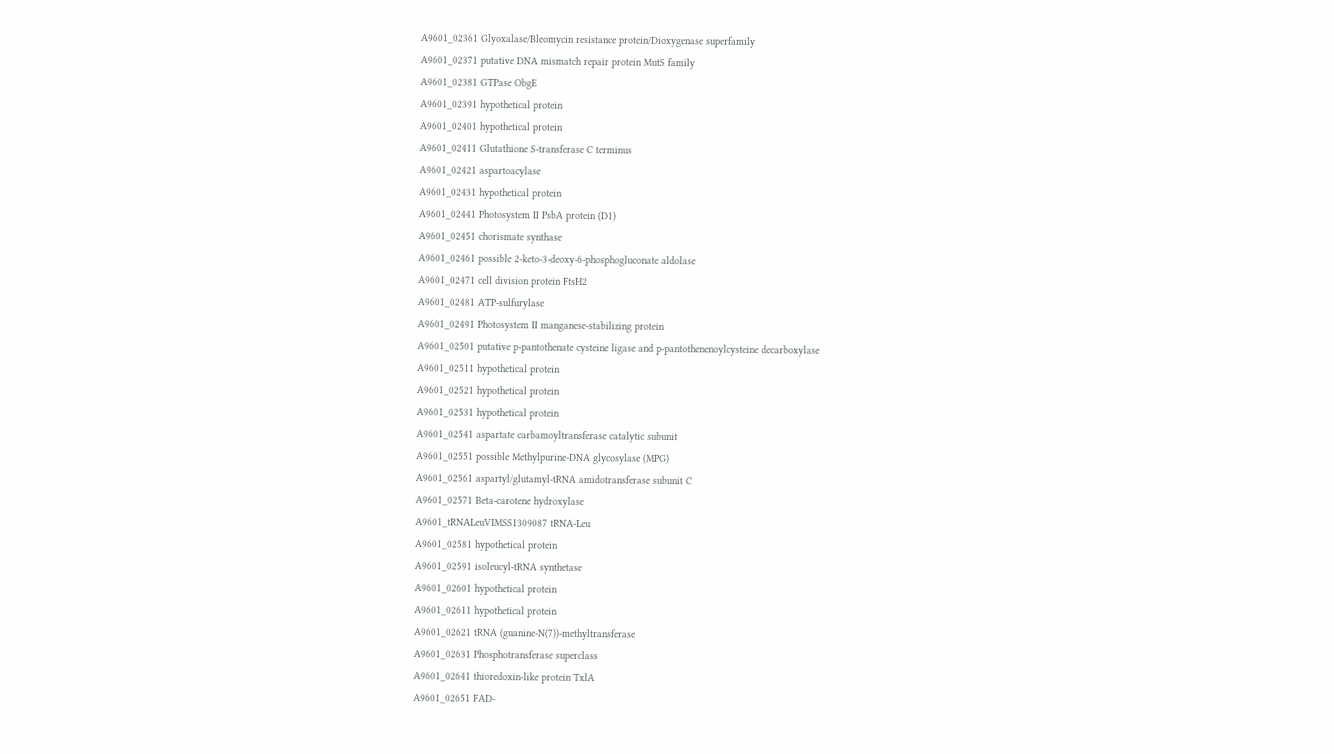A9601_02361 Glyoxalase/Bleomycin resistance protein/Dioxygenase superfamily
A9601_02371 putative DNA mismatch repair protein MutS family
A9601_02381 GTPase ObgE
A9601_02391 hypothetical protein
A9601_02401 hypothetical protein
A9601_02411 Glutathione S-transferase C terminus
A9601_02421 aspartoacylase
A9601_02431 hypothetical protein
A9601_02441 Photosystem II PsbA protein (D1)
A9601_02451 chorismate synthase
A9601_02461 possible 2-keto-3-deoxy-6-phosphogluconate aldolase
A9601_02471 cell division protein FtsH2
A9601_02481 ATP-sulfurylase
A9601_02491 Photosystem II manganese-stabilizing protein
A9601_02501 putative p-pantothenate cysteine ligase and p-pantothenenoylcysteine decarboxylase
A9601_02511 hypothetical protein
A9601_02521 hypothetical protein
A9601_02531 hypothetical protein
A9601_02541 aspartate carbamoyltransferase catalytic subunit
A9601_02551 possible Methylpurine-DNA glycosylase (MPG)
A9601_02561 aspartyl/glutamyl-tRNA amidotransferase subunit C
A9601_02571 Beta-carotene hydroxylase
A9601_tRNALeuVIMSS1309087 tRNA-Leu
A9601_02581 hypothetical protein
A9601_02591 isoleucyl-tRNA synthetase
A9601_02601 hypothetical protein
A9601_02611 hypothetical protein
A9601_02621 tRNA (guanine-N(7))-methyltransferase
A9601_02631 Phosphotransferase superclass
A9601_02641 thioredoxin-like protein TxlA
A9601_02651 FAD-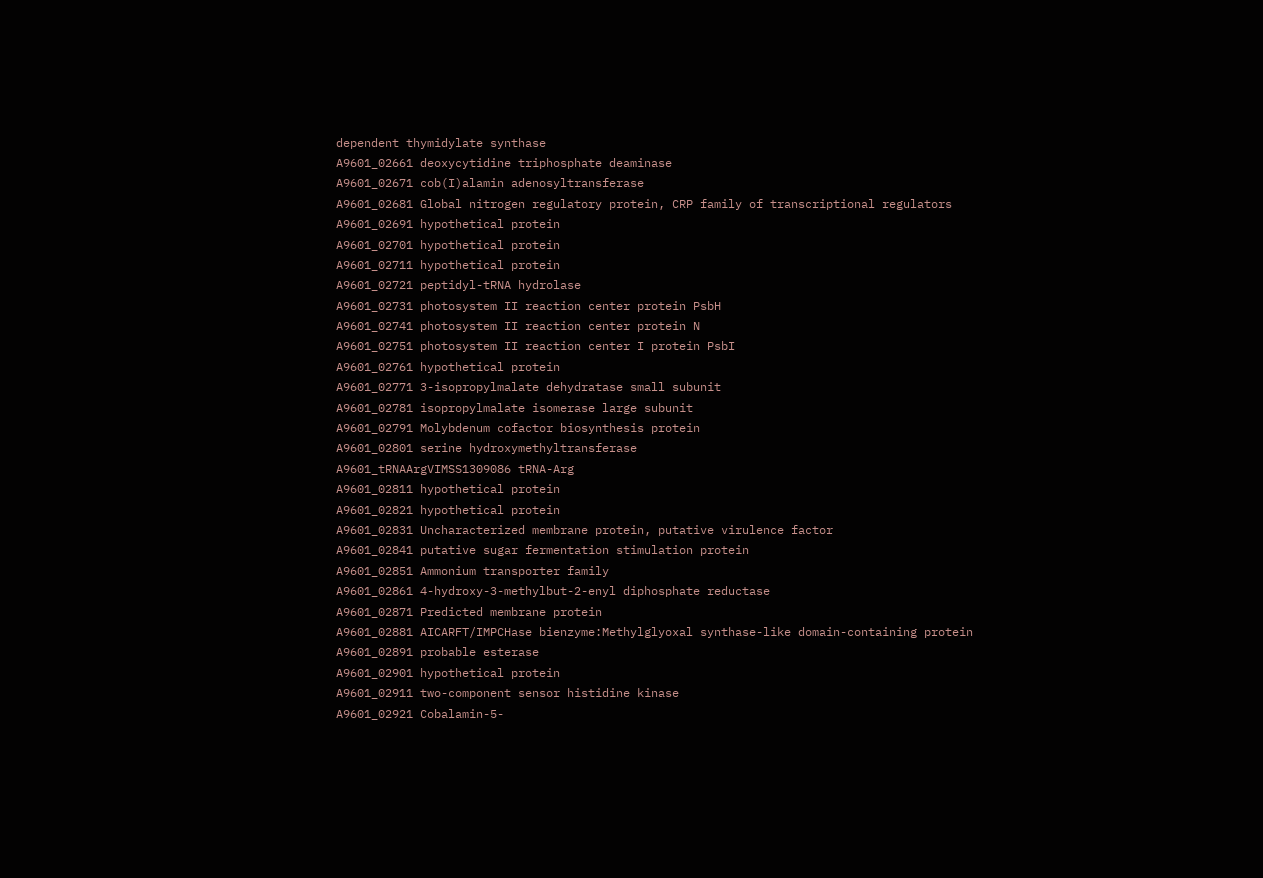dependent thymidylate synthase
A9601_02661 deoxycytidine triphosphate deaminase
A9601_02671 cob(I)alamin adenosyltransferase
A9601_02681 Global nitrogen regulatory protein, CRP family of transcriptional regulators
A9601_02691 hypothetical protein
A9601_02701 hypothetical protein
A9601_02711 hypothetical protein
A9601_02721 peptidyl-tRNA hydrolase
A9601_02731 photosystem II reaction center protein PsbH
A9601_02741 photosystem II reaction center protein N
A9601_02751 photosystem II reaction center I protein PsbI
A9601_02761 hypothetical protein
A9601_02771 3-isopropylmalate dehydratase small subunit
A9601_02781 isopropylmalate isomerase large subunit
A9601_02791 Molybdenum cofactor biosynthesis protein
A9601_02801 serine hydroxymethyltransferase
A9601_tRNAArgVIMSS1309086 tRNA-Arg
A9601_02811 hypothetical protein
A9601_02821 hypothetical protein
A9601_02831 Uncharacterized membrane protein, putative virulence factor
A9601_02841 putative sugar fermentation stimulation protein
A9601_02851 Ammonium transporter family
A9601_02861 4-hydroxy-3-methylbut-2-enyl diphosphate reductase
A9601_02871 Predicted membrane protein
A9601_02881 AICARFT/IMPCHase bienzyme:Methylglyoxal synthase-like domain-containing protein
A9601_02891 probable esterase
A9601_02901 hypothetical protein
A9601_02911 two-component sensor histidine kinase
A9601_02921 Cobalamin-5-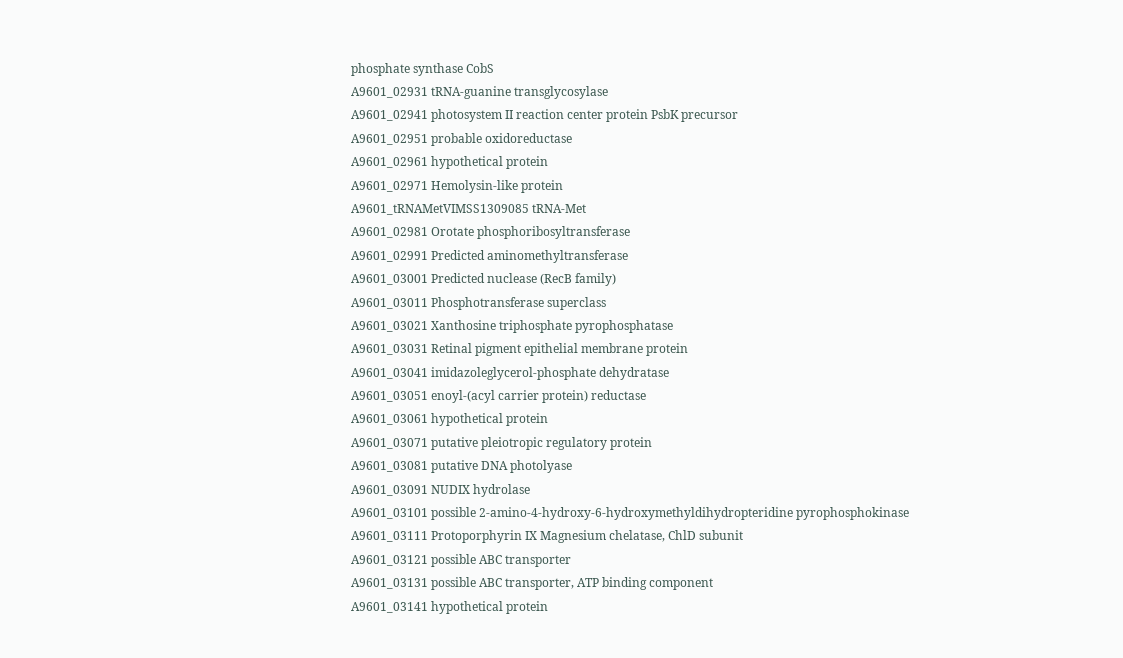phosphate synthase CobS
A9601_02931 tRNA-guanine transglycosylase
A9601_02941 photosystem II reaction center protein PsbK precursor
A9601_02951 probable oxidoreductase
A9601_02961 hypothetical protein
A9601_02971 Hemolysin-like protein
A9601_tRNAMetVIMSS1309085 tRNA-Met
A9601_02981 Orotate phosphoribosyltransferase
A9601_02991 Predicted aminomethyltransferase
A9601_03001 Predicted nuclease (RecB family)
A9601_03011 Phosphotransferase superclass
A9601_03021 Xanthosine triphosphate pyrophosphatase
A9601_03031 Retinal pigment epithelial membrane protein
A9601_03041 imidazoleglycerol-phosphate dehydratase
A9601_03051 enoyl-(acyl carrier protein) reductase
A9601_03061 hypothetical protein
A9601_03071 putative pleiotropic regulatory protein
A9601_03081 putative DNA photolyase
A9601_03091 NUDIX hydrolase
A9601_03101 possible 2-amino-4-hydroxy-6-hydroxymethyldihydropteridine pyrophosphokinase
A9601_03111 Protoporphyrin IX Magnesium chelatase, ChlD subunit
A9601_03121 possible ABC transporter
A9601_03131 possible ABC transporter, ATP binding component
A9601_03141 hypothetical protein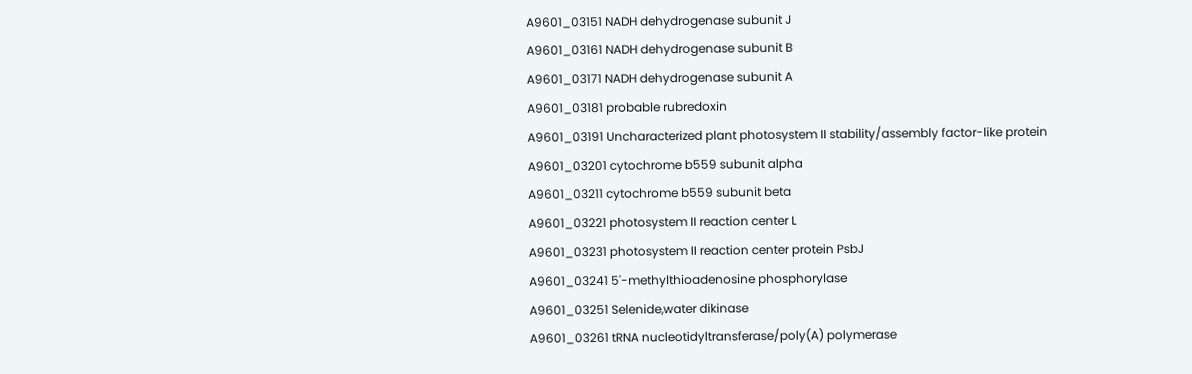A9601_03151 NADH dehydrogenase subunit J
A9601_03161 NADH dehydrogenase subunit B
A9601_03171 NADH dehydrogenase subunit A
A9601_03181 probable rubredoxin
A9601_03191 Uncharacterized plant photosystem II stability/assembly factor-like protein
A9601_03201 cytochrome b559 subunit alpha
A9601_03211 cytochrome b559 subunit beta
A9601_03221 photosystem II reaction center L
A9601_03231 photosystem II reaction center protein PsbJ
A9601_03241 5'-methylthioadenosine phosphorylase
A9601_03251 Selenide,water dikinase
A9601_03261 tRNA nucleotidyltransferase/poly(A) polymerase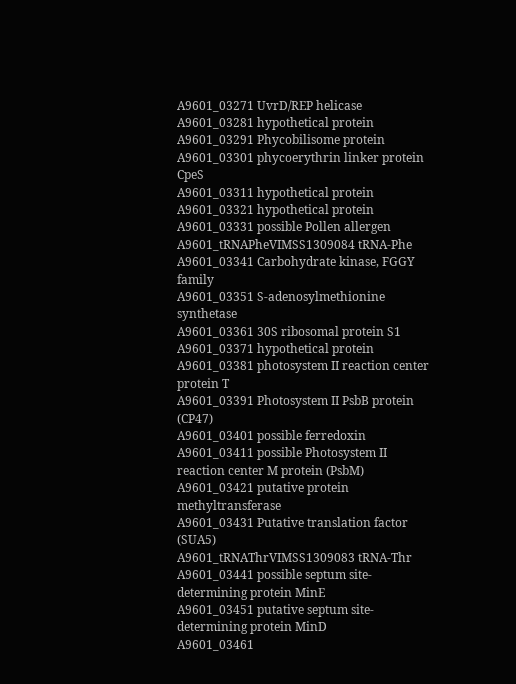A9601_03271 UvrD/REP helicase
A9601_03281 hypothetical protein
A9601_03291 Phycobilisome protein
A9601_03301 phycoerythrin linker protein CpeS
A9601_03311 hypothetical protein
A9601_03321 hypothetical protein
A9601_03331 possible Pollen allergen
A9601_tRNAPheVIMSS1309084 tRNA-Phe
A9601_03341 Carbohydrate kinase, FGGY family
A9601_03351 S-adenosylmethionine synthetase
A9601_03361 30S ribosomal protein S1
A9601_03371 hypothetical protein
A9601_03381 photosystem II reaction center protein T
A9601_03391 Photosystem II PsbB protein (CP47)
A9601_03401 possible ferredoxin
A9601_03411 possible Photosystem II reaction center M protein (PsbM)
A9601_03421 putative protein methyltransferase
A9601_03431 Putative translation factor (SUA5)
A9601_tRNAThrVIMSS1309083 tRNA-Thr
A9601_03441 possible septum site-determining protein MinE
A9601_03451 putative septum site-determining protein MinD
A9601_03461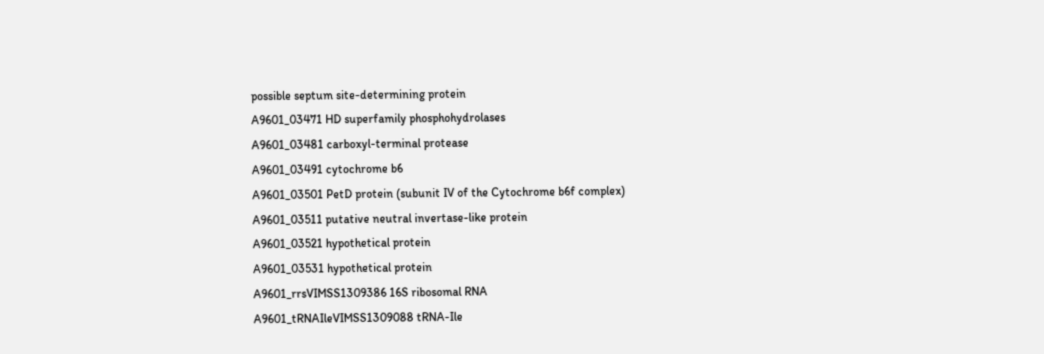possible septum site-determining protein
A9601_03471 HD superfamily phosphohydrolases
A9601_03481 carboxyl-terminal protease
A9601_03491 cytochrome b6
A9601_03501 PetD protein (subunit IV of the Cytochrome b6f complex)
A9601_03511 putative neutral invertase-like protein
A9601_03521 hypothetical protein
A9601_03531 hypothetical protein
A9601_rrsVIMSS1309386 16S ribosomal RNA
A9601_tRNAIleVIMSS1309088 tRNA-Ile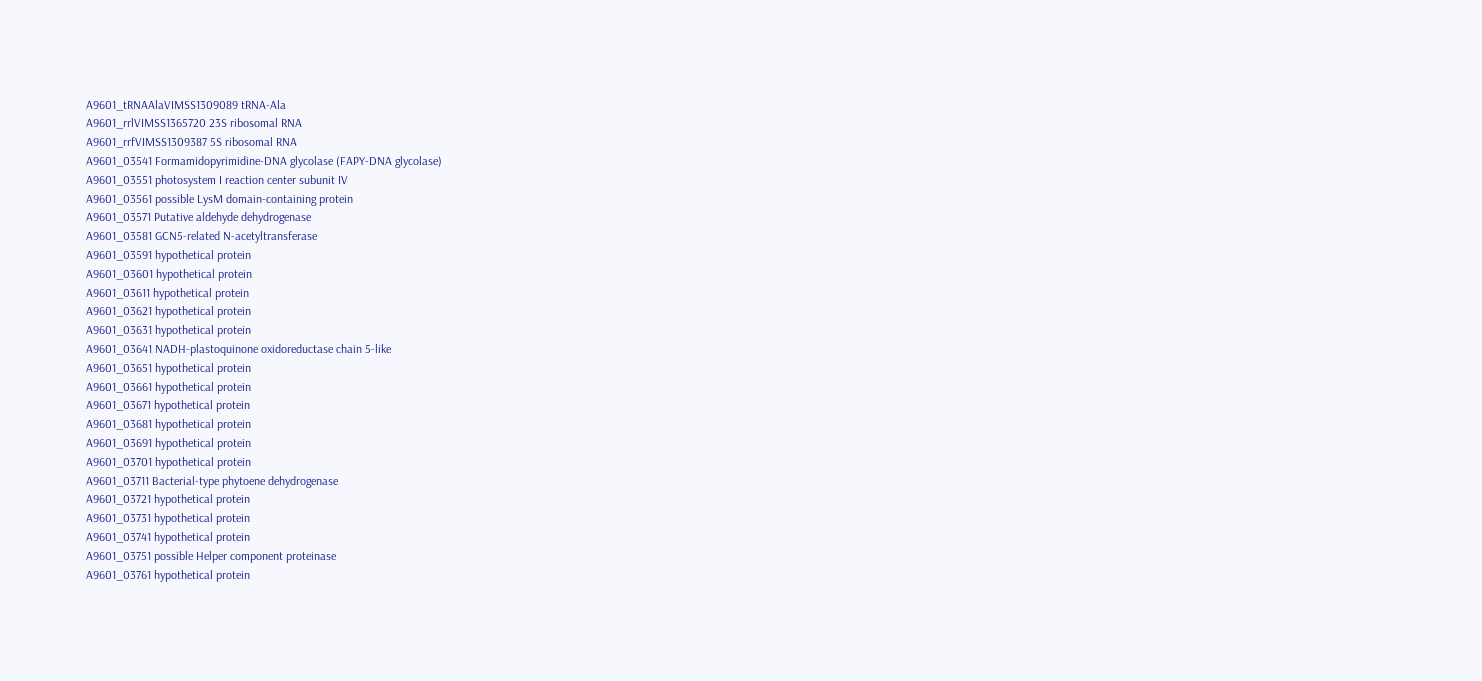A9601_tRNAAlaVIMSS1309089 tRNA-Ala
A9601_rrlVIMSS1365720 23S ribosomal RNA
A9601_rrfVIMSS1309387 5S ribosomal RNA
A9601_03541 Formamidopyrimidine-DNA glycolase (FAPY-DNA glycolase)
A9601_03551 photosystem I reaction center subunit IV
A9601_03561 possible LysM domain-containing protein
A9601_03571 Putative aldehyde dehydrogenase
A9601_03581 GCN5-related N-acetyltransferase
A9601_03591 hypothetical protein
A9601_03601 hypothetical protein
A9601_03611 hypothetical protein
A9601_03621 hypothetical protein
A9601_03631 hypothetical protein
A9601_03641 NADH-plastoquinone oxidoreductase chain 5-like
A9601_03651 hypothetical protein
A9601_03661 hypothetical protein
A9601_03671 hypothetical protein
A9601_03681 hypothetical protein
A9601_03691 hypothetical protein
A9601_03701 hypothetical protein
A9601_03711 Bacterial-type phytoene dehydrogenase
A9601_03721 hypothetical protein
A9601_03731 hypothetical protein
A9601_03741 hypothetical protein
A9601_03751 possible Helper component proteinase
A9601_03761 hypothetical protein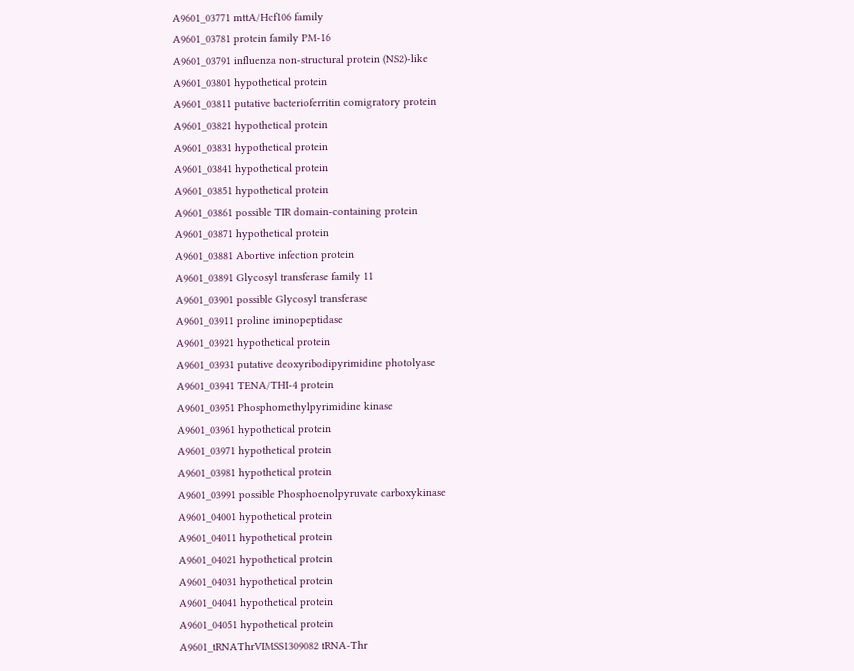A9601_03771 mttA/Hcf106 family
A9601_03781 protein family PM-16
A9601_03791 influenza non-structural protein (NS2)-like
A9601_03801 hypothetical protein
A9601_03811 putative bacterioferritin comigratory protein
A9601_03821 hypothetical protein
A9601_03831 hypothetical protein
A9601_03841 hypothetical protein
A9601_03851 hypothetical protein
A9601_03861 possible TIR domain-containing protein
A9601_03871 hypothetical protein
A9601_03881 Abortive infection protein
A9601_03891 Glycosyl transferase family 11
A9601_03901 possible Glycosyl transferase
A9601_03911 proline iminopeptidase
A9601_03921 hypothetical protein
A9601_03931 putative deoxyribodipyrimidine photolyase
A9601_03941 TENA/THI-4 protein
A9601_03951 Phosphomethylpyrimidine kinase
A9601_03961 hypothetical protein
A9601_03971 hypothetical protein
A9601_03981 hypothetical protein
A9601_03991 possible Phosphoenolpyruvate carboxykinase
A9601_04001 hypothetical protein
A9601_04011 hypothetical protein
A9601_04021 hypothetical protein
A9601_04031 hypothetical protein
A9601_04041 hypothetical protein
A9601_04051 hypothetical protein
A9601_tRNAThrVIMSS1309082 tRNA-Thr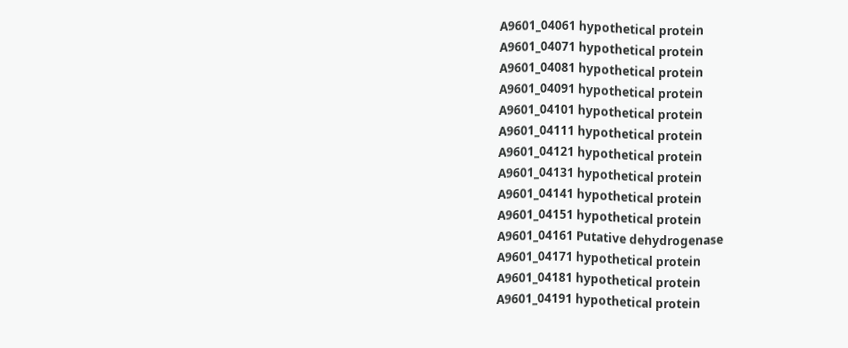A9601_04061 hypothetical protein
A9601_04071 hypothetical protein
A9601_04081 hypothetical protein
A9601_04091 hypothetical protein
A9601_04101 hypothetical protein
A9601_04111 hypothetical protein
A9601_04121 hypothetical protein
A9601_04131 hypothetical protein
A9601_04141 hypothetical protein
A9601_04151 hypothetical protein
A9601_04161 Putative dehydrogenase
A9601_04171 hypothetical protein
A9601_04181 hypothetical protein
A9601_04191 hypothetical protein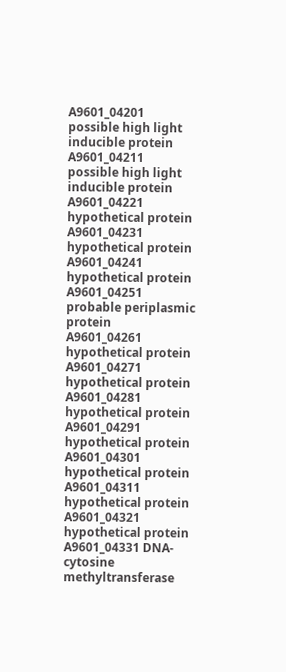A9601_04201 possible high light inducible protein
A9601_04211 possible high light inducible protein
A9601_04221 hypothetical protein
A9601_04231 hypothetical protein
A9601_04241 hypothetical protein
A9601_04251 probable periplasmic protein
A9601_04261 hypothetical protein
A9601_04271 hypothetical protein
A9601_04281 hypothetical protein
A9601_04291 hypothetical protein
A9601_04301 hypothetical protein
A9601_04311 hypothetical protein
A9601_04321 hypothetical protein
A9601_04331 DNA-cytosine methyltransferase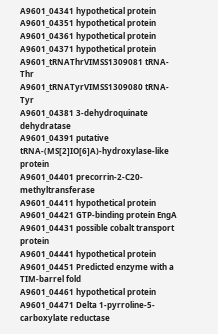A9601_04341 hypothetical protein
A9601_04351 hypothetical protein
A9601_04361 hypothetical protein
A9601_04371 hypothetical protein
A9601_tRNAThrVIMSS1309081 tRNA-Thr
A9601_tRNATyrVIMSS1309080 tRNA-Tyr
A9601_04381 3-dehydroquinate dehydratase
A9601_04391 putative tRNA-(MS[2]IO[6]A)-hydroxylase-like protein
A9601_04401 precorrin-2-C20-methyltransferase
A9601_04411 hypothetical protein
A9601_04421 GTP-binding protein EngA
A9601_04431 possible cobalt transport protein
A9601_04441 hypothetical protein
A9601_04451 Predicted enzyme with a TIM-barrel fold
A9601_04461 hypothetical protein
A9601_04471 Delta 1-pyrroline-5-carboxylate reductase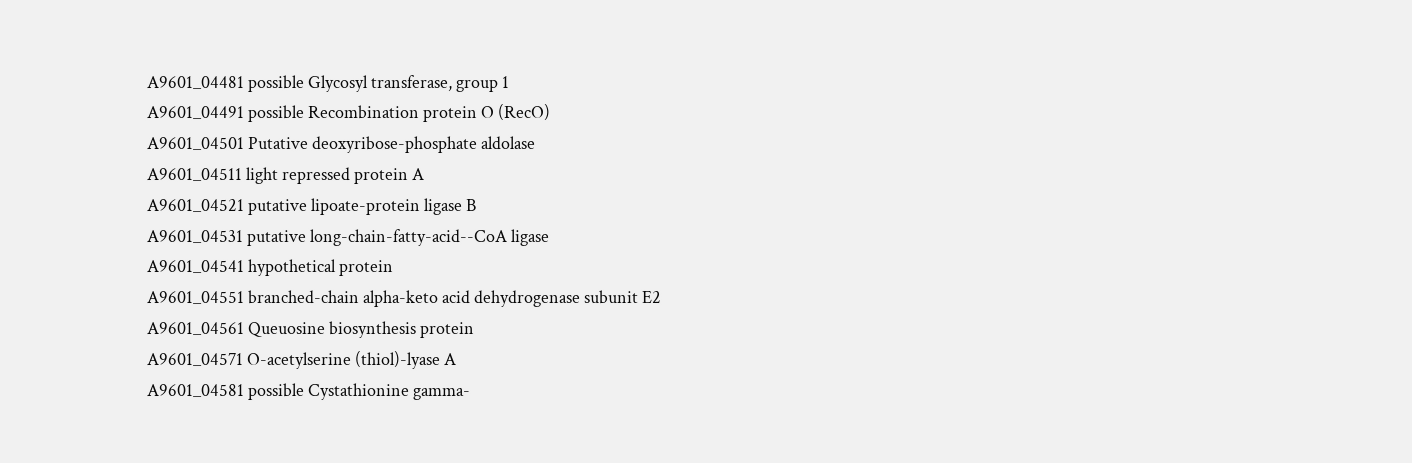A9601_04481 possible Glycosyl transferase, group 1
A9601_04491 possible Recombination protein O (RecO)
A9601_04501 Putative deoxyribose-phosphate aldolase
A9601_04511 light repressed protein A
A9601_04521 putative lipoate-protein ligase B
A9601_04531 putative long-chain-fatty-acid--CoA ligase
A9601_04541 hypothetical protein
A9601_04551 branched-chain alpha-keto acid dehydrogenase subunit E2
A9601_04561 Queuosine biosynthesis protein
A9601_04571 O-acetylserine (thiol)-lyase A
A9601_04581 possible Cystathionine gamma-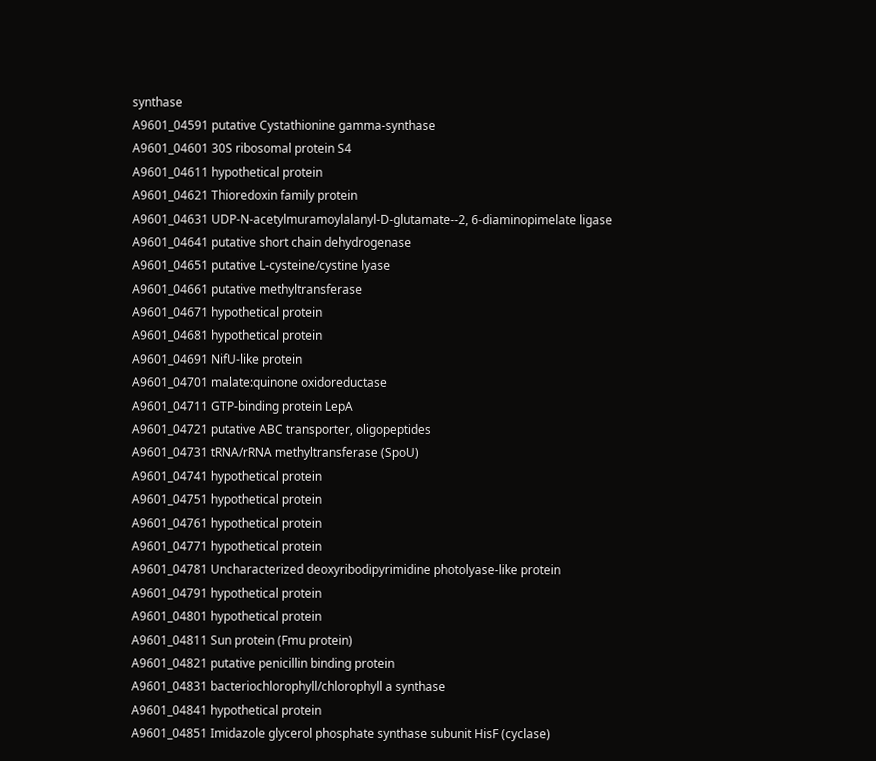synthase
A9601_04591 putative Cystathionine gamma-synthase
A9601_04601 30S ribosomal protein S4
A9601_04611 hypothetical protein
A9601_04621 Thioredoxin family protein
A9601_04631 UDP-N-acetylmuramoylalanyl-D-glutamate--2, 6-diaminopimelate ligase
A9601_04641 putative short chain dehydrogenase
A9601_04651 putative L-cysteine/cystine lyase
A9601_04661 putative methyltransferase
A9601_04671 hypothetical protein
A9601_04681 hypothetical protein
A9601_04691 NifU-like protein
A9601_04701 malate:quinone oxidoreductase
A9601_04711 GTP-binding protein LepA
A9601_04721 putative ABC transporter, oligopeptides
A9601_04731 tRNA/rRNA methyltransferase (SpoU)
A9601_04741 hypothetical protein
A9601_04751 hypothetical protein
A9601_04761 hypothetical protein
A9601_04771 hypothetical protein
A9601_04781 Uncharacterized deoxyribodipyrimidine photolyase-like protein
A9601_04791 hypothetical protein
A9601_04801 hypothetical protein
A9601_04811 Sun protein (Fmu protein)
A9601_04821 putative penicillin binding protein
A9601_04831 bacteriochlorophyll/chlorophyll a synthase
A9601_04841 hypothetical protein
A9601_04851 Imidazole glycerol phosphate synthase subunit HisF (cyclase)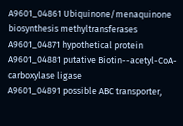A9601_04861 Ubiquinone/menaquinone biosynthesis methyltransferases
A9601_04871 hypothetical protein
A9601_04881 putative Biotin--acetyl-CoA-carboxylase ligase
A9601_04891 possible ABC transporter,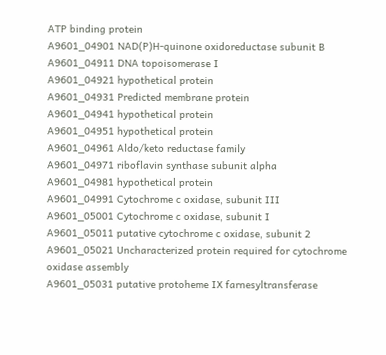ATP binding protein
A9601_04901 NAD(P)H-quinone oxidoreductase subunit B
A9601_04911 DNA topoisomerase I
A9601_04921 hypothetical protein
A9601_04931 Predicted membrane protein
A9601_04941 hypothetical protein
A9601_04951 hypothetical protein
A9601_04961 Aldo/keto reductase family
A9601_04971 riboflavin synthase subunit alpha
A9601_04981 hypothetical protein
A9601_04991 Cytochrome c oxidase, subunit III
A9601_05001 Cytochrome c oxidase, subunit I
A9601_05011 putative cytochrome c oxidase, subunit 2
A9601_05021 Uncharacterized protein required for cytochrome oxidase assembly
A9601_05031 putative protoheme IX farnesyltransferase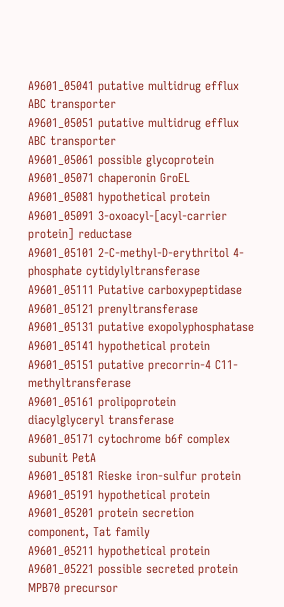A9601_05041 putative multidrug efflux ABC transporter
A9601_05051 putative multidrug efflux ABC transporter
A9601_05061 possible glycoprotein
A9601_05071 chaperonin GroEL
A9601_05081 hypothetical protein
A9601_05091 3-oxoacyl-[acyl-carrier protein] reductase
A9601_05101 2-C-methyl-D-erythritol 4-phosphate cytidylyltransferase
A9601_05111 Putative carboxypeptidase
A9601_05121 prenyltransferase
A9601_05131 putative exopolyphosphatase
A9601_05141 hypothetical protein
A9601_05151 putative precorrin-4 C11-methyltransferase
A9601_05161 prolipoprotein diacylglyceryl transferase
A9601_05171 cytochrome b6f complex subunit PetA
A9601_05181 Rieske iron-sulfur protein
A9601_05191 hypothetical protein
A9601_05201 protein secretion component, Tat family
A9601_05211 hypothetical protein
A9601_05221 possible secreted protein MPB70 precursor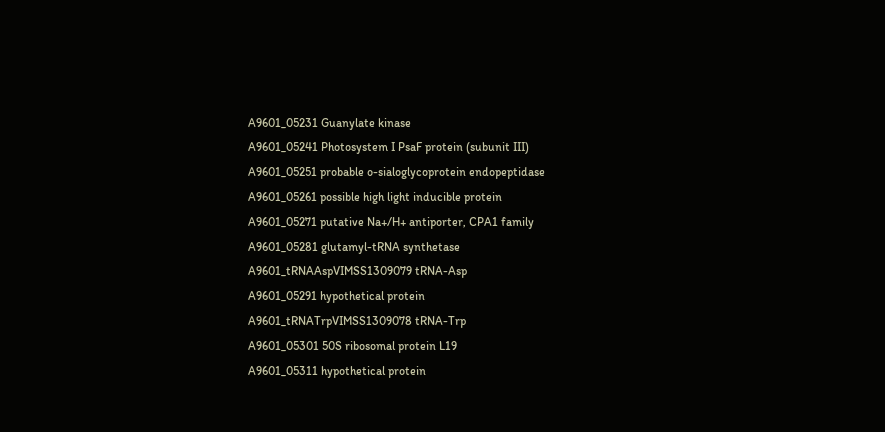A9601_05231 Guanylate kinase
A9601_05241 Photosystem I PsaF protein (subunit III)
A9601_05251 probable o-sialoglycoprotein endopeptidase
A9601_05261 possible high light inducible protein
A9601_05271 putative Na+/H+ antiporter, CPA1 family
A9601_05281 glutamyl-tRNA synthetase
A9601_tRNAAspVIMSS1309079 tRNA-Asp
A9601_05291 hypothetical protein
A9601_tRNATrpVIMSS1309078 tRNA-Trp
A9601_05301 50S ribosomal protein L19
A9601_05311 hypothetical protein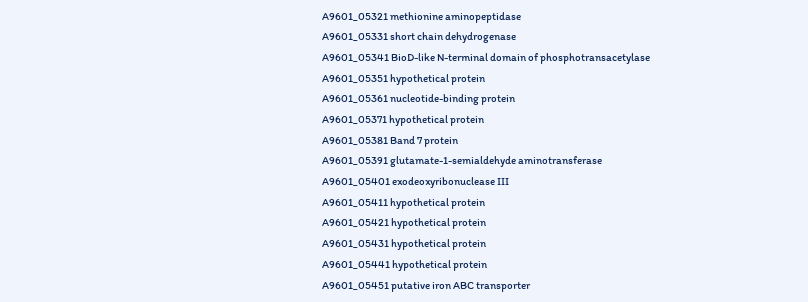A9601_05321 methionine aminopeptidase
A9601_05331 short chain dehydrogenase
A9601_05341 BioD-like N-terminal domain of phosphotransacetylase
A9601_05351 hypothetical protein
A9601_05361 nucleotide-binding protein
A9601_05371 hypothetical protein
A9601_05381 Band 7 protein
A9601_05391 glutamate-1-semialdehyde aminotransferase
A9601_05401 exodeoxyribonuclease III
A9601_05411 hypothetical protein
A9601_05421 hypothetical protein
A9601_05431 hypothetical protein
A9601_05441 hypothetical protein
A9601_05451 putative iron ABC transporter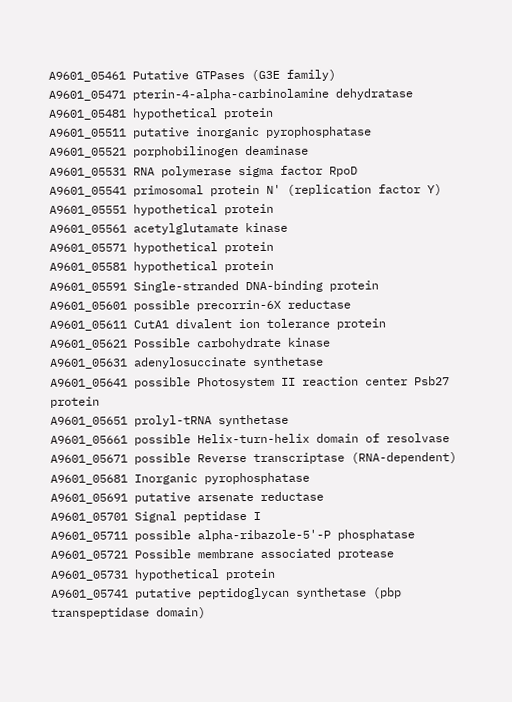A9601_05461 Putative GTPases (G3E family)
A9601_05471 pterin-4-alpha-carbinolamine dehydratase
A9601_05481 hypothetical protein
A9601_05511 putative inorganic pyrophosphatase
A9601_05521 porphobilinogen deaminase
A9601_05531 RNA polymerase sigma factor RpoD
A9601_05541 primosomal protein N' (replication factor Y)
A9601_05551 hypothetical protein
A9601_05561 acetylglutamate kinase
A9601_05571 hypothetical protein
A9601_05581 hypothetical protein
A9601_05591 Single-stranded DNA-binding protein
A9601_05601 possible precorrin-6X reductase
A9601_05611 CutA1 divalent ion tolerance protein
A9601_05621 Possible carbohydrate kinase
A9601_05631 adenylosuccinate synthetase
A9601_05641 possible Photosystem II reaction center Psb27 protein
A9601_05651 prolyl-tRNA synthetase
A9601_05661 possible Helix-turn-helix domain of resolvase
A9601_05671 possible Reverse transcriptase (RNA-dependent)
A9601_05681 Inorganic pyrophosphatase
A9601_05691 putative arsenate reductase
A9601_05701 Signal peptidase I
A9601_05711 possible alpha-ribazole-5'-P phosphatase
A9601_05721 Possible membrane associated protease
A9601_05731 hypothetical protein
A9601_05741 putative peptidoglycan synthetase (pbp transpeptidase domain)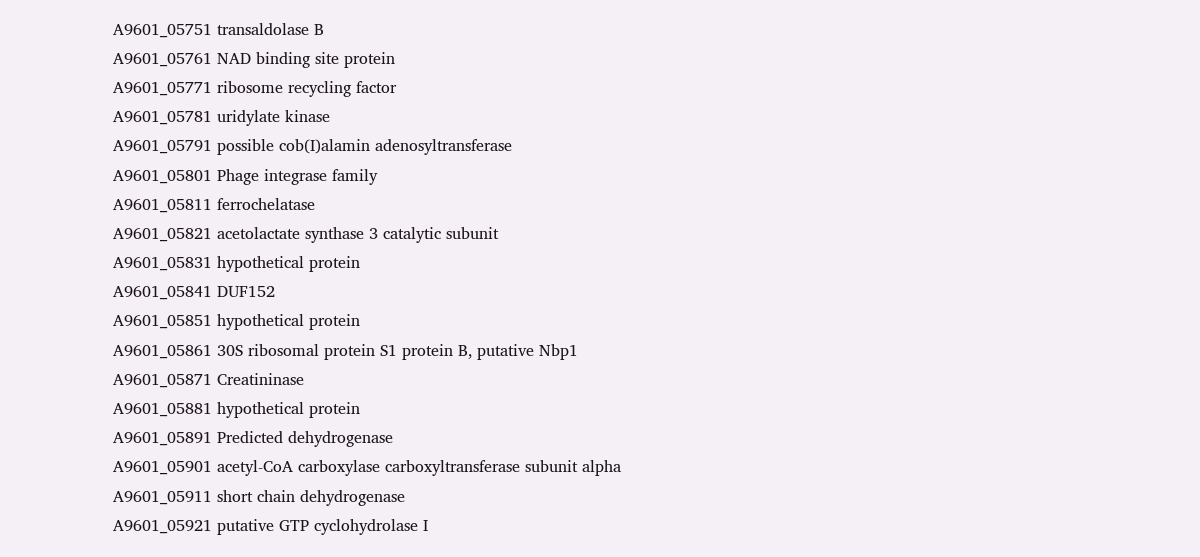A9601_05751 transaldolase B
A9601_05761 NAD binding site protein
A9601_05771 ribosome recycling factor
A9601_05781 uridylate kinase
A9601_05791 possible cob(I)alamin adenosyltransferase
A9601_05801 Phage integrase family
A9601_05811 ferrochelatase
A9601_05821 acetolactate synthase 3 catalytic subunit
A9601_05831 hypothetical protein
A9601_05841 DUF152
A9601_05851 hypothetical protein
A9601_05861 30S ribosomal protein S1 protein B, putative Nbp1
A9601_05871 Creatininase
A9601_05881 hypothetical protein
A9601_05891 Predicted dehydrogenase
A9601_05901 acetyl-CoA carboxylase carboxyltransferase subunit alpha
A9601_05911 short chain dehydrogenase
A9601_05921 putative GTP cyclohydrolase I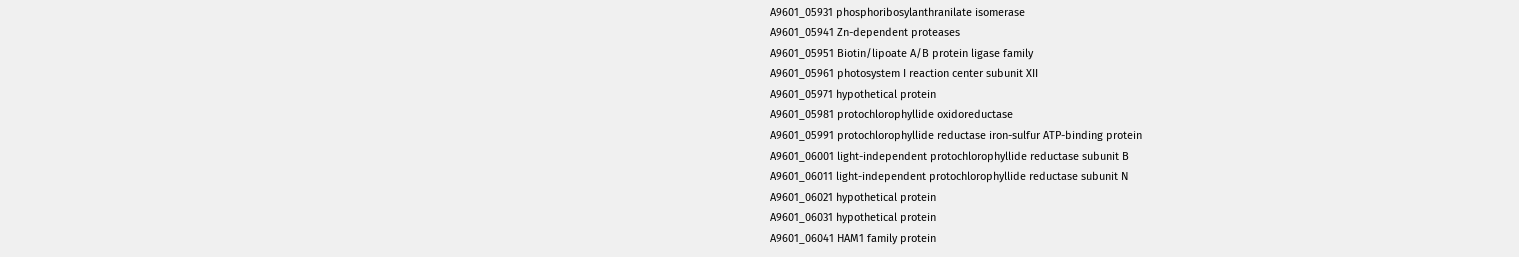A9601_05931 phosphoribosylanthranilate isomerase
A9601_05941 Zn-dependent proteases
A9601_05951 Biotin/lipoate A/B protein ligase family
A9601_05961 photosystem I reaction center subunit XII
A9601_05971 hypothetical protein
A9601_05981 protochlorophyllide oxidoreductase
A9601_05991 protochlorophyllide reductase iron-sulfur ATP-binding protein
A9601_06001 light-independent protochlorophyllide reductase subunit B
A9601_06011 light-independent protochlorophyllide reductase subunit N
A9601_06021 hypothetical protein
A9601_06031 hypothetical protein
A9601_06041 HAM1 family protein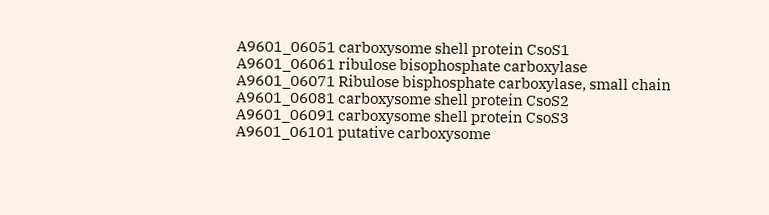A9601_06051 carboxysome shell protein CsoS1
A9601_06061 ribulose bisophosphate carboxylase
A9601_06071 Ribulose bisphosphate carboxylase, small chain
A9601_06081 carboxysome shell protein CsoS2
A9601_06091 carboxysome shell protein CsoS3
A9601_06101 putative carboxysome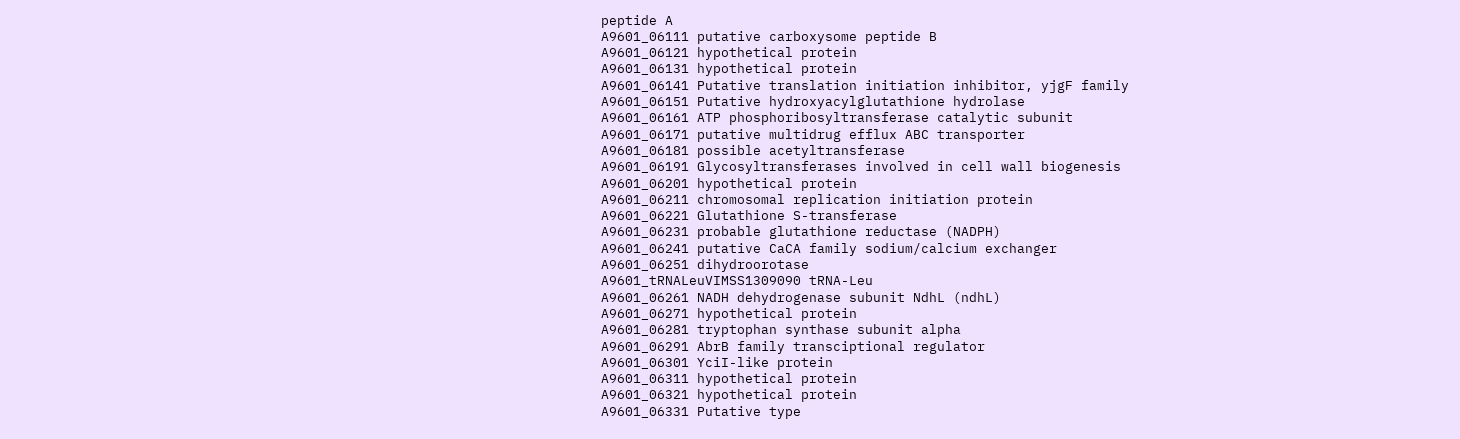peptide A
A9601_06111 putative carboxysome peptide B
A9601_06121 hypothetical protein
A9601_06131 hypothetical protein
A9601_06141 Putative translation initiation inhibitor, yjgF family
A9601_06151 Putative hydroxyacylglutathione hydrolase
A9601_06161 ATP phosphoribosyltransferase catalytic subunit
A9601_06171 putative multidrug efflux ABC transporter
A9601_06181 possible acetyltransferase
A9601_06191 Glycosyltransferases involved in cell wall biogenesis
A9601_06201 hypothetical protein
A9601_06211 chromosomal replication initiation protein
A9601_06221 Glutathione S-transferase
A9601_06231 probable glutathione reductase (NADPH)
A9601_06241 putative CaCA family sodium/calcium exchanger
A9601_06251 dihydroorotase
A9601_tRNALeuVIMSS1309090 tRNA-Leu
A9601_06261 NADH dehydrogenase subunit NdhL (ndhL)
A9601_06271 hypothetical protein
A9601_06281 tryptophan synthase subunit alpha
A9601_06291 AbrB family transciptional regulator
A9601_06301 YciI-like protein
A9601_06311 hypothetical protein
A9601_06321 hypothetical protein
A9601_06331 Putative type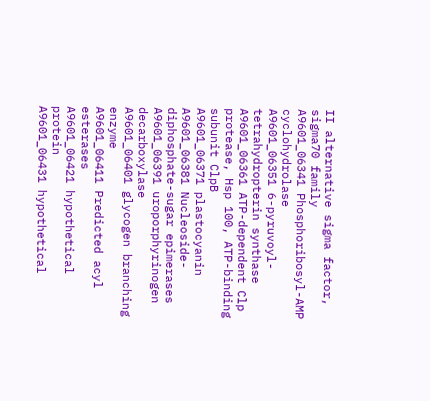II alternative sigma factor, sigma70 family
A9601_06341 Phosphoribosyl-AMP cyclohydrolase
A9601_06351 6-pyruvoyl-tetrahydropterin synthase
A9601_06361 ATP-dependent Clp protease, Hsp 100, ATP-binding subunit ClpB
A9601_06371 plastocyanin
A9601_06381 Nucleoside-diphosphate-sugar epimerases
A9601_06391 uroporphyrinogen decarboxylase
A9601_06401 glycogen branching enzyme
A9601_06411 Predicted acyl esterases
A9601_06421 hypothetical protein
A9601_06431 hypothetical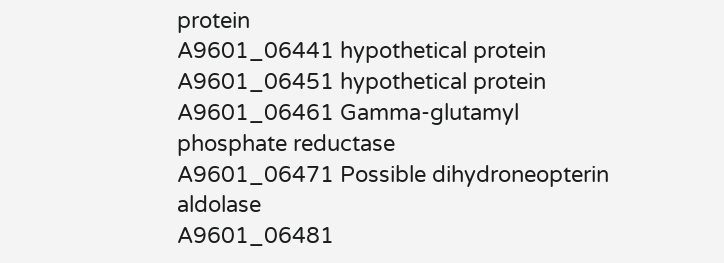protein
A9601_06441 hypothetical protein
A9601_06451 hypothetical protein
A9601_06461 Gamma-glutamyl phosphate reductase
A9601_06471 Possible dihydroneopterin aldolase
A9601_06481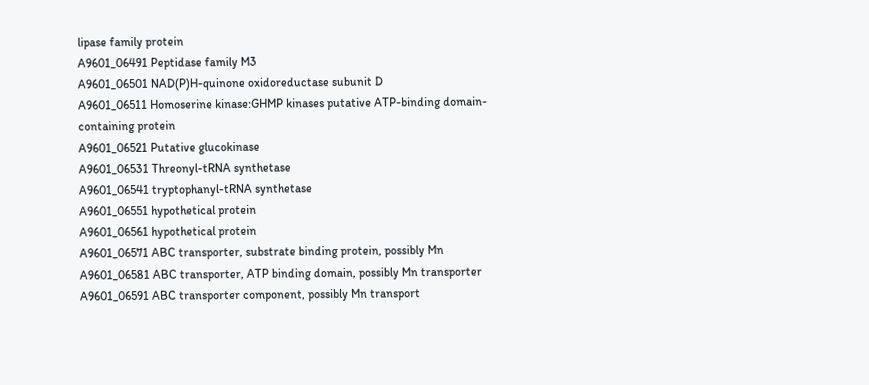lipase family protein
A9601_06491 Peptidase family M3
A9601_06501 NAD(P)H-quinone oxidoreductase subunit D
A9601_06511 Homoserine kinase:GHMP kinases putative ATP-binding domain-containing protein
A9601_06521 Putative glucokinase
A9601_06531 Threonyl-tRNA synthetase
A9601_06541 tryptophanyl-tRNA synthetase
A9601_06551 hypothetical protein
A9601_06561 hypothetical protein
A9601_06571 ABC transporter, substrate binding protein, possibly Mn
A9601_06581 ABC transporter, ATP binding domain, possibly Mn transporter
A9601_06591 ABC transporter component, possibly Mn transport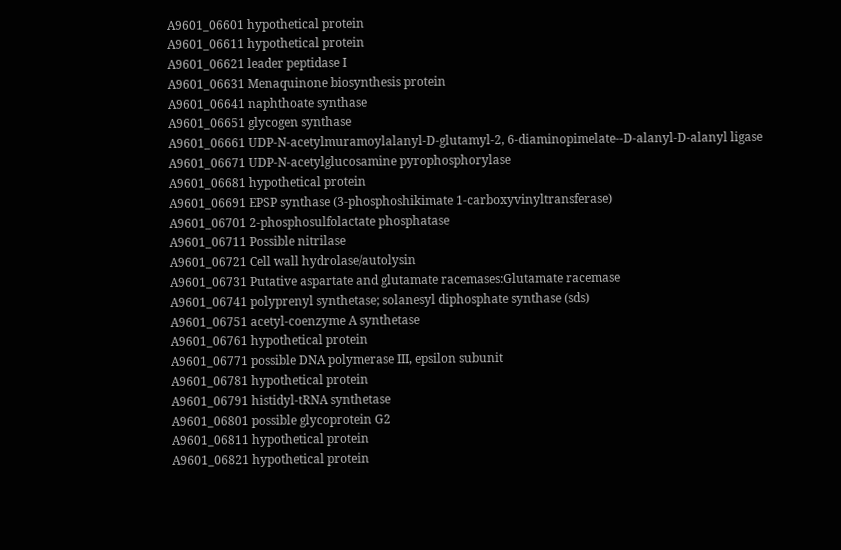A9601_06601 hypothetical protein
A9601_06611 hypothetical protein
A9601_06621 leader peptidase I
A9601_06631 Menaquinone biosynthesis protein
A9601_06641 naphthoate synthase
A9601_06651 glycogen synthase
A9601_06661 UDP-N-acetylmuramoylalanyl-D-glutamyl-2, 6-diaminopimelate--D-alanyl-D-alanyl ligase
A9601_06671 UDP-N-acetylglucosamine pyrophosphorylase
A9601_06681 hypothetical protein
A9601_06691 EPSP synthase (3-phosphoshikimate 1-carboxyvinyltransferase)
A9601_06701 2-phosphosulfolactate phosphatase
A9601_06711 Possible nitrilase
A9601_06721 Cell wall hydrolase/autolysin
A9601_06731 Putative aspartate and glutamate racemases:Glutamate racemase
A9601_06741 polyprenyl synthetase; solanesyl diphosphate synthase (sds)
A9601_06751 acetyl-coenzyme A synthetase
A9601_06761 hypothetical protein
A9601_06771 possible DNA polymerase III, epsilon subunit
A9601_06781 hypothetical protein
A9601_06791 histidyl-tRNA synthetase
A9601_06801 possible glycoprotein G2
A9601_06811 hypothetical protein
A9601_06821 hypothetical protein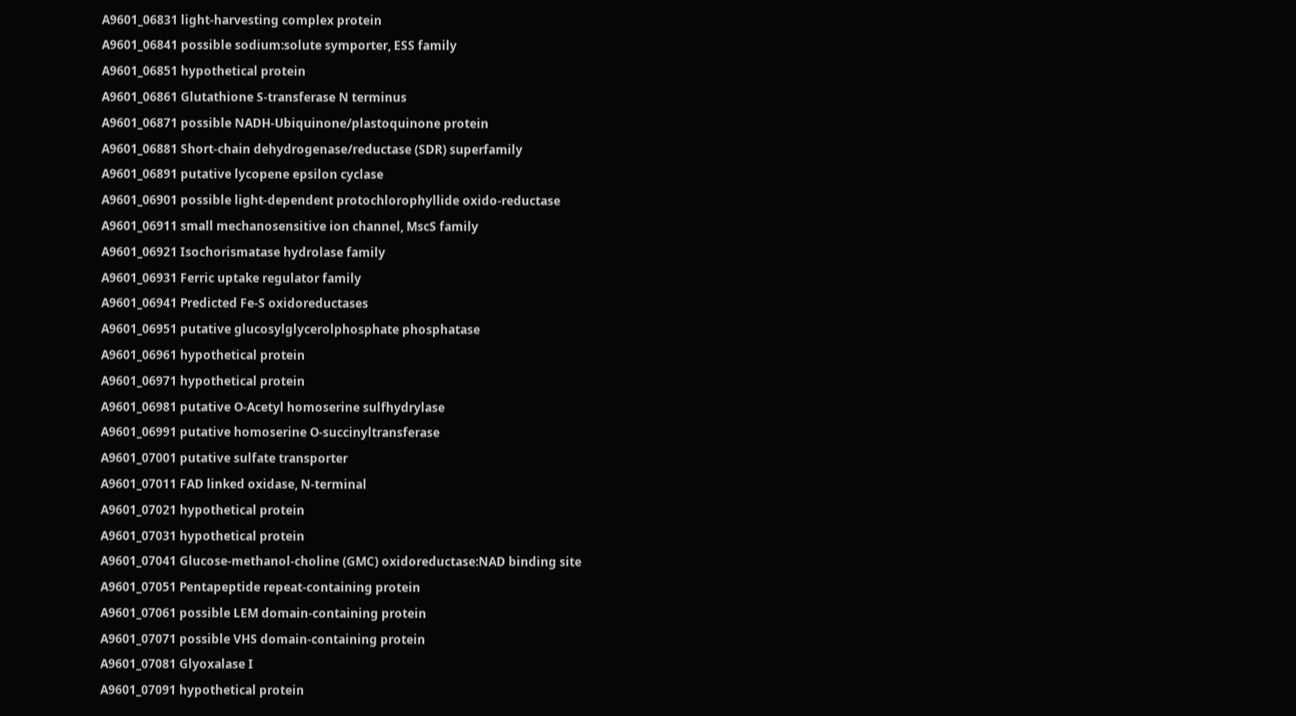A9601_06831 light-harvesting complex protein
A9601_06841 possible sodium:solute symporter, ESS family
A9601_06851 hypothetical protein
A9601_06861 Glutathione S-transferase N terminus
A9601_06871 possible NADH-Ubiquinone/plastoquinone protein
A9601_06881 Short-chain dehydrogenase/reductase (SDR) superfamily
A9601_06891 putative lycopene epsilon cyclase
A9601_06901 possible light-dependent protochlorophyllide oxido-reductase
A9601_06911 small mechanosensitive ion channel, MscS family
A9601_06921 Isochorismatase hydrolase family
A9601_06931 Ferric uptake regulator family
A9601_06941 Predicted Fe-S oxidoreductases
A9601_06951 putative glucosylglycerolphosphate phosphatase
A9601_06961 hypothetical protein
A9601_06971 hypothetical protein
A9601_06981 putative O-Acetyl homoserine sulfhydrylase
A9601_06991 putative homoserine O-succinyltransferase
A9601_07001 putative sulfate transporter
A9601_07011 FAD linked oxidase, N-terminal
A9601_07021 hypothetical protein
A9601_07031 hypothetical protein
A9601_07041 Glucose-methanol-choline (GMC) oxidoreductase:NAD binding site
A9601_07051 Pentapeptide repeat-containing protein
A9601_07061 possible LEM domain-containing protein
A9601_07071 possible VHS domain-containing protein
A9601_07081 Glyoxalase I
A9601_07091 hypothetical protein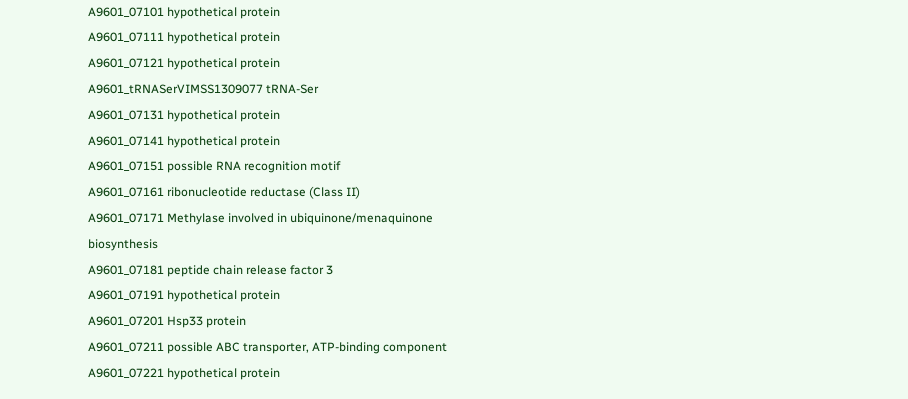A9601_07101 hypothetical protein
A9601_07111 hypothetical protein
A9601_07121 hypothetical protein
A9601_tRNASerVIMSS1309077 tRNA-Ser
A9601_07131 hypothetical protein
A9601_07141 hypothetical protein
A9601_07151 possible RNA recognition motif
A9601_07161 ribonucleotide reductase (Class II)
A9601_07171 Methylase involved in ubiquinone/menaquinone biosynthesis
A9601_07181 peptide chain release factor 3
A9601_07191 hypothetical protein
A9601_07201 Hsp33 protein
A9601_07211 possible ABC transporter, ATP-binding component
A9601_07221 hypothetical protein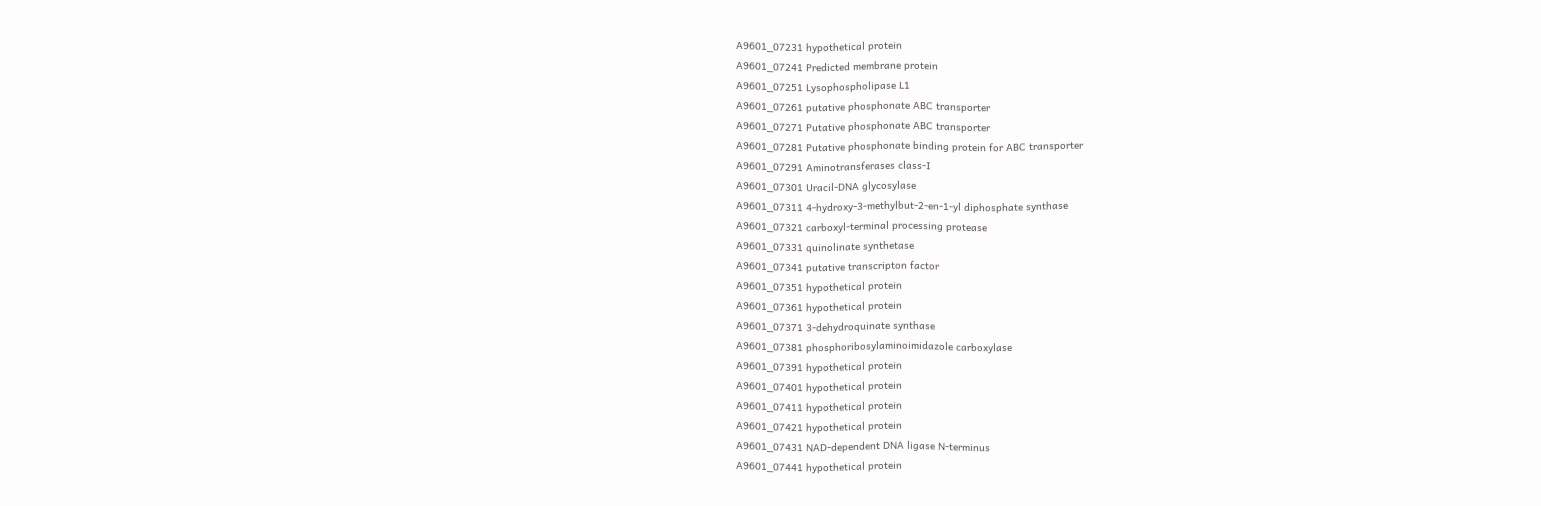A9601_07231 hypothetical protein
A9601_07241 Predicted membrane protein
A9601_07251 Lysophospholipase L1
A9601_07261 putative phosphonate ABC transporter
A9601_07271 Putative phosphonate ABC transporter
A9601_07281 Putative phosphonate binding protein for ABC transporter
A9601_07291 Aminotransferases class-I
A9601_07301 Uracil-DNA glycosylase
A9601_07311 4-hydroxy-3-methylbut-2-en-1-yl diphosphate synthase
A9601_07321 carboxyl-terminal processing protease
A9601_07331 quinolinate synthetase
A9601_07341 putative transcripton factor
A9601_07351 hypothetical protein
A9601_07361 hypothetical protein
A9601_07371 3-dehydroquinate synthase
A9601_07381 phosphoribosylaminoimidazole carboxylase
A9601_07391 hypothetical protein
A9601_07401 hypothetical protein
A9601_07411 hypothetical protein
A9601_07421 hypothetical protein
A9601_07431 NAD-dependent DNA ligase N-terminus
A9601_07441 hypothetical protein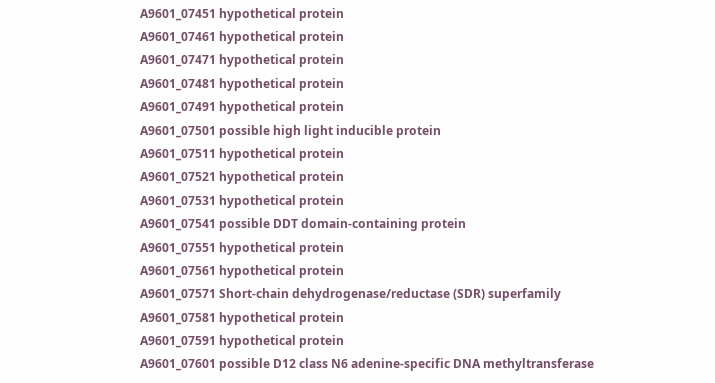A9601_07451 hypothetical protein
A9601_07461 hypothetical protein
A9601_07471 hypothetical protein
A9601_07481 hypothetical protein
A9601_07491 hypothetical protein
A9601_07501 possible high light inducible protein
A9601_07511 hypothetical protein
A9601_07521 hypothetical protein
A9601_07531 hypothetical protein
A9601_07541 possible DDT domain-containing protein
A9601_07551 hypothetical protein
A9601_07561 hypothetical protein
A9601_07571 Short-chain dehydrogenase/reductase (SDR) superfamily
A9601_07581 hypothetical protein
A9601_07591 hypothetical protein
A9601_07601 possible D12 class N6 adenine-specific DNA methyltransferase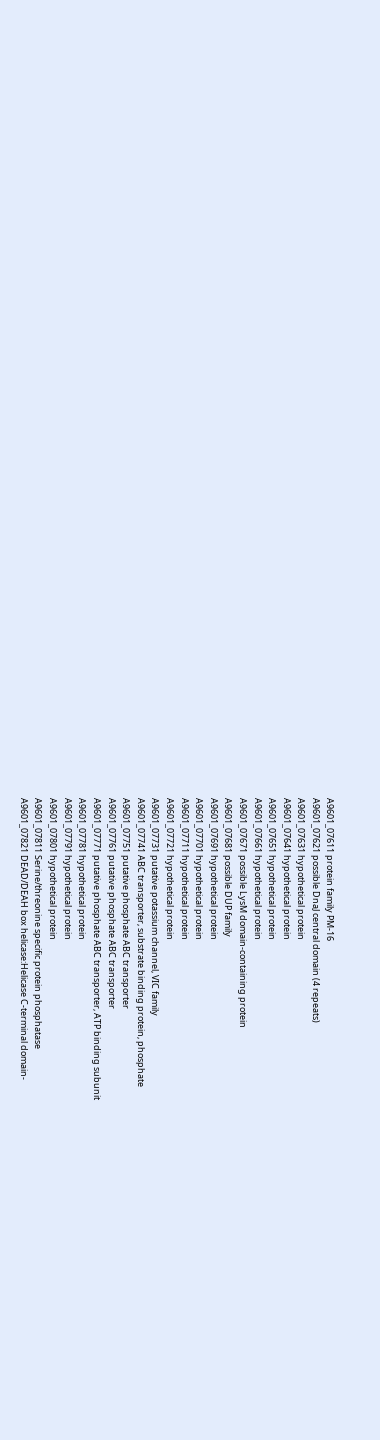A9601_07611 protein family PM-16
A9601_07621 possible DnaJ central domain (4 repeats)
A9601_07631 hypothetical protein
A9601_07641 hypothetical protein
A9601_07651 hypothetical protein
A9601_07661 hypothetical protein
A9601_07671 possible LysM domain-containing protein
A9601_07681 possible DUP family
A9601_07691 hypothetical protein
A9601_07701 hypothetical protein
A9601_07711 hypothetical protein
A9601_07721 hypothetical protein
A9601_07731 putative potassium channel, VIC family
A9601_07741 ABC transporter, substrate binding protein, phosphate
A9601_07751 putative phosphate ABC transporter
A9601_07761 putative phosphate ABC transporter
A9601_07771 putative phosphate ABC transporter, ATP binding subunit
A9601_07781 hypothetical protein
A9601_07791 hypothetical protein
A9601_07801 hypothetical protein
A9601_07811 Serine/threonine specific protein phosphatase
A9601_07821 DEAD/DEAH box helicase:Helicase C-terminal domain-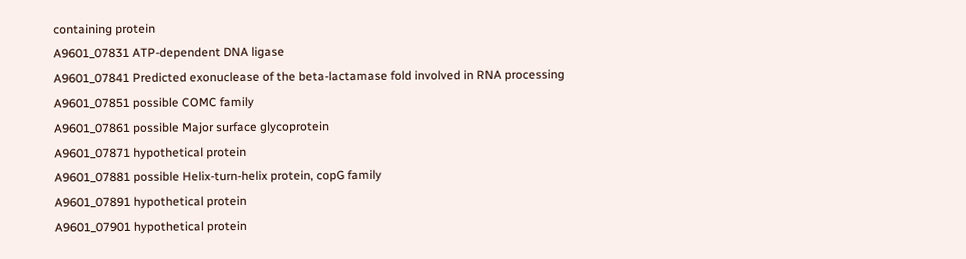containing protein
A9601_07831 ATP-dependent DNA ligase
A9601_07841 Predicted exonuclease of the beta-lactamase fold involved in RNA processing
A9601_07851 possible COMC family
A9601_07861 possible Major surface glycoprotein
A9601_07871 hypothetical protein
A9601_07881 possible Helix-turn-helix protein, copG family
A9601_07891 hypothetical protein
A9601_07901 hypothetical protein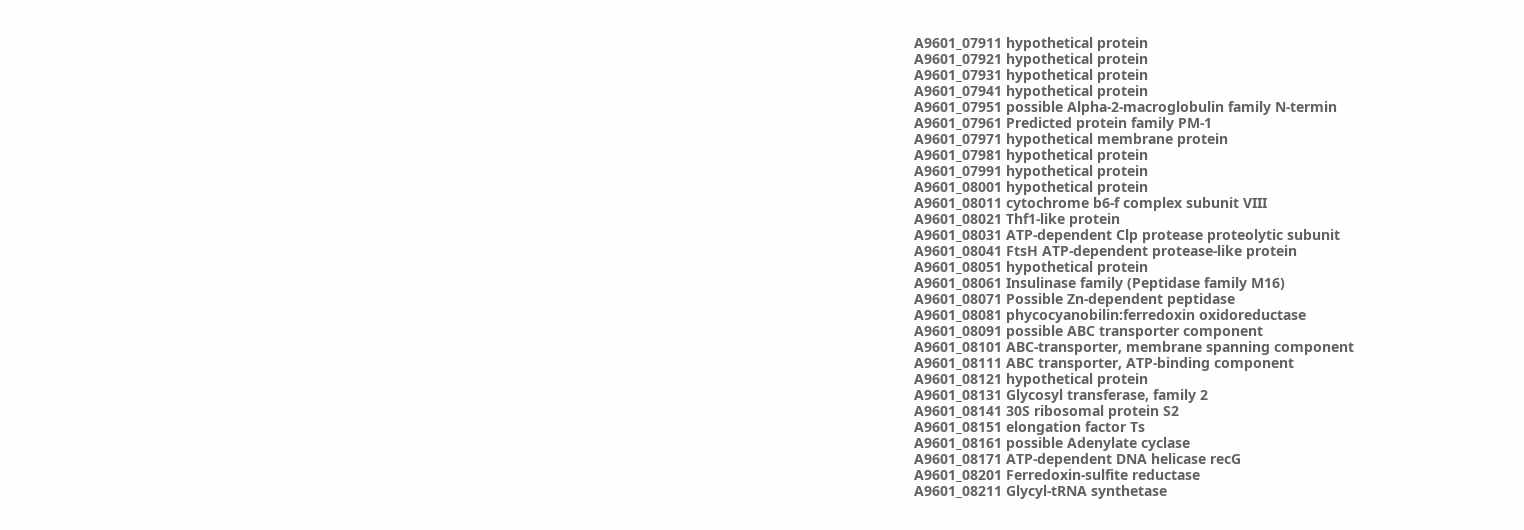A9601_07911 hypothetical protein
A9601_07921 hypothetical protein
A9601_07931 hypothetical protein
A9601_07941 hypothetical protein
A9601_07951 possible Alpha-2-macroglobulin family N-termin
A9601_07961 Predicted protein family PM-1
A9601_07971 hypothetical membrane protein
A9601_07981 hypothetical protein
A9601_07991 hypothetical protein
A9601_08001 hypothetical protein
A9601_08011 cytochrome b6-f complex subunit VIII
A9601_08021 Thf1-like protein
A9601_08031 ATP-dependent Clp protease proteolytic subunit
A9601_08041 FtsH ATP-dependent protease-like protein
A9601_08051 hypothetical protein
A9601_08061 Insulinase family (Peptidase family M16)
A9601_08071 Possible Zn-dependent peptidase
A9601_08081 phycocyanobilin:ferredoxin oxidoreductase
A9601_08091 possible ABC transporter component
A9601_08101 ABC-transporter, membrane spanning component
A9601_08111 ABC transporter, ATP-binding component
A9601_08121 hypothetical protein
A9601_08131 Glycosyl transferase, family 2
A9601_08141 30S ribosomal protein S2
A9601_08151 elongation factor Ts
A9601_08161 possible Adenylate cyclase
A9601_08171 ATP-dependent DNA helicase recG
A9601_08201 Ferredoxin-sulfite reductase
A9601_08211 Glycyl-tRNA synthetase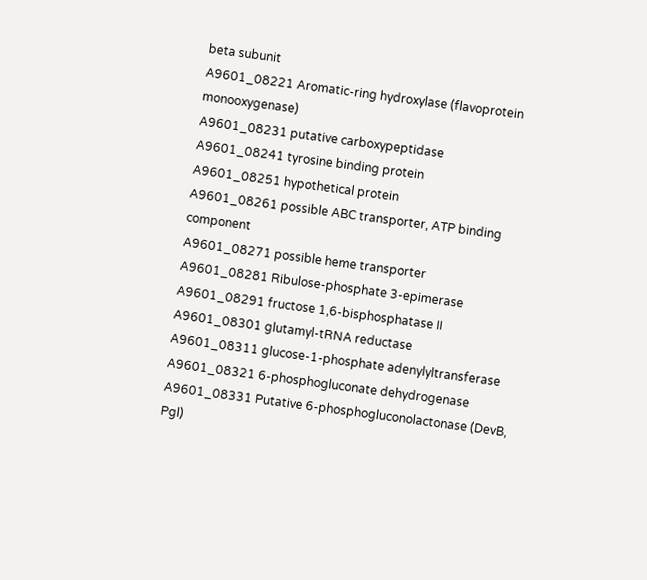beta subunit
A9601_08221 Aromatic-ring hydroxylase (flavoprotein monooxygenase)
A9601_08231 putative carboxypeptidase
A9601_08241 tyrosine binding protein
A9601_08251 hypothetical protein
A9601_08261 possible ABC transporter, ATP binding component
A9601_08271 possible heme transporter
A9601_08281 Ribulose-phosphate 3-epimerase
A9601_08291 fructose 1,6-bisphosphatase II
A9601_08301 glutamyl-tRNA reductase
A9601_08311 glucose-1-phosphate adenylyltransferase
A9601_08321 6-phosphogluconate dehydrogenase
A9601_08331 Putative 6-phosphogluconolactonase (DevB, Pgl)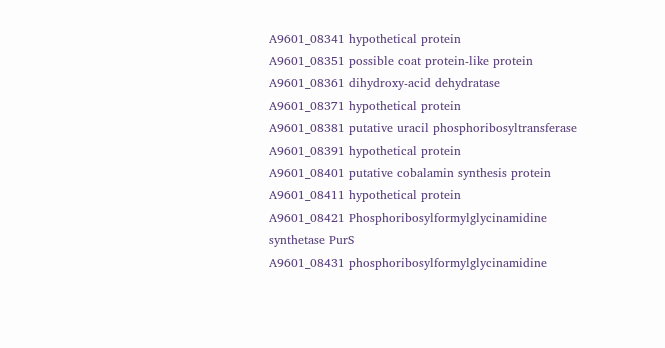A9601_08341 hypothetical protein
A9601_08351 possible coat protein-like protein
A9601_08361 dihydroxy-acid dehydratase
A9601_08371 hypothetical protein
A9601_08381 putative uracil phosphoribosyltransferase
A9601_08391 hypothetical protein
A9601_08401 putative cobalamin synthesis protein
A9601_08411 hypothetical protein
A9601_08421 Phosphoribosylformylglycinamidine synthetase PurS
A9601_08431 phosphoribosylformylglycinamidine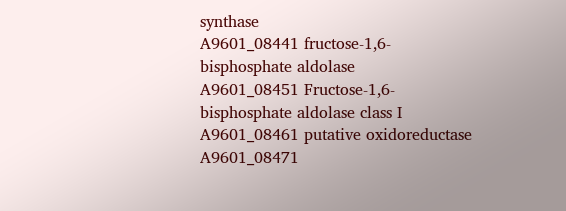synthase
A9601_08441 fructose-1,6-bisphosphate aldolase
A9601_08451 Fructose-1,6-bisphosphate aldolase class I
A9601_08461 putative oxidoreductase
A9601_08471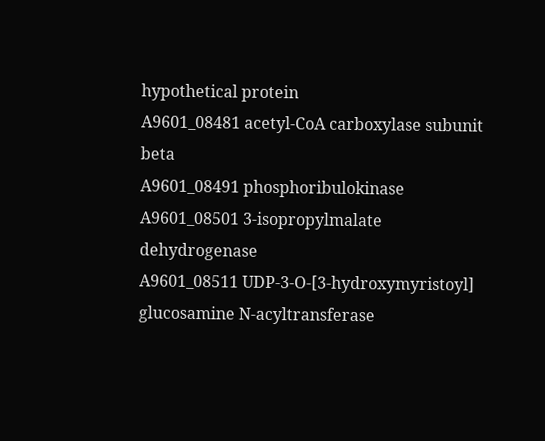hypothetical protein
A9601_08481 acetyl-CoA carboxylase subunit beta
A9601_08491 phosphoribulokinase
A9601_08501 3-isopropylmalate dehydrogenase
A9601_08511 UDP-3-O-[3-hydroxymyristoyl] glucosamine N-acyltransferase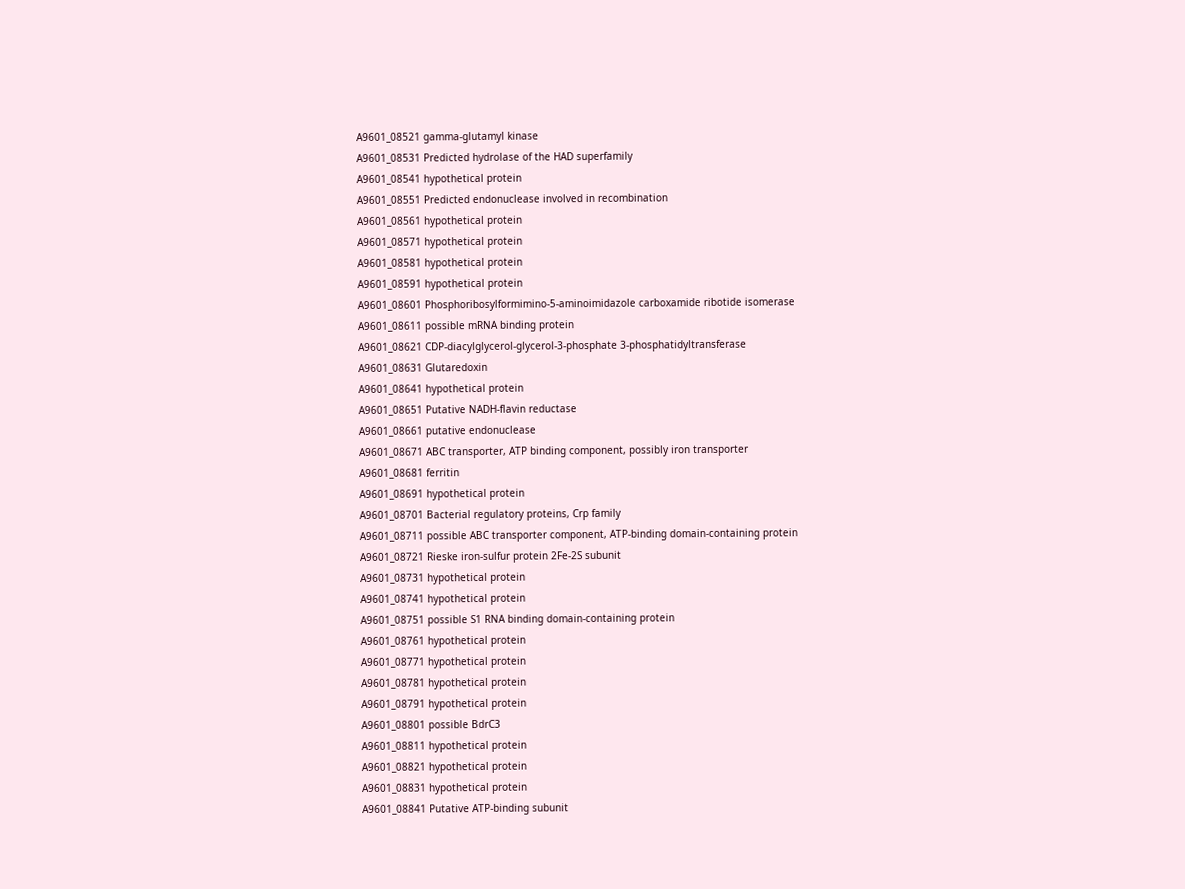A9601_08521 gamma-glutamyl kinase
A9601_08531 Predicted hydrolase of the HAD superfamily
A9601_08541 hypothetical protein
A9601_08551 Predicted endonuclease involved in recombination
A9601_08561 hypothetical protein
A9601_08571 hypothetical protein
A9601_08581 hypothetical protein
A9601_08591 hypothetical protein
A9601_08601 Phosphoribosylformimino-5-aminoimidazole carboxamide ribotide isomerase
A9601_08611 possible mRNA binding protein
A9601_08621 CDP-diacylglycerol-glycerol-3-phosphate 3-phosphatidyltransferase
A9601_08631 Glutaredoxin
A9601_08641 hypothetical protein
A9601_08651 Putative NADH-flavin reductase
A9601_08661 putative endonuclease
A9601_08671 ABC transporter, ATP binding component, possibly iron transporter
A9601_08681 ferritin
A9601_08691 hypothetical protein
A9601_08701 Bacterial regulatory proteins, Crp family
A9601_08711 possible ABC transporter component, ATP-binding domain-containing protein
A9601_08721 Rieske iron-sulfur protein 2Fe-2S subunit
A9601_08731 hypothetical protein
A9601_08741 hypothetical protein
A9601_08751 possible S1 RNA binding domain-containing protein
A9601_08761 hypothetical protein
A9601_08771 hypothetical protein
A9601_08781 hypothetical protein
A9601_08791 hypothetical protein
A9601_08801 possible BdrC3
A9601_08811 hypothetical protein
A9601_08821 hypothetical protein
A9601_08831 hypothetical protein
A9601_08841 Putative ATP-binding subunit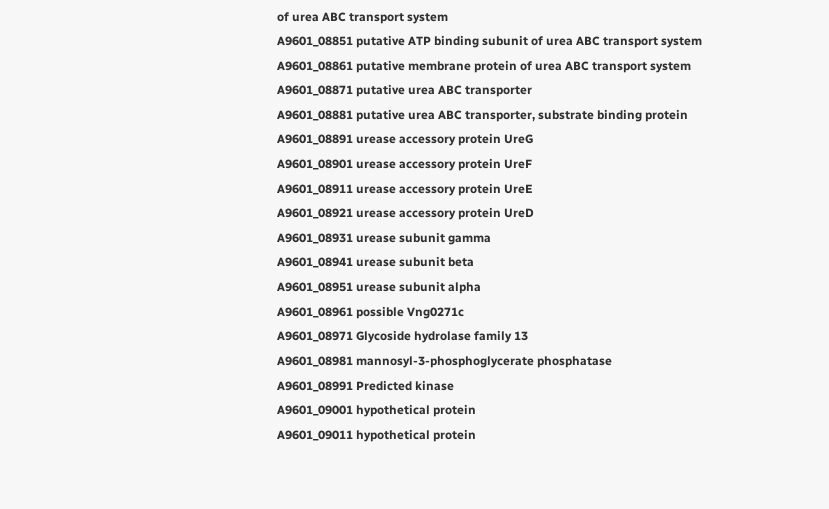of urea ABC transport system
A9601_08851 putative ATP binding subunit of urea ABC transport system
A9601_08861 putative membrane protein of urea ABC transport system
A9601_08871 putative urea ABC transporter
A9601_08881 putative urea ABC transporter, substrate binding protein
A9601_08891 urease accessory protein UreG
A9601_08901 urease accessory protein UreF
A9601_08911 urease accessory protein UreE
A9601_08921 urease accessory protein UreD
A9601_08931 urease subunit gamma
A9601_08941 urease subunit beta
A9601_08951 urease subunit alpha
A9601_08961 possible Vng0271c
A9601_08971 Glycoside hydrolase family 13
A9601_08981 mannosyl-3-phosphoglycerate phosphatase
A9601_08991 Predicted kinase
A9601_09001 hypothetical protein
A9601_09011 hypothetical protein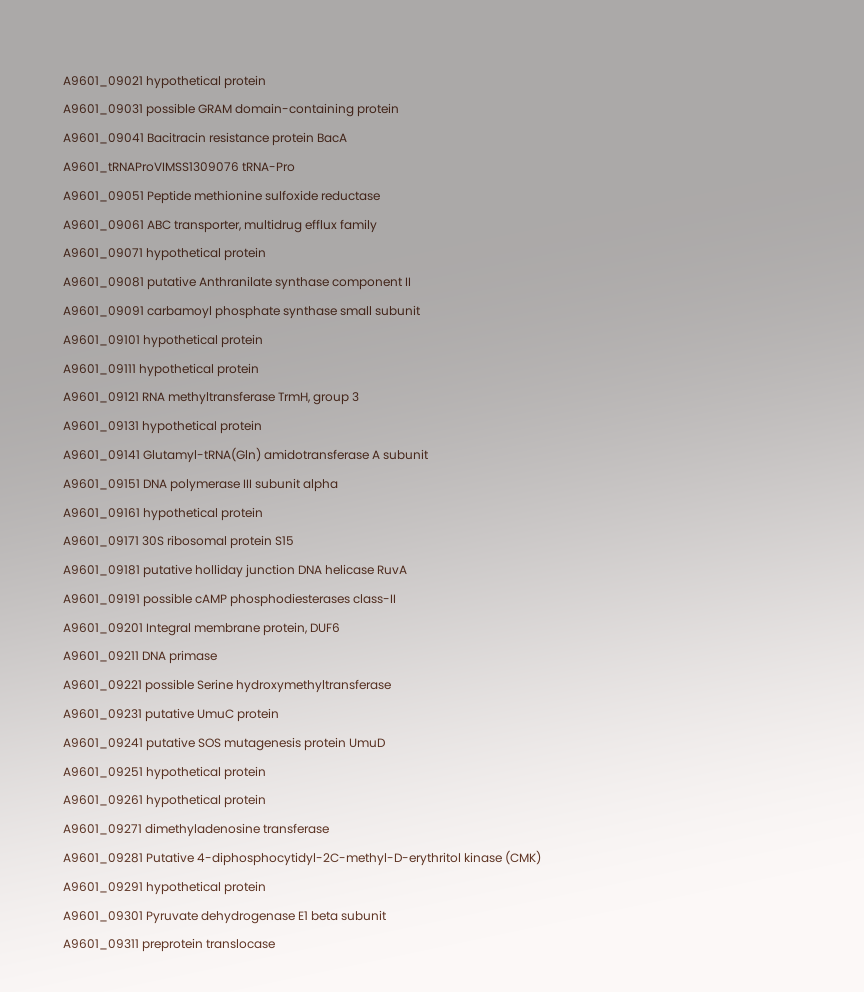A9601_09021 hypothetical protein
A9601_09031 possible GRAM domain-containing protein
A9601_09041 Bacitracin resistance protein BacA
A9601_tRNAProVIMSS1309076 tRNA-Pro
A9601_09051 Peptide methionine sulfoxide reductase
A9601_09061 ABC transporter, multidrug efflux family
A9601_09071 hypothetical protein
A9601_09081 putative Anthranilate synthase component II
A9601_09091 carbamoyl phosphate synthase small subunit
A9601_09101 hypothetical protein
A9601_09111 hypothetical protein
A9601_09121 RNA methyltransferase TrmH, group 3
A9601_09131 hypothetical protein
A9601_09141 Glutamyl-tRNA(Gln) amidotransferase A subunit
A9601_09151 DNA polymerase III subunit alpha
A9601_09161 hypothetical protein
A9601_09171 30S ribosomal protein S15
A9601_09181 putative holliday junction DNA helicase RuvA
A9601_09191 possible cAMP phosphodiesterases class-II
A9601_09201 Integral membrane protein, DUF6
A9601_09211 DNA primase
A9601_09221 possible Serine hydroxymethyltransferase
A9601_09231 putative UmuC protein
A9601_09241 putative SOS mutagenesis protein UmuD
A9601_09251 hypothetical protein
A9601_09261 hypothetical protein
A9601_09271 dimethyladenosine transferase
A9601_09281 Putative 4-diphosphocytidyl-2C-methyl-D-erythritol kinase (CMK)
A9601_09291 hypothetical protein
A9601_09301 Pyruvate dehydrogenase E1 beta subunit
A9601_09311 preprotein translocase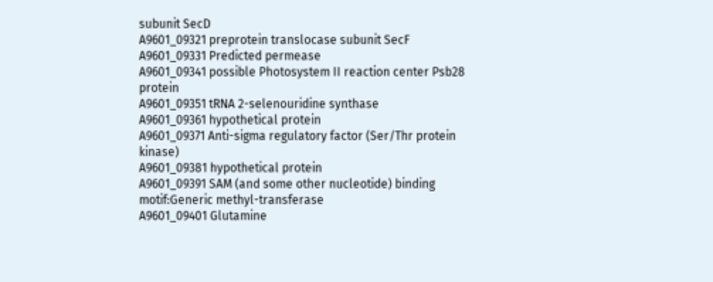subunit SecD
A9601_09321 preprotein translocase subunit SecF
A9601_09331 Predicted permease
A9601_09341 possible Photosystem II reaction center Psb28 protein
A9601_09351 tRNA 2-selenouridine synthase
A9601_09361 hypothetical protein
A9601_09371 Anti-sigma regulatory factor (Ser/Thr protein kinase)
A9601_09381 hypothetical protein
A9601_09391 SAM (and some other nucleotide) binding motif:Generic methyl-transferase
A9601_09401 Glutamine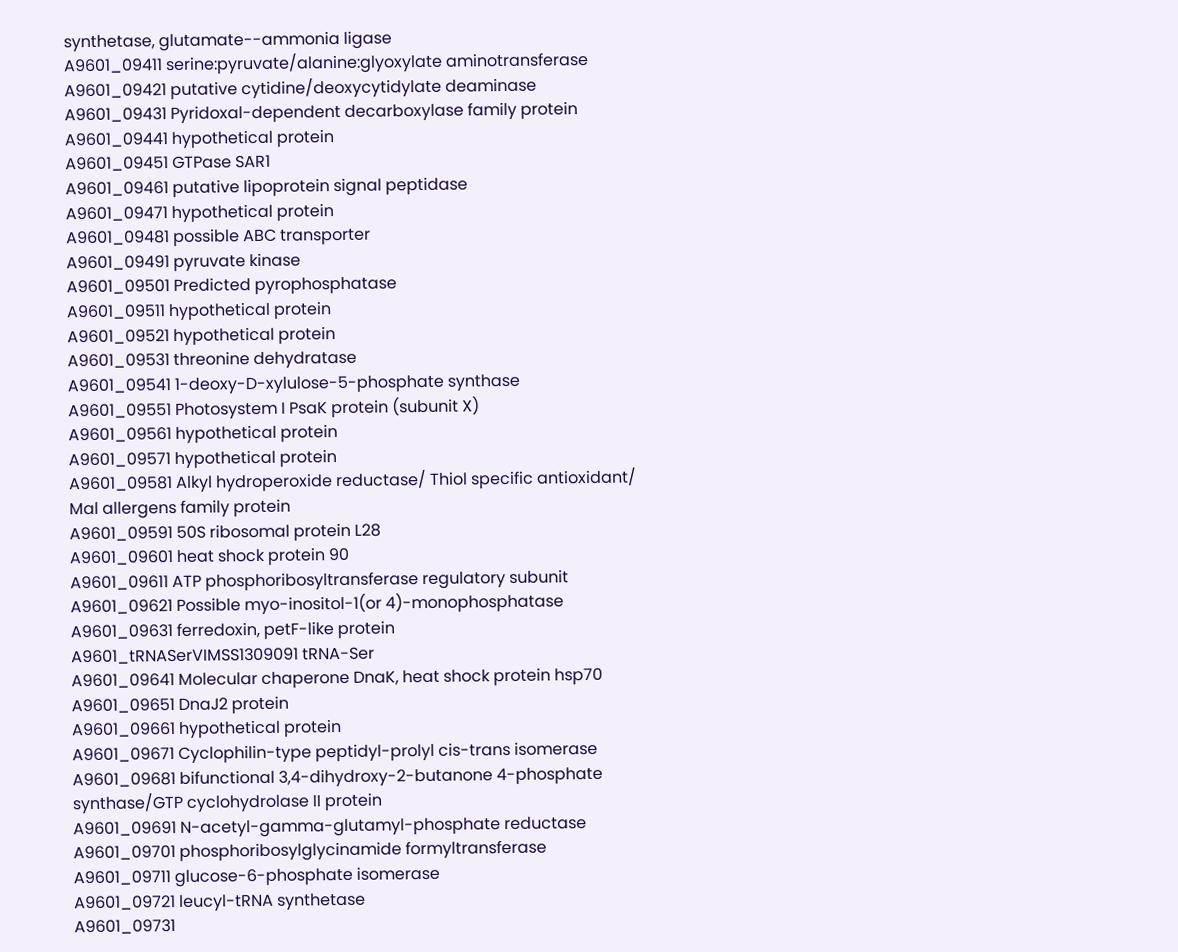synthetase, glutamate--ammonia ligase
A9601_09411 serine:pyruvate/alanine:glyoxylate aminotransferase
A9601_09421 putative cytidine/deoxycytidylate deaminase
A9601_09431 Pyridoxal-dependent decarboxylase family protein
A9601_09441 hypothetical protein
A9601_09451 GTPase SAR1
A9601_09461 putative lipoprotein signal peptidase
A9601_09471 hypothetical protein
A9601_09481 possible ABC transporter
A9601_09491 pyruvate kinase
A9601_09501 Predicted pyrophosphatase
A9601_09511 hypothetical protein
A9601_09521 hypothetical protein
A9601_09531 threonine dehydratase
A9601_09541 1-deoxy-D-xylulose-5-phosphate synthase
A9601_09551 Photosystem I PsaK protein (subunit X)
A9601_09561 hypothetical protein
A9601_09571 hypothetical protein
A9601_09581 Alkyl hydroperoxide reductase/ Thiol specific antioxidant/ Mal allergens family protein
A9601_09591 50S ribosomal protein L28
A9601_09601 heat shock protein 90
A9601_09611 ATP phosphoribosyltransferase regulatory subunit
A9601_09621 Possible myo-inositol-1(or 4)-monophosphatase
A9601_09631 ferredoxin, petF-like protein
A9601_tRNASerVIMSS1309091 tRNA-Ser
A9601_09641 Molecular chaperone DnaK, heat shock protein hsp70
A9601_09651 DnaJ2 protein
A9601_09661 hypothetical protein
A9601_09671 Cyclophilin-type peptidyl-prolyl cis-trans isomerase
A9601_09681 bifunctional 3,4-dihydroxy-2-butanone 4-phosphate synthase/GTP cyclohydrolase II protein
A9601_09691 N-acetyl-gamma-glutamyl-phosphate reductase
A9601_09701 phosphoribosylglycinamide formyltransferase
A9601_09711 glucose-6-phosphate isomerase
A9601_09721 leucyl-tRNA synthetase
A9601_09731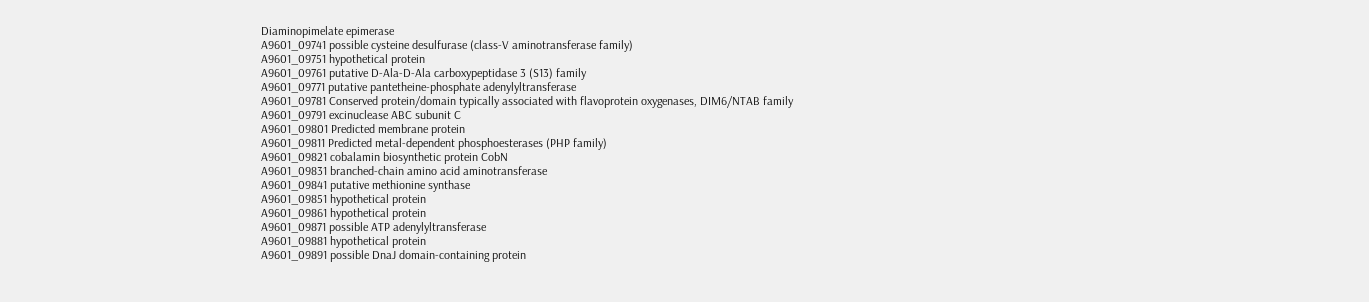Diaminopimelate epimerase
A9601_09741 possible cysteine desulfurase (class-V aminotransferase family)
A9601_09751 hypothetical protein
A9601_09761 putative D-Ala-D-Ala carboxypeptidase 3 (S13) family
A9601_09771 putative pantetheine-phosphate adenylyltransferase
A9601_09781 Conserved protein/domain typically associated with flavoprotein oxygenases, DIM6/NTAB family
A9601_09791 excinuclease ABC subunit C
A9601_09801 Predicted membrane protein
A9601_09811 Predicted metal-dependent phosphoesterases (PHP family)
A9601_09821 cobalamin biosynthetic protein CobN
A9601_09831 branched-chain amino acid aminotransferase
A9601_09841 putative methionine synthase
A9601_09851 hypothetical protein
A9601_09861 hypothetical protein
A9601_09871 possible ATP adenylyltransferase
A9601_09881 hypothetical protein
A9601_09891 possible DnaJ domain-containing protein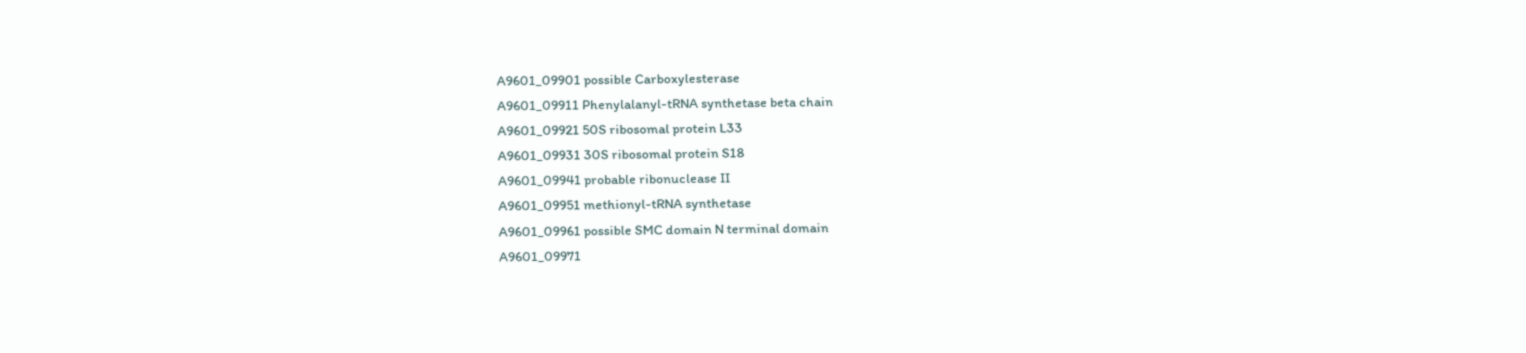A9601_09901 possible Carboxylesterase
A9601_09911 Phenylalanyl-tRNA synthetase beta chain
A9601_09921 50S ribosomal protein L33
A9601_09931 30S ribosomal protein S18
A9601_09941 probable ribonuclease II
A9601_09951 methionyl-tRNA synthetase
A9601_09961 possible SMC domain N terminal domain
A9601_09971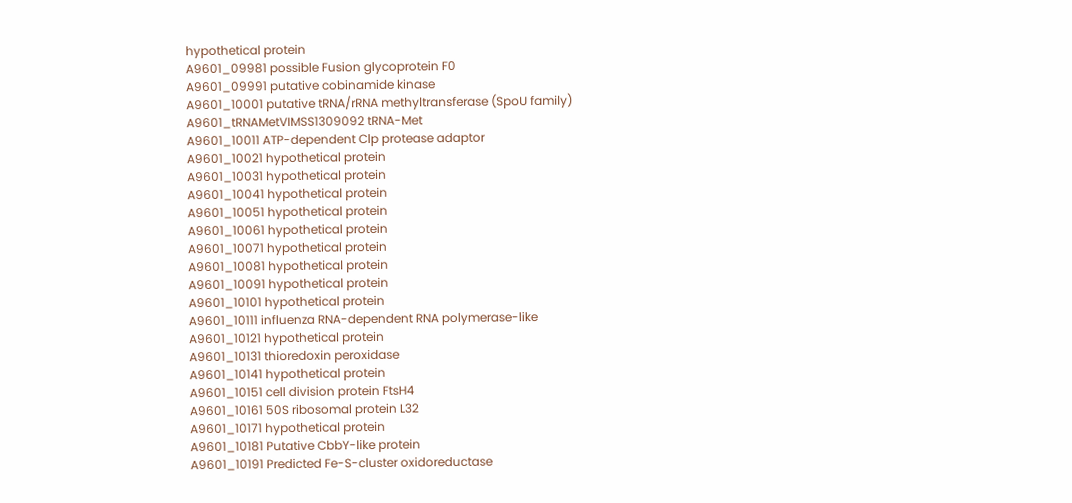hypothetical protein
A9601_09981 possible Fusion glycoprotein F0
A9601_09991 putative cobinamide kinase
A9601_10001 putative tRNA/rRNA methyltransferase (SpoU family)
A9601_tRNAMetVIMSS1309092 tRNA-Met
A9601_10011 ATP-dependent Clp protease adaptor
A9601_10021 hypothetical protein
A9601_10031 hypothetical protein
A9601_10041 hypothetical protein
A9601_10051 hypothetical protein
A9601_10061 hypothetical protein
A9601_10071 hypothetical protein
A9601_10081 hypothetical protein
A9601_10091 hypothetical protein
A9601_10101 hypothetical protein
A9601_10111 influenza RNA-dependent RNA polymerase-like
A9601_10121 hypothetical protein
A9601_10131 thioredoxin peroxidase
A9601_10141 hypothetical protein
A9601_10151 cell division protein FtsH4
A9601_10161 50S ribosomal protein L32
A9601_10171 hypothetical protein
A9601_10181 Putative CbbY-like protein
A9601_10191 Predicted Fe-S-cluster oxidoreductase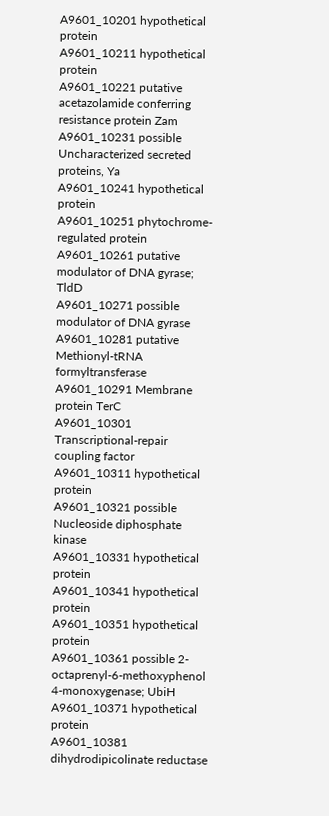A9601_10201 hypothetical protein
A9601_10211 hypothetical protein
A9601_10221 putative acetazolamide conferring resistance protein Zam
A9601_10231 possible Uncharacterized secreted proteins, Ya
A9601_10241 hypothetical protein
A9601_10251 phytochrome-regulated protein
A9601_10261 putative modulator of DNA gyrase; TldD
A9601_10271 possible modulator of DNA gyrase
A9601_10281 putative Methionyl-tRNA formyltransferase
A9601_10291 Membrane protein TerC
A9601_10301 Transcriptional-repair coupling factor
A9601_10311 hypothetical protein
A9601_10321 possible Nucleoside diphosphate kinase
A9601_10331 hypothetical protein
A9601_10341 hypothetical protein
A9601_10351 hypothetical protein
A9601_10361 possible 2-octaprenyl-6-methoxyphenol 4-monoxygenase; UbiH
A9601_10371 hypothetical protein
A9601_10381 dihydrodipicolinate reductase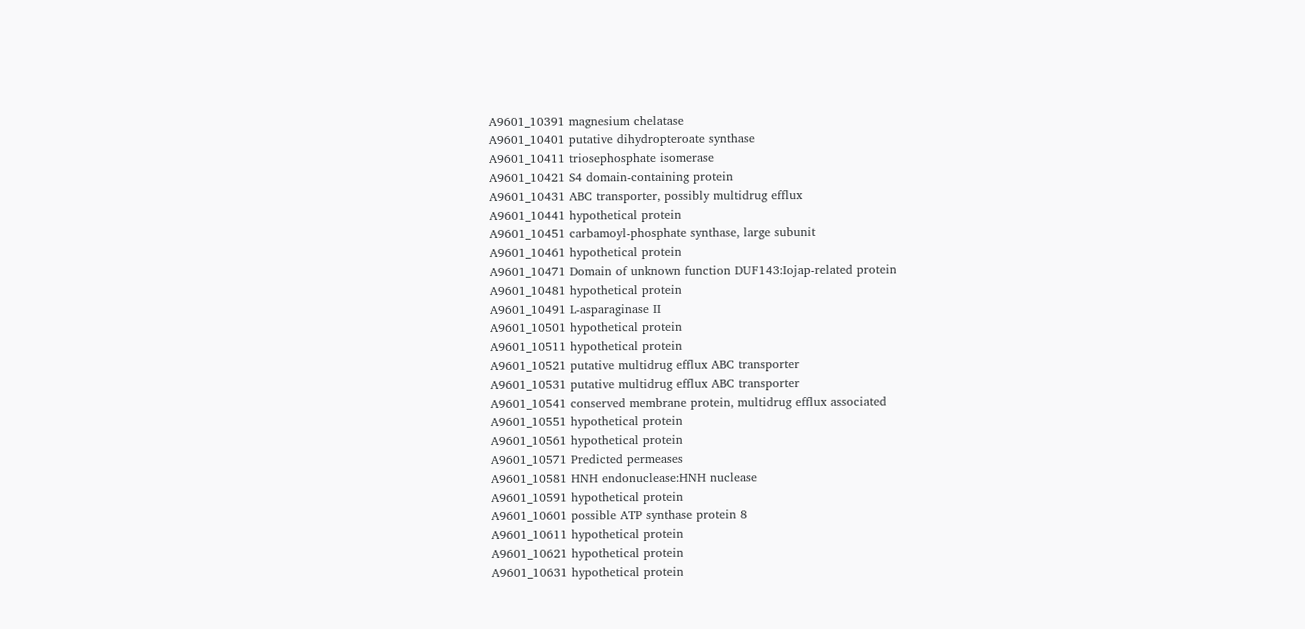A9601_10391 magnesium chelatase
A9601_10401 putative dihydropteroate synthase
A9601_10411 triosephosphate isomerase
A9601_10421 S4 domain-containing protein
A9601_10431 ABC transporter, possibly multidrug efflux
A9601_10441 hypothetical protein
A9601_10451 carbamoyl-phosphate synthase, large subunit
A9601_10461 hypothetical protein
A9601_10471 Domain of unknown function DUF143:Iojap-related protein
A9601_10481 hypothetical protein
A9601_10491 L-asparaginase II
A9601_10501 hypothetical protein
A9601_10511 hypothetical protein
A9601_10521 putative multidrug efflux ABC transporter
A9601_10531 putative multidrug efflux ABC transporter
A9601_10541 conserved membrane protein, multidrug efflux associated
A9601_10551 hypothetical protein
A9601_10561 hypothetical protein
A9601_10571 Predicted permeases
A9601_10581 HNH endonuclease:HNH nuclease
A9601_10591 hypothetical protein
A9601_10601 possible ATP synthase protein 8
A9601_10611 hypothetical protein
A9601_10621 hypothetical protein
A9601_10631 hypothetical protein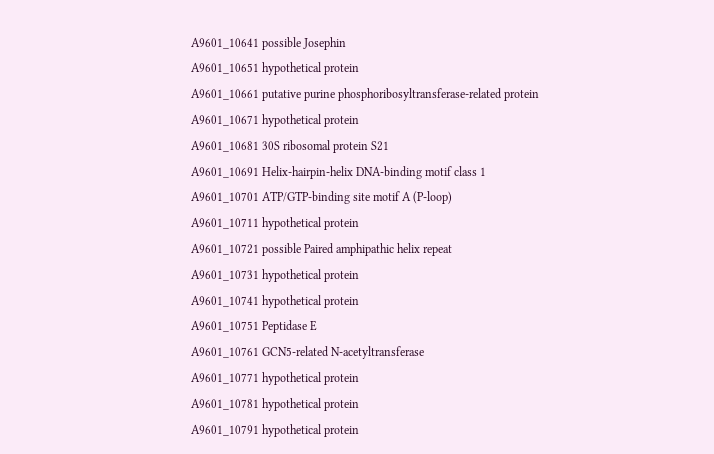A9601_10641 possible Josephin
A9601_10651 hypothetical protein
A9601_10661 putative purine phosphoribosyltransferase-related protein
A9601_10671 hypothetical protein
A9601_10681 30S ribosomal protein S21
A9601_10691 Helix-hairpin-helix DNA-binding motif class 1
A9601_10701 ATP/GTP-binding site motif A (P-loop)
A9601_10711 hypothetical protein
A9601_10721 possible Paired amphipathic helix repeat
A9601_10731 hypothetical protein
A9601_10741 hypothetical protein
A9601_10751 Peptidase E
A9601_10761 GCN5-related N-acetyltransferase
A9601_10771 hypothetical protein
A9601_10781 hypothetical protein
A9601_10791 hypothetical protein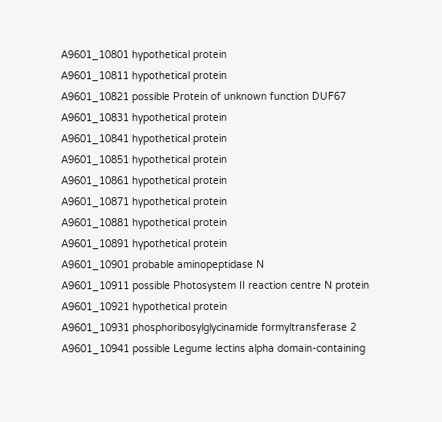A9601_10801 hypothetical protein
A9601_10811 hypothetical protein
A9601_10821 possible Protein of unknown function DUF67
A9601_10831 hypothetical protein
A9601_10841 hypothetical protein
A9601_10851 hypothetical protein
A9601_10861 hypothetical protein
A9601_10871 hypothetical protein
A9601_10881 hypothetical protein
A9601_10891 hypothetical protein
A9601_10901 probable aminopeptidase N
A9601_10911 possible Photosystem II reaction centre N protein
A9601_10921 hypothetical protein
A9601_10931 phosphoribosylglycinamide formyltransferase 2
A9601_10941 possible Legume lectins alpha domain-containing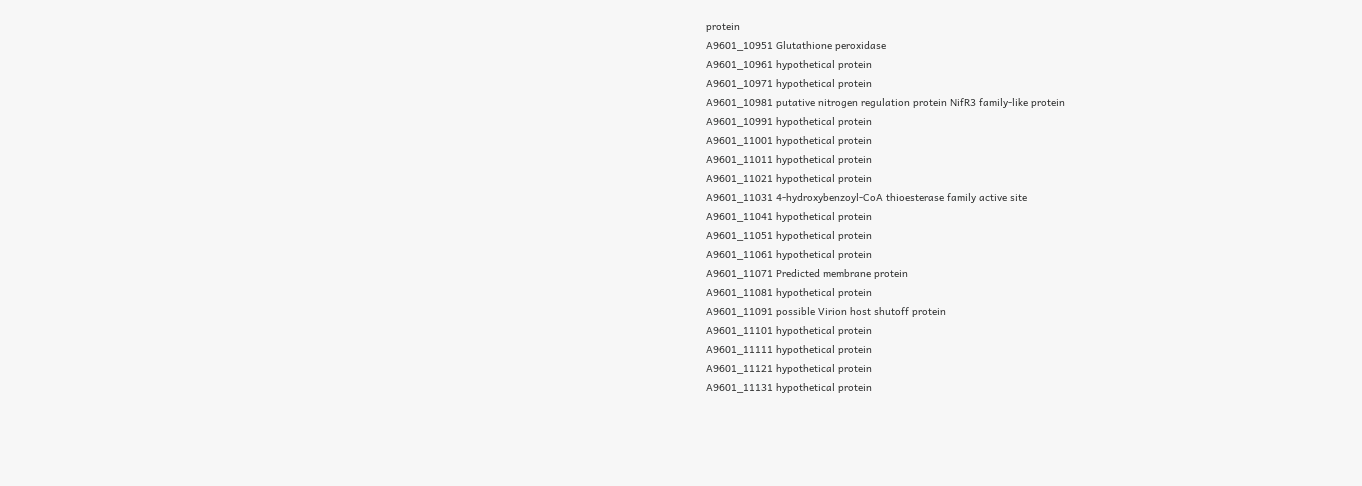protein
A9601_10951 Glutathione peroxidase
A9601_10961 hypothetical protein
A9601_10971 hypothetical protein
A9601_10981 putative nitrogen regulation protein NifR3 family-like protein
A9601_10991 hypothetical protein
A9601_11001 hypothetical protein
A9601_11011 hypothetical protein
A9601_11021 hypothetical protein
A9601_11031 4-hydroxybenzoyl-CoA thioesterase family active site
A9601_11041 hypothetical protein
A9601_11051 hypothetical protein
A9601_11061 hypothetical protein
A9601_11071 Predicted membrane protein
A9601_11081 hypothetical protein
A9601_11091 possible Virion host shutoff protein
A9601_11101 hypothetical protein
A9601_11111 hypothetical protein
A9601_11121 hypothetical protein
A9601_11131 hypothetical protein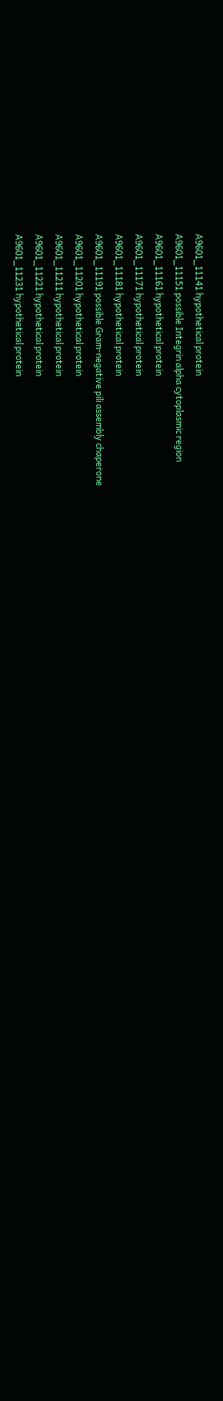A9601_11141 hypothetical protein
A9601_11151 possible Integrin alpha cytoplasmic region
A9601_11161 hypothetical protein
A9601_11171 hypothetical protein
A9601_11181 hypothetical protein
A9601_11191 possible Gram-negative pili assembly chaperone
A9601_11201 hypothetical protein
A9601_11211 hypothetical protein
A9601_11221 hypothetical protein
A9601_11231 hypothetical protein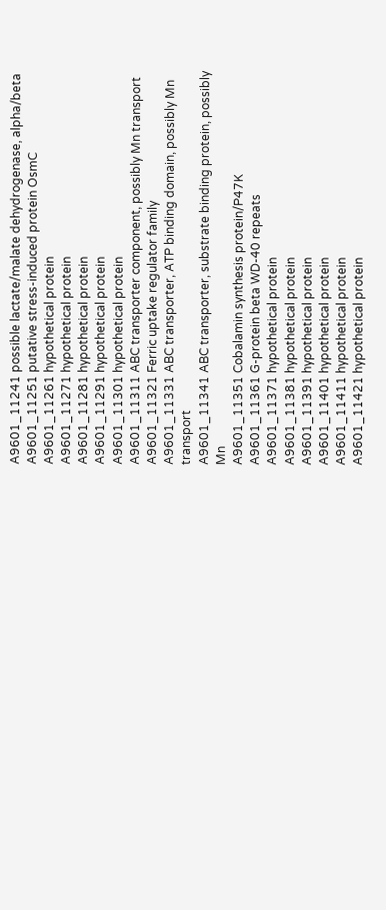A9601_11241 possible lactate/malate dehydrogenase, alpha/beta
A9601_11251 putative stress-induced protein OsmC
A9601_11261 hypothetical protein
A9601_11271 hypothetical protein
A9601_11281 hypothetical protein
A9601_11291 hypothetical protein
A9601_11301 hypothetical protein
A9601_11311 ABC transporter component, possibly Mn transport
A9601_11321 Ferric uptake regulator family
A9601_11331 ABC transporter, ATP binding domain, possibly Mn transport
A9601_11341 ABC transporter, substrate binding protein, possibly Mn
A9601_11351 Cobalamin synthesis protein/P47K
A9601_11361 G-protein beta WD-40 repeats
A9601_11371 hypothetical protein
A9601_11381 hypothetical protein
A9601_11391 hypothetical protein
A9601_11401 hypothetical protein
A9601_11411 hypothetical protein
A9601_11421 hypothetical protein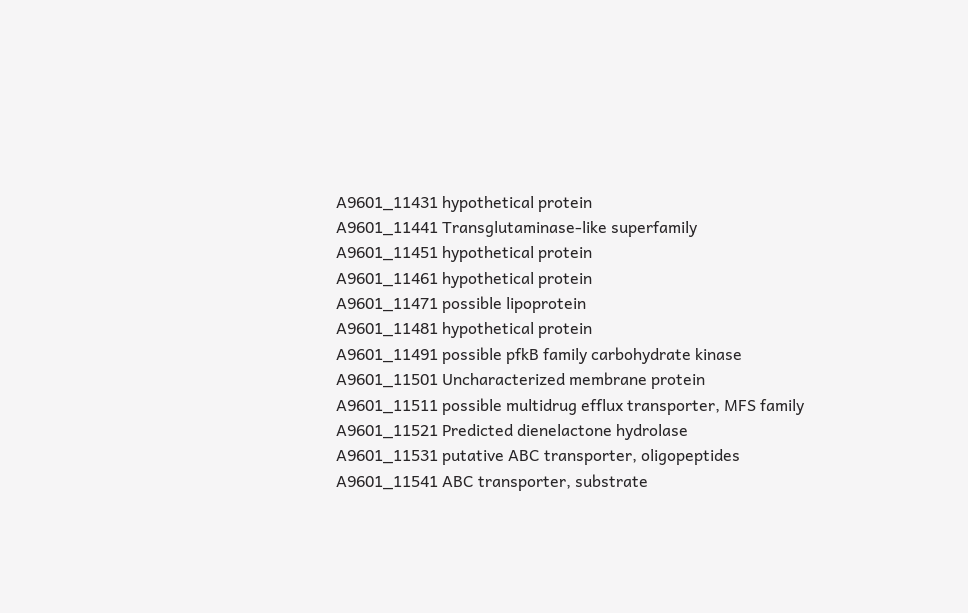A9601_11431 hypothetical protein
A9601_11441 Transglutaminase-like superfamily
A9601_11451 hypothetical protein
A9601_11461 hypothetical protein
A9601_11471 possible lipoprotein
A9601_11481 hypothetical protein
A9601_11491 possible pfkB family carbohydrate kinase
A9601_11501 Uncharacterized membrane protein
A9601_11511 possible multidrug efflux transporter, MFS family
A9601_11521 Predicted dienelactone hydrolase
A9601_11531 putative ABC transporter, oligopeptides
A9601_11541 ABC transporter, substrate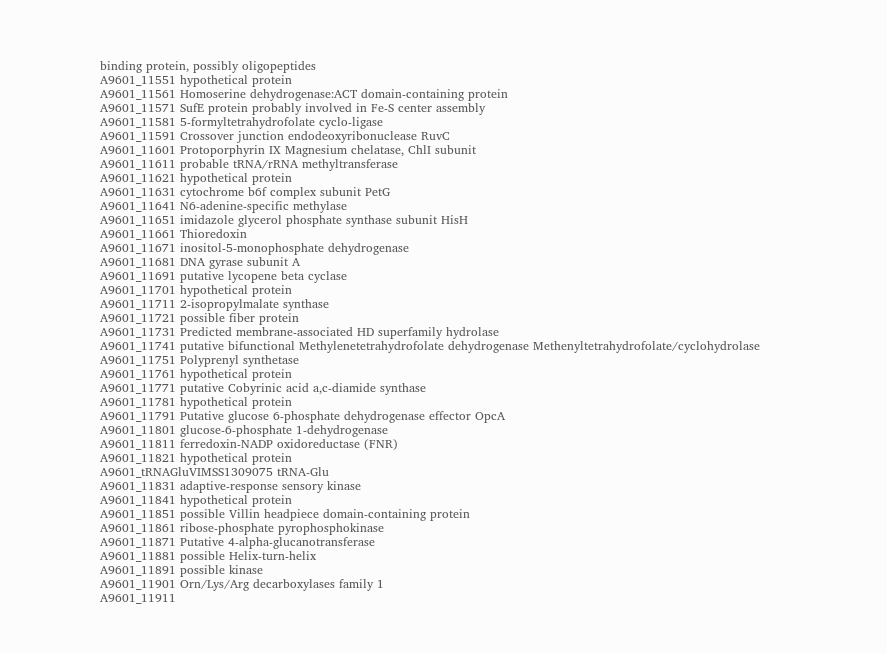binding protein, possibly oligopeptides
A9601_11551 hypothetical protein
A9601_11561 Homoserine dehydrogenase:ACT domain-containing protein
A9601_11571 SufE protein probably involved in Fe-S center assembly
A9601_11581 5-formyltetrahydrofolate cyclo-ligase
A9601_11591 Crossover junction endodeoxyribonuclease RuvC
A9601_11601 Protoporphyrin IX Magnesium chelatase, ChlI subunit
A9601_11611 probable tRNA/rRNA methyltransferase
A9601_11621 hypothetical protein
A9601_11631 cytochrome b6f complex subunit PetG
A9601_11641 N6-adenine-specific methylase
A9601_11651 imidazole glycerol phosphate synthase subunit HisH
A9601_11661 Thioredoxin
A9601_11671 inositol-5-monophosphate dehydrogenase
A9601_11681 DNA gyrase subunit A
A9601_11691 putative lycopene beta cyclase
A9601_11701 hypothetical protein
A9601_11711 2-isopropylmalate synthase
A9601_11721 possible fiber protein
A9601_11731 Predicted membrane-associated HD superfamily hydrolase
A9601_11741 putative bifunctional Methylenetetrahydrofolate dehydrogenase Methenyltetrahydrofolate/cyclohydrolase
A9601_11751 Polyprenyl synthetase
A9601_11761 hypothetical protein
A9601_11771 putative Cobyrinic acid a,c-diamide synthase
A9601_11781 hypothetical protein
A9601_11791 Putative glucose 6-phosphate dehydrogenase effector OpcA
A9601_11801 glucose-6-phosphate 1-dehydrogenase
A9601_11811 ferredoxin-NADP oxidoreductase (FNR)
A9601_11821 hypothetical protein
A9601_tRNAGluVIMSS1309075 tRNA-Glu
A9601_11831 adaptive-response sensory kinase
A9601_11841 hypothetical protein
A9601_11851 possible Villin headpiece domain-containing protein
A9601_11861 ribose-phosphate pyrophosphokinase
A9601_11871 Putative 4-alpha-glucanotransferase
A9601_11881 possible Helix-turn-helix
A9601_11891 possible kinase
A9601_11901 Orn/Lys/Arg decarboxylases family 1
A9601_11911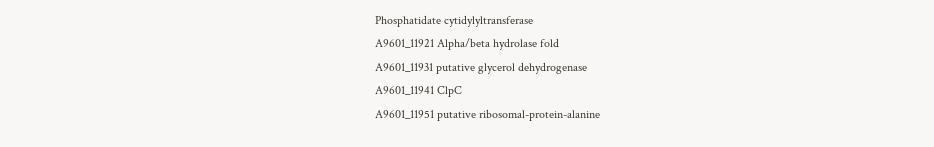Phosphatidate cytidylyltransferase
A9601_11921 Alpha/beta hydrolase fold
A9601_11931 putative glycerol dehydrogenase
A9601_11941 ClpC
A9601_11951 putative ribosomal-protein-alanine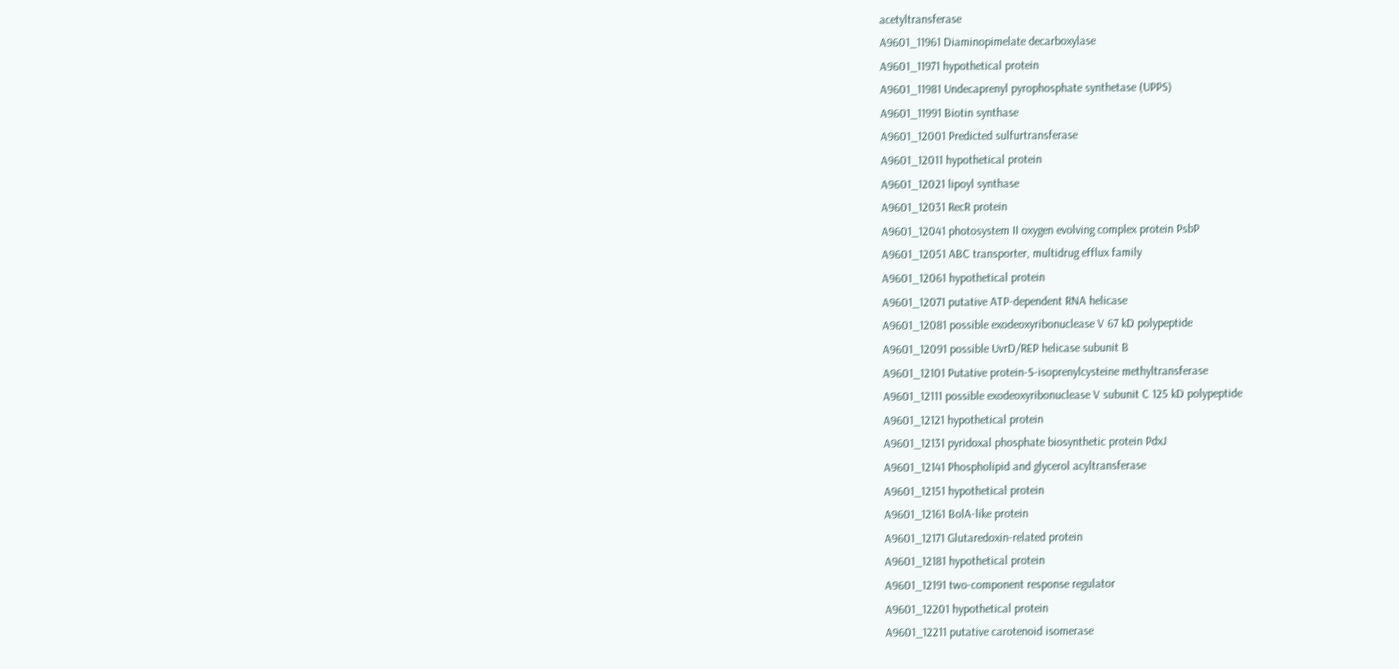acetyltransferase
A9601_11961 Diaminopimelate decarboxylase
A9601_11971 hypothetical protein
A9601_11981 Undecaprenyl pyrophosphate synthetase (UPPS)
A9601_11991 Biotin synthase
A9601_12001 Predicted sulfurtransferase
A9601_12011 hypothetical protein
A9601_12021 lipoyl synthase
A9601_12031 RecR protein
A9601_12041 photosystem II oxygen evolving complex protein PsbP
A9601_12051 ABC transporter, multidrug efflux family
A9601_12061 hypothetical protein
A9601_12071 putative ATP-dependent RNA helicase
A9601_12081 possible exodeoxyribonuclease V 67 kD polypeptide
A9601_12091 possible UvrD/REP helicase subunit B
A9601_12101 Putative protein-S-isoprenylcysteine methyltransferase
A9601_12111 possible exodeoxyribonuclease V subunit C 125 kD polypeptide
A9601_12121 hypothetical protein
A9601_12131 pyridoxal phosphate biosynthetic protein PdxJ
A9601_12141 Phospholipid and glycerol acyltransferase
A9601_12151 hypothetical protein
A9601_12161 BolA-like protein
A9601_12171 Glutaredoxin-related protein
A9601_12181 hypothetical protein
A9601_12191 two-component response regulator
A9601_12201 hypothetical protein
A9601_12211 putative carotenoid isomerase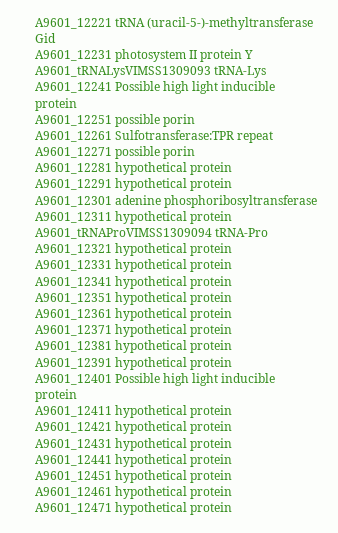A9601_12221 tRNA (uracil-5-)-methyltransferase Gid
A9601_12231 photosystem II protein Y
A9601_tRNALysVIMSS1309093 tRNA-Lys
A9601_12241 Possible high light inducible protein
A9601_12251 possible porin
A9601_12261 Sulfotransferase:TPR repeat
A9601_12271 possible porin
A9601_12281 hypothetical protein
A9601_12291 hypothetical protein
A9601_12301 adenine phosphoribosyltransferase
A9601_12311 hypothetical protein
A9601_tRNAProVIMSS1309094 tRNA-Pro
A9601_12321 hypothetical protein
A9601_12331 hypothetical protein
A9601_12341 hypothetical protein
A9601_12351 hypothetical protein
A9601_12361 hypothetical protein
A9601_12371 hypothetical protein
A9601_12381 hypothetical protein
A9601_12391 hypothetical protein
A9601_12401 Possible high light inducible protein
A9601_12411 hypothetical protein
A9601_12421 hypothetical protein
A9601_12431 hypothetical protein
A9601_12441 hypothetical protein
A9601_12451 hypothetical protein
A9601_12461 hypothetical protein
A9601_12471 hypothetical protein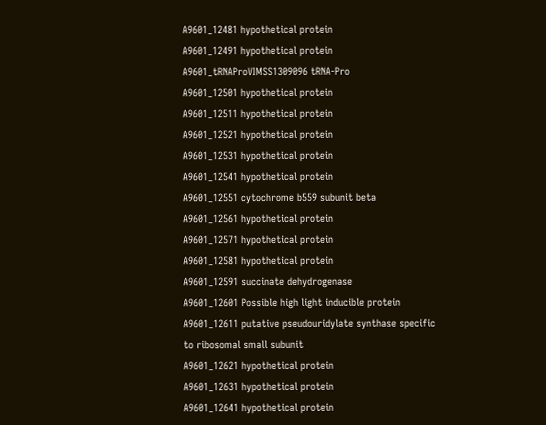A9601_12481 hypothetical protein
A9601_12491 hypothetical protein
A9601_tRNAProVIMSS1309096 tRNA-Pro
A9601_12501 hypothetical protein
A9601_12511 hypothetical protein
A9601_12521 hypothetical protein
A9601_12531 hypothetical protein
A9601_12541 hypothetical protein
A9601_12551 cytochrome b559 subunit beta
A9601_12561 hypothetical protein
A9601_12571 hypothetical protein
A9601_12581 hypothetical protein
A9601_12591 succinate dehydrogenase
A9601_12601 Possible high light inducible protein
A9601_12611 putative pseudouridylate synthase specific to ribosomal small subunit
A9601_12621 hypothetical protein
A9601_12631 hypothetical protein
A9601_12641 hypothetical protein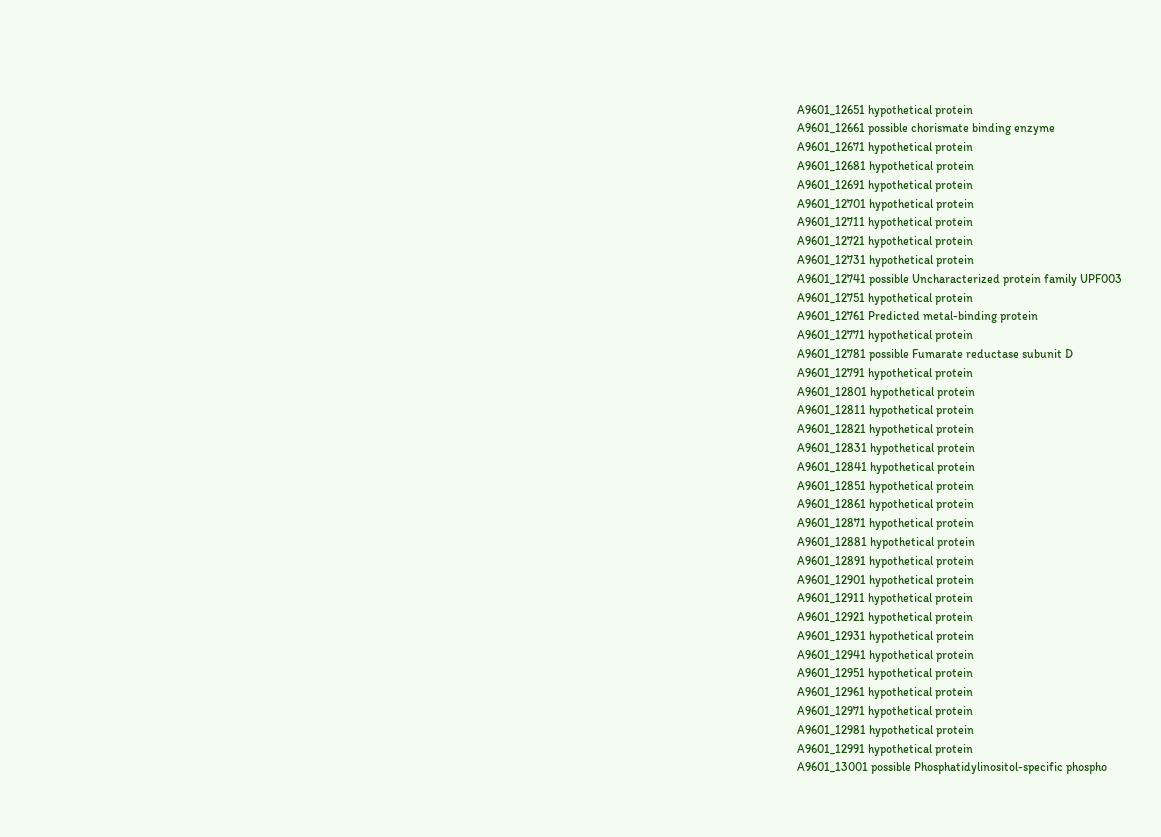A9601_12651 hypothetical protein
A9601_12661 possible chorismate binding enzyme
A9601_12671 hypothetical protein
A9601_12681 hypothetical protein
A9601_12691 hypothetical protein
A9601_12701 hypothetical protein
A9601_12711 hypothetical protein
A9601_12721 hypothetical protein
A9601_12731 hypothetical protein
A9601_12741 possible Uncharacterized protein family UPF003
A9601_12751 hypothetical protein
A9601_12761 Predicted metal-binding protein
A9601_12771 hypothetical protein
A9601_12781 possible Fumarate reductase subunit D
A9601_12791 hypothetical protein
A9601_12801 hypothetical protein
A9601_12811 hypothetical protein
A9601_12821 hypothetical protein
A9601_12831 hypothetical protein
A9601_12841 hypothetical protein
A9601_12851 hypothetical protein
A9601_12861 hypothetical protein
A9601_12871 hypothetical protein
A9601_12881 hypothetical protein
A9601_12891 hypothetical protein
A9601_12901 hypothetical protein
A9601_12911 hypothetical protein
A9601_12921 hypothetical protein
A9601_12931 hypothetical protein
A9601_12941 hypothetical protein
A9601_12951 hypothetical protein
A9601_12961 hypothetical protein
A9601_12971 hypothetical protein
A9601_12981 hypothetical protein
A9601_12991 hypothetical protein
A9601_13001 possible Phosphatidylinositol-specific phospho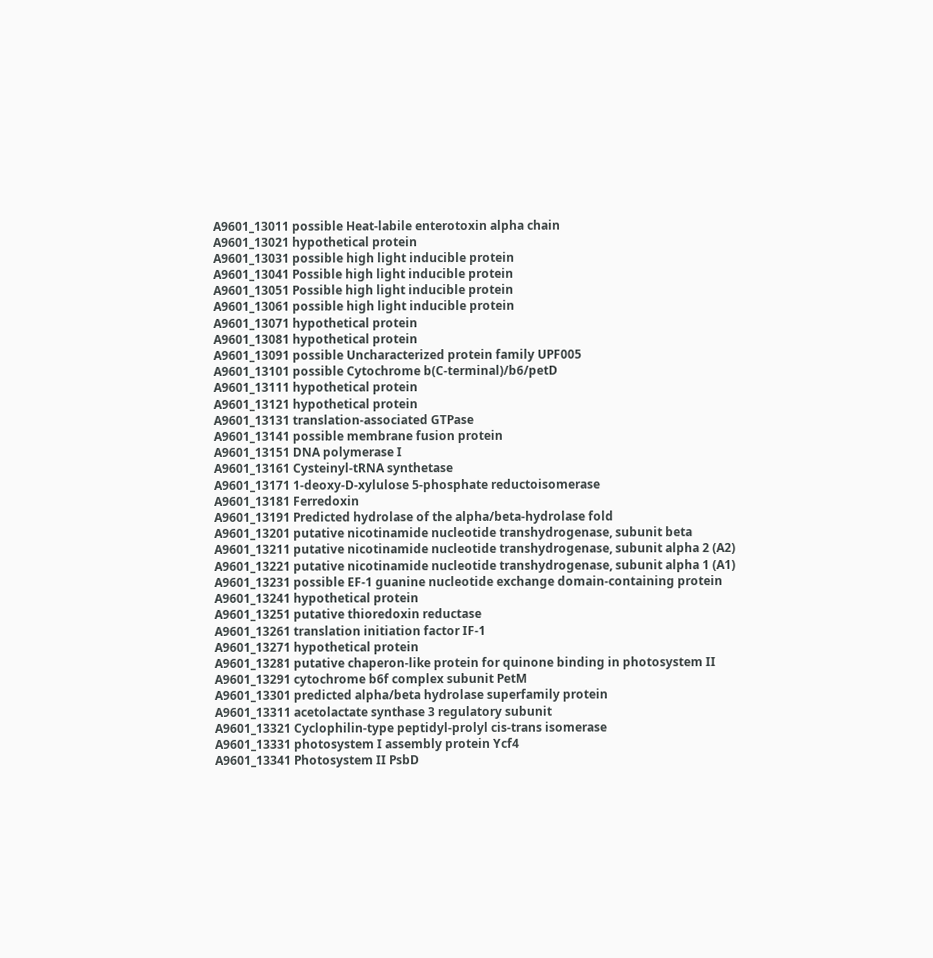A9601_13011 possible Heat-labile enterotoxin alpha chain
A9601_13021 hypothetical protein
A9601_13031 possible high light inducible protein
A9601_13041 Possible high light inducible protein
A9601_13051 Possible high light inducible protein
A9601_13061 possible high light inducible protein
A9601_13071 hypothetical protein
A9601_13081 hypothetical protein
A9601_13091 possible Uncharacterized protein family UPF005
A9601_13101 possible Cytochrome b(C-terminal)/b6/petD
A9601_13111 hypothetical protein
A9601_13121 hypothetical protein
A9601_13131 translation-associated GTPase
A9601_13141 possible membrane fusion protein
A9601_13151 DNA polymerase I
A9601_13161 Cysteinyl-tRNA synthetase
A9601_13171 1-deoxy-D-xylulose 5-phosphate reductoisomerase
A9601_13181 Ferredoxin
A9601_13191 Predicted hydrolase of the alpha/beta-hydrolase fold
A9601_13201 putative nicotinamide nucleotide transhydrogenase, subunit beta
A9601_13211 putative nicotinamide nucleotide transhydrogenase, subunit alpha 2 (A2)
A9601_13221 putative nicotinamide nucleotide transhydrogenase, subunit alpha 1 (A1)
A9601_13231 possible EF-1 guanine nucleotide exchange domain-containing protein
A9601_13241 hypothetical protein
A9601_13251 putative thioredoxin reductase
A9601_13261 translation initiation factor IF-1
A9601_13271 hypothetical protein
A9601_13281 putative chaperon-like protein for quinone binding in photosystem II
A9601_13291 cytochrome b6f complex subunit PetM
A9601_13301 predicted alpha/beta hydrolase superfamily protein
A9601_13311 acetolactate synthase 3 regulatory subunit
A9601_13321 Cyclophilin-type peptidyl-prolyl cis-trans isomerase
A9601_13331 photosystem I assembly protein Ycf4
A9601_13341 Photosystem II PsbD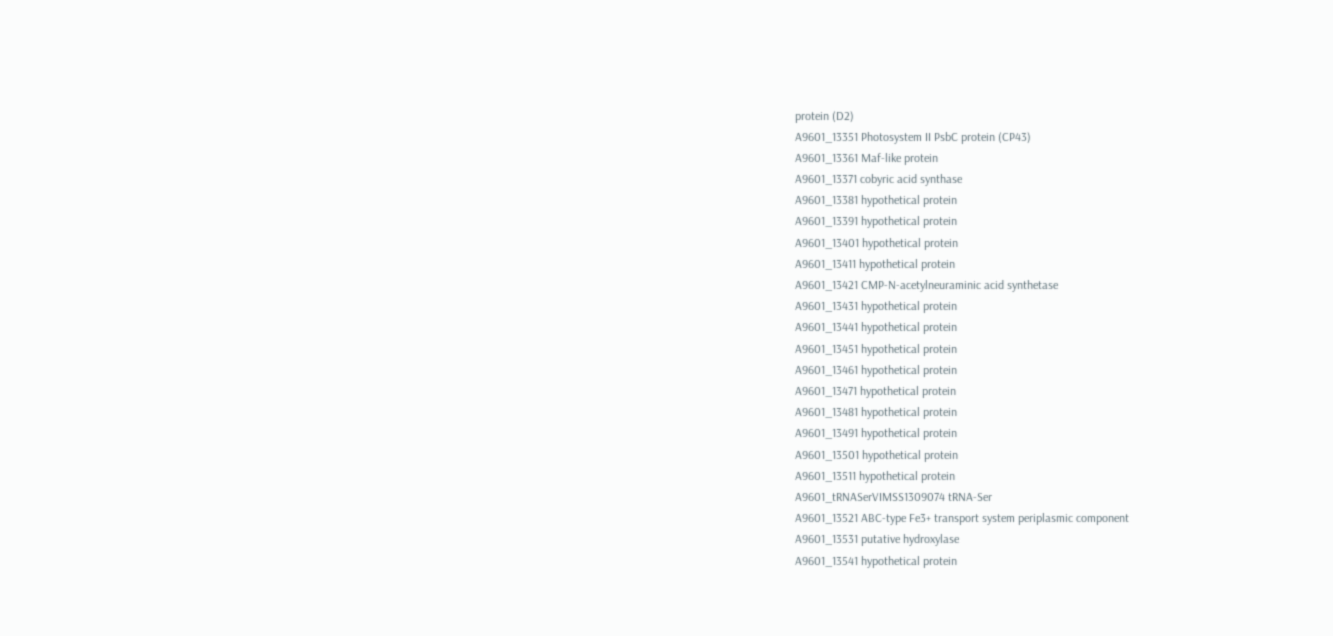protein (D2)
A9601_13351 Photosystem II PsbC protein (CP43)
A9601_13361 Maf-like protein
A9601_13371 cobyric acid synthase
A9601_13381 hypothetical protein
A9601_13391 hypothetical protein
A9601_13401 hypothetical protein
A9601_13411 hypothetical protein
A9601_13421 CMP-N-acetylneuraminic acid synthetase
A9601_13431 hypothetical protein
A9601_13441 hypothetical protein
A9601_13451 hypothetical protein
A9601_13461 hypothetical protein
A9601_13471 hypothetical protein
A9601_13481 hypothetical protein
A9601_13491 hypothetical protein
A9601_13501 hypothetical protein
A9601_13511 hypothetical protein
A9601_tRNASerVIMSS1309074 tRNA-Ser
A9601_13521 ABC-type Fe3+ transport system periplasmic component
A9601_13531 putative hydroxylase
A9601_13541 hypothetical protein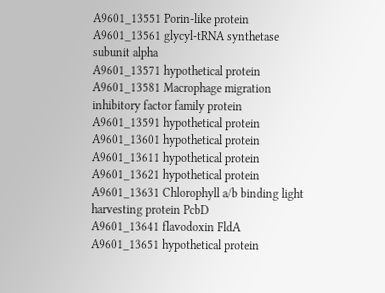A9601_13551 Porin-like protein
A9601_13561 glycyl-tRNA synthetase subunit alpha
A9601_13571 hypothetical protein
A9601_13581 Macrophage migration inhibitory factor family protein
A9601_13591 hypothetical protein
A9601_13601 hypothetical protein
A9601_13611 hypothetical protein
A9601_13621 hypothetical protein
A9601_13631 Chlorophyll a/b binding light harvesting protein PcbD
A9601_13641 flavodoxin FldA
A9601_13651 hypothetical protein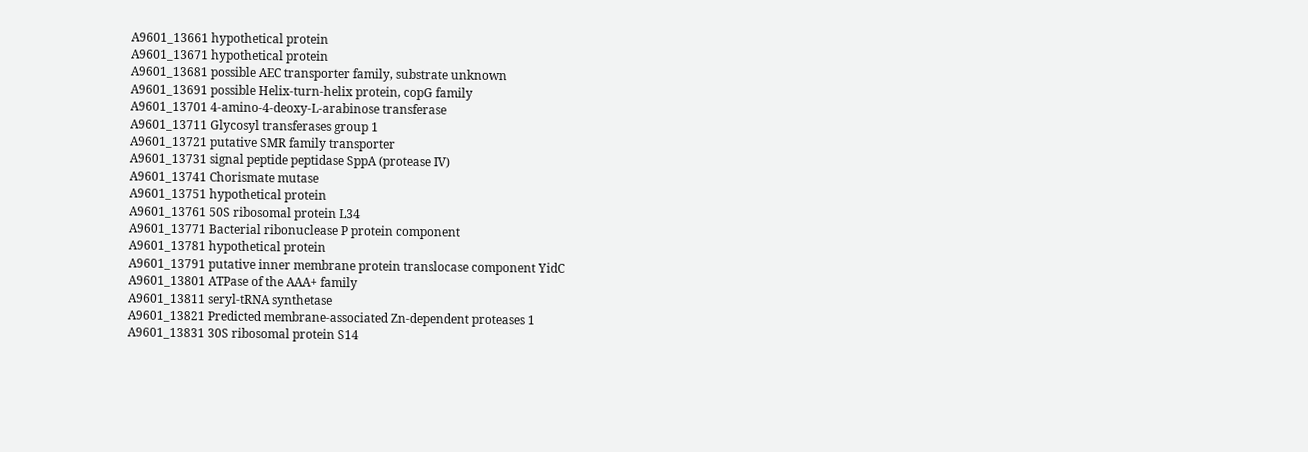A9601_13661 hypothetical protein
A9601_13671 hypothetical protein
A9601_13681 possible AEC transporter family, substrate unknown
A9601_13691 possible Helix-turn-helix protein, copG family
A9601_13701 4-amino-4-deoxy-L-arabinose transferase
A9601_13711 Glycosyl transferases group 1
A9601_13721 putative SMR family transporter
A9601_13731 signal peptide peptidase SppA (protease IV)
A9601_13741 Chorismate mutase
A9601_13751 hypothetical protein
A9601_13761 50S ribosomal protein L34
A9601_13771 Bacterial ribonuclease P protein component
A9601_13781 hypothetical protein
A9601_13791 putative inner membrane protein translocase component YidC
A9601_13801 ATPase of the AAA+ family
A9601_13811 seryl-tRNA synthetase
A9601_13821 Predicted membrane-associated Zn-dependent proteases 1
A9601_13831 30S ribosomal protein S14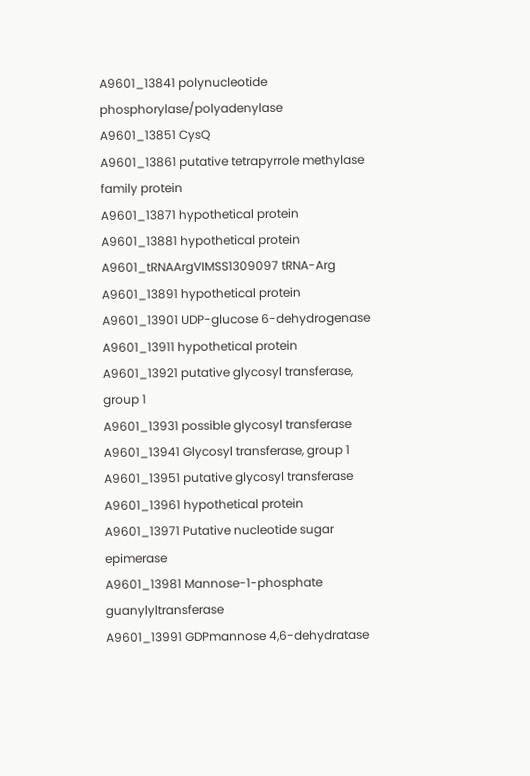A9601_13841 polynucleotide phosphorylase/polyadenylase
A9601_13851 CysQ
A9601_13861 putative tetrapyrrole methylase family protein
A9601_13871 hypothetical protein
A9601_13881 hypothetical protein
A9601_tRNAArgVIMSS1309097 tRNA-Arg
A9601_13891 hypothetical protein
A9601_13901 UDP-glucose 6-dehydrogenase
A9601_13911 hypothetical protein
A9601_13921 putative glycosyl transferase, group 1
A9601_13931 possible glycosyl transferase
A9601_13941 Glycosyl transferase, group 1
A9601_13951 putative glycosyl transferase
A9601_13961 hypothetical protein
A9601_13971 Putative nucleotide sugar epimerase
A9601_13981 Mannose-1-phosphate guanylyltransferase
A9601_13991 GDPmannose 4,6-dehydratase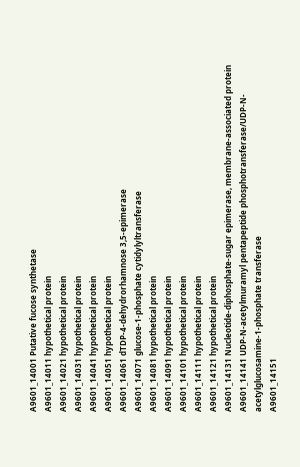A9601_14001 Putative fucose synthetase
A9601_14011 hypothetical protein
A9601_14021 hypothetical protein
A9601_14031 hypothetical protein
A9601_14041 hypothetical protein
A9601_14051 hypothetical protein
A9601_14061 dTDP-4-dehydrorhamnose 3,5-epimerase
A9601_14071 glucose-1-phosphate cytidylyltransferase
A9601_14081 hypothetical protein
A9601_14091 hypothetical protein
A9601_14101 hypothetical protein
A9601_14111 hypothetical protein
A9601_14121 hypothetical protein
A9601_14131 Nucleotide-diphosphate-sugar epimerase, membrane-associated protein
A9601_14141 UDP-N-acetylmuramyl pentapeptide phosphotransferase/UDP-N-acetylglucosamine-1-phosphate transferase
A9601_14151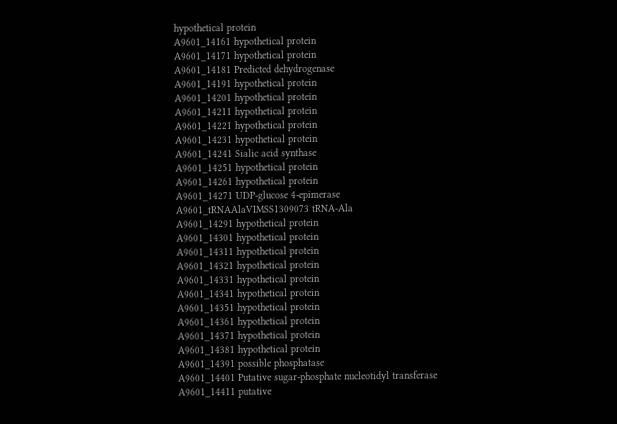hypothetical protein
A9601_14161 hypothetical protein
A9601_14171 hypothetical protein
A9601_14181 Predicted dehydrogenase
A9601_14191 hypothetical protein
A9601_14201 hypothetical protein
A9601_14211 hypothetical protein
A9601_14221 hypothetical protein
A9601_14231 hypothetical protein
A9601_14241 Sialic acid synthase
A9601_14251 hypothetical protein
A9601_14261 hypothetical protein
A9601_14271 UDP-glucose 4-epimerase
A9601_tRNAAlaVIMSS1309073 tRNA-Ala
A9601_14291 hypothetical protein
A9601_14301 hypothetical protein
A9601_14311 hypothetical protein
A9601_14321 hypothetical protein
A9601_14331 hypothetical protein
A9601_14341 hypothetical protein
A9601_14351 hypothetical protein
A9601_14361 hypothetical protein
A9601_14371 hypothetical protein
A9601_14381 hypothetical protein
A9601_14391 possible phosphatase
A9601_14401 Putative sugar-phosphate nucleotidyl transferase
A9601_14411 putative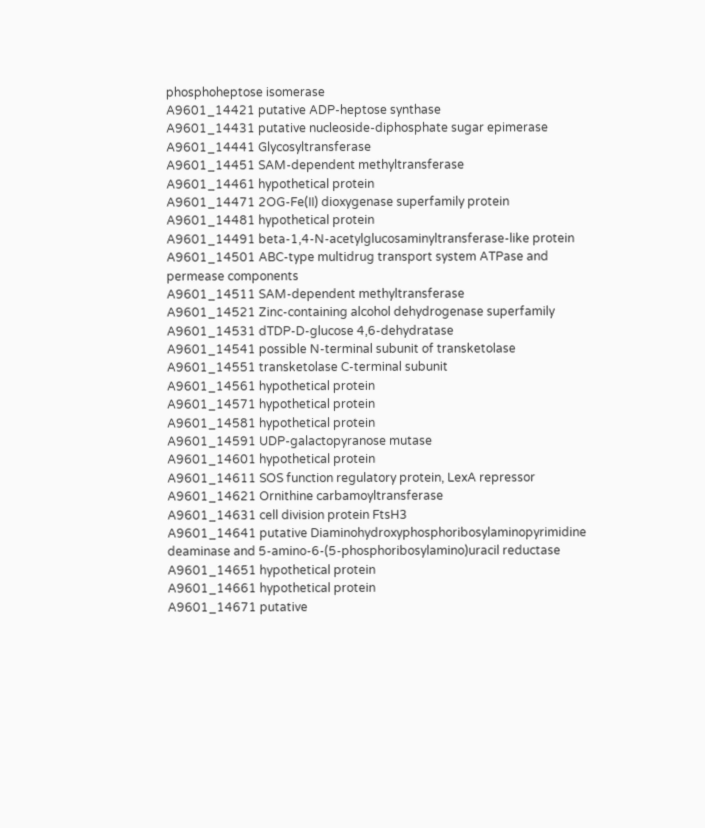phosphoheptose isomerase
A9601_14421 putative ADP-heptose synthase
A9601_14431 putative nucleoside-diphosphate sugar epimerase
A9601_14441 Glycosyltransferase
A9601_14451 SAM-dependent methyltransferase
A9601_14461 hypothetical protein
A9601_14471 2OG-Fe(II) dioxygenase superfamily protein
A9601_14481 hypothetical protein
A9601_14491 beta-1,4-N-acetylglucosaminyltransferase-like protein
A9601_14501 ABC-type multidrug transport system ATPase and permease components
A9601_14511 SAM-dependent methyltransferase
A9601_14521 Zinc-containing alcohol dehydrogenase superfamily
A9601_14531 dTDP-D-glucose 4,6-dehydratase
A9601_14541 possible N-terminal subunit of transketolase
A9601_14551 transketolase C-terminal subunit
A9601_14561 hypothetical protein
A9601_14571 hypothetical protein
A9601_14581 hypothetical protein
A9601_14591 UDP-galactopyranose mutase
A9601_14601 hypothetical protein
A9601_14611 SOS function regulatory protein, LexA repressor
A9601_14621 Ornithine carbamoyltransferase
A9601_14631 cell division protein FtsH3
A9601_14641 putative Diaminohydroxyphosphoribosylaminopyrimidine deaminase and 5-amino-6-(5-phosphoribosylamino)uracil reductase
A9601_14651 hypothetical protein
A9601_14661 hypothetical protein
A9601_14671 putative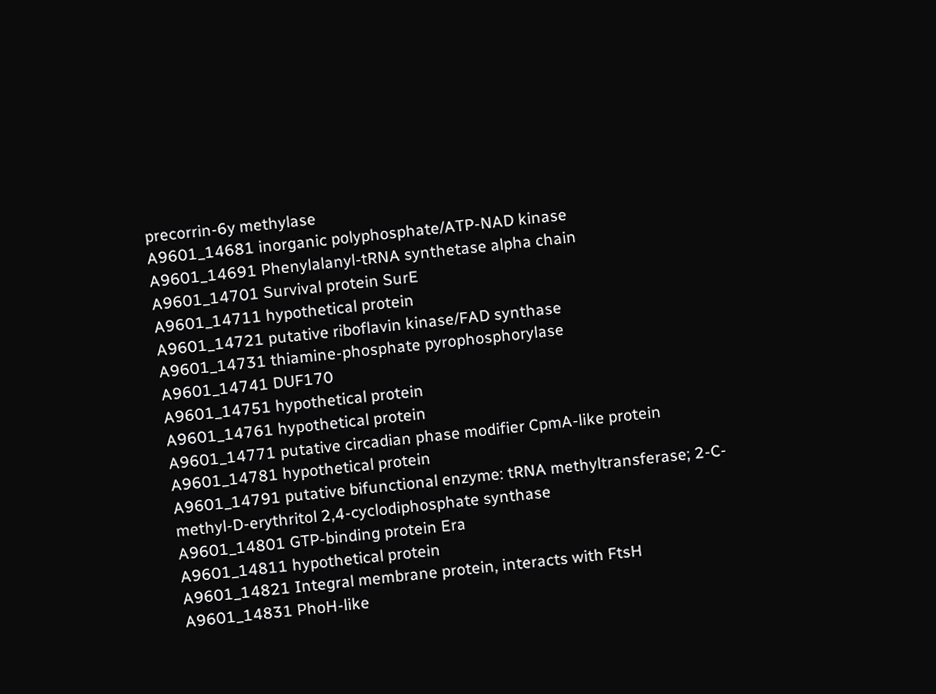precorrin-6y methylase
A9601_14681 inorganic polyphosphate/ATP-NAD kinase
A9601_14691 Phenylalanyl-tRNA synthetase alpha chain
A9601_14701 Survival protein SurE
A9601_14711 hypothetical protein
A9601_14721 putative riboflavin kinase/FAD synthase
A9601_14731 thiamine-phosphate pyrophosphorylase
A9601_14741 DUF170
A9601_14751 hypothetical protein
A9601_14761 hypothetical protein
A9601_14771 putative circadian phase modifier CpmA-like protein
A9601_14781 hypothetical protein
A9601_14791 putative bifunctional enzyme: tRNA methyltransferase; 2-C-methyl-D-erythritol 2,4-cyclodiphosphate synthase
A9601_14801 GTP-binding protein Era
A9601_14811 hypothetical protein
A9601_14821 Integral membrane protein, interacts with FtsH
A9601_14831 PhoH-like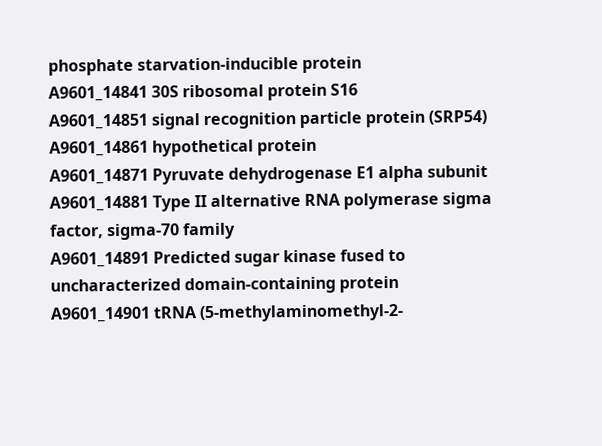phosphate starvation-inducible protein
A9601_14841 30S ribosomal protein S16
A9601_14851 signal recognition particle protein (SRP54)
A9601_14861 hypothetical protein
A9601_14871 Pyruvate dehydrogenase E1 alpha subunit
A9601_14881 Type II alternative RNA polymerase sigma factor, sigma-70 family
A9601_14891 Predicted sugar kinase fused to uncharacterized domain-containing protein
A9601_14901 tRNA (5-methylaminomethyl-2-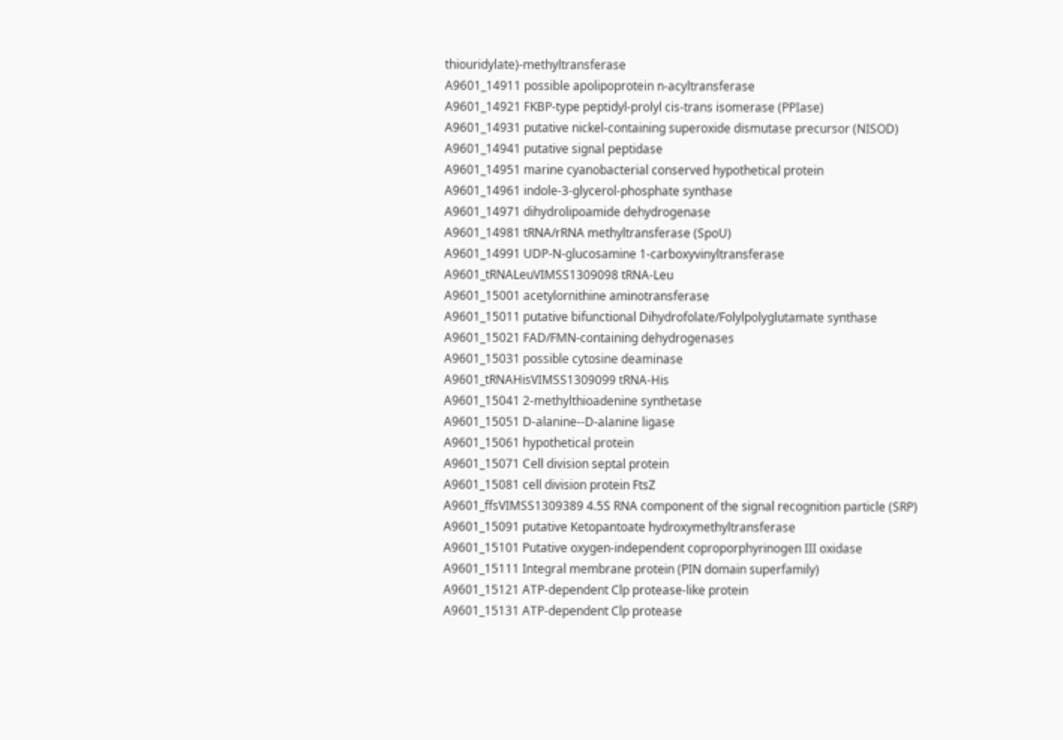thiouridylate)-methyltransferase
A9601_14911 possible apolipoprotein n-acyltransferase
A9601_14921 FKBP-type peptidyl-prolyl cis-trans isomerase (PPIase)
A9601_14931 putative nickel-containing superoxide dismutase precursor (NISOD)
A9601_14941 putative signal peptidase
A9601_14951 marine cyanobacterial conserved hypothetical protein
A9601_14961 indole-3-glycerol-phosphate synthase
A9601_14971 dihydrolipoamide dehydrogenase
A9601_14981 tRNA/rRNA methyltransferase (SpoU)
A9601_14991 UDP-N-glucosamine 1-carboxyvinyltransferase
A9601_tRNALeuVIMSS1309098 tRNA-Leu
A9601_15001 acetylornithine aminotransferase
A9601_15011 putative bifunctional Dihydrofolate/Folylpolyglutamate synthase
A9601_15021 FAD/FMN-containing dehydrogenases
A9601_15031 possible cytosine deaminase
A9601_tRNAHisVIMSS1309099 tRNA-His
A9601_15041 2-methylthioadenine synthetase
A9601_15051 D-alanine--D-alanine ligase
A9601_15061 hypothetical protein
A9601_15071 Cell division septal protein
A9601_15081 cell division protein FtsZ
A9601_ffsVIMSS1309389 4.5S RNA component of the signal recognition particle (SRP)
A9601_15091 putative Ketopantoate hydroxymethyltransferase
A9601_15101 Putative oxygen-independent coproporphyrinogen III oxidase
A9601_15111 Integral membrane protein (PIN domain superfamily)
A9601_15121 ATP-dependent Clp protease-like protein
A9601_15131 ATP-dependent Clp protease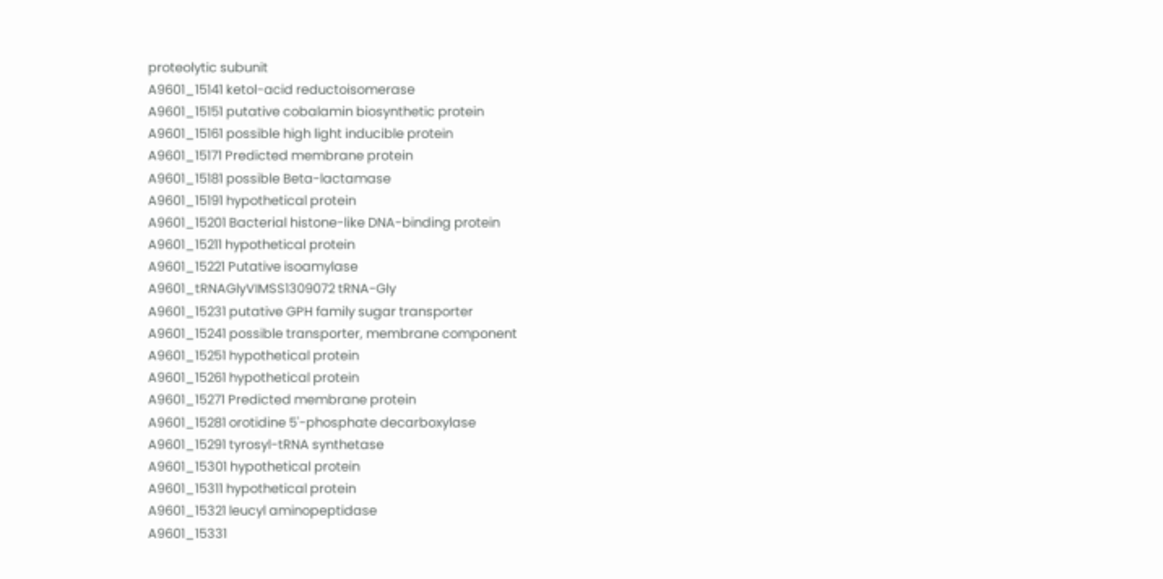proteolytic subunit
A9601_15141 ketol-acid reductoisomerase
A9601_15151 putative cobalamin biosynthetic protein
A9601_15161 possible high light inducible protein
A9601_15171 Predicted membrane protein
A9601_15181 possible Beta-lactamase
A9601_15191 hypothetical protein
A9601_15201 Bacterial histone-like DNA-binding protein
A9601_15211 hypothetical protein
A9601_15221 Putative isoamylase
A9601_tRNAGlyVIMSS1309072 tRNA-Gly
A9601_15231 putative GPH family sugar transporter
A9601_15241 possible transporter, membrane component
A9601_15251 hypothetical protein
A9601_15261 hypothetical protein
A9601_15271 Predicted membrane protein
A9601_15281 orotidine 5'-phosphate decarboxylase
A9601_15291 tyrosyl-tRNA synthetase
A9601_15301 hypothetical protein
A9601_15311 hypothetical protein
A9601_15321 leucyl aminopeptidase
A9601_15331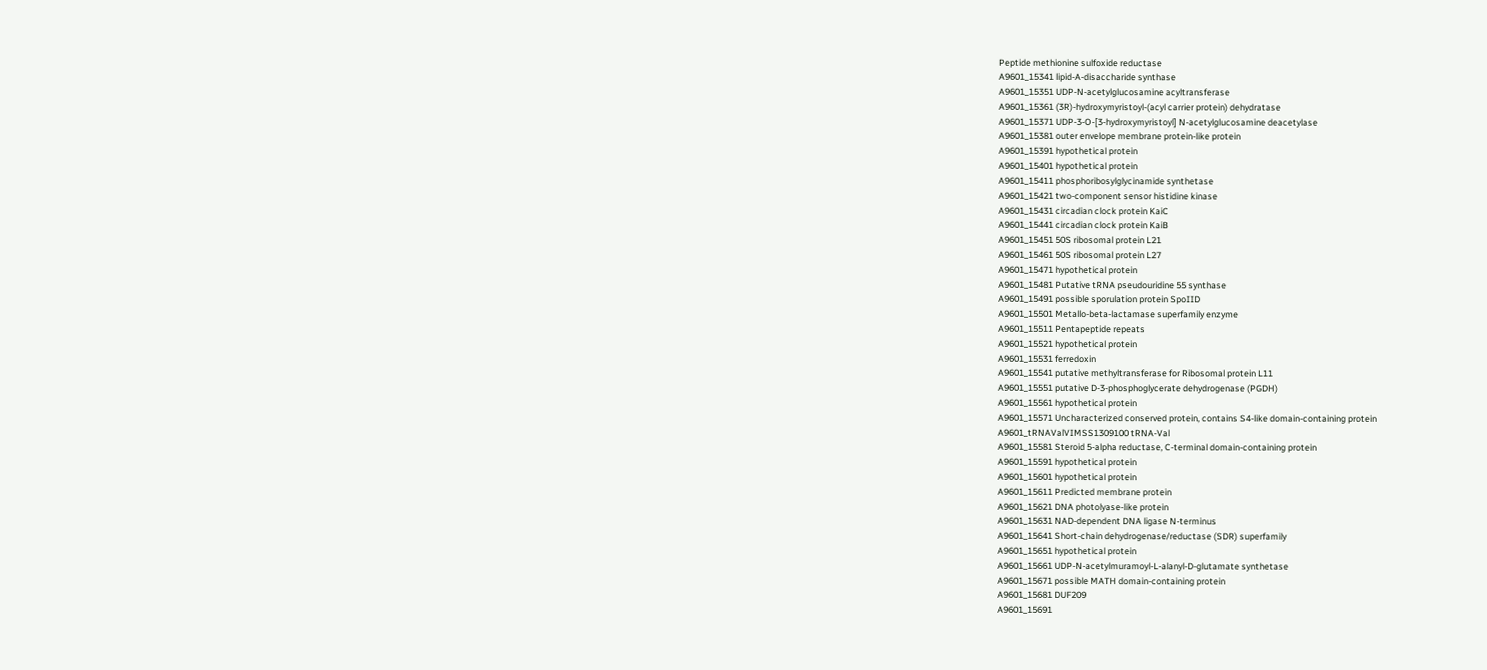Peptide methionine sulfoxide reductase
A9601_15341 lipid-A-disaccharide synthase
A9601_15351 UDP-N-acetylglucosamine acyltransferase
A9601_15361 (3R)-hydroxymyristoyl-(acyl carrier protein) dehydratase
A9601_15371 UDP-3-O-[3-hydroxymyristoyl] N-acetylglucosamine deacetylase
A9601_15381 outer envelope membrane protein-like protein
A9601_15391 hypothetical protein
A9601_15401 hypothetical protein
A9601_15411 phosphoribosylglycinamide synthetase
A9601_15421 two-component sensor histidine kinase
A9601_15431 circadian clock protein KaiC
A9601_15441 circadian clock protein KaiB
A9601_15451 50S ribosomal protein L21
A9601_15461 50S ribosomal protein L27
A9601_15471 hypothetical protein
A9601_15481 Putative tRNA pseudouridine 55 synthase
A9601_15491 possible sporulation protein SpoIID
A9601_15501 Metallo-beta-lactamase superfamily enzyme
A9601_15511 Pentapeptide repeats
A9601_15521 hypothetical protein
A9601_15531 ferredoxin
A9601_15541 putative methyltransferase for Ribosomal protein L11
A9601_15551 putative D-3-phosphoglycerate dehydrogenase (PGDH)
A9601_15561 hypothetical protein
A9601_15571 Uncharacterized conserved protein, contains S4-like domain-containing protein
A9601_tRNAValVIMSS1309100 tRNA-Val
A9601_15581 Steroid 5-alpha reductase, C-terminal domain-containing protein
A9601_15591 hypothetical protein
A9601_15601 hypothetical protein
A9601_15611 Predicted membrane protein
A9601_15621 DNA photolyase-like protein
A9601_15631 NAD-dependent DNA ligase N-terminus
A9601_15641 Short-chain dehydrogenase/reductase (SDR) superfamily
A9601_15651 hypothetical protein
A9601_15661 UDP-N-acetylmuramoyl-L-alanyl-D-glutamate synthetase
A9601_15671 possible MATH domain-containing protein
A9601_15681 DUF209
A9601_15691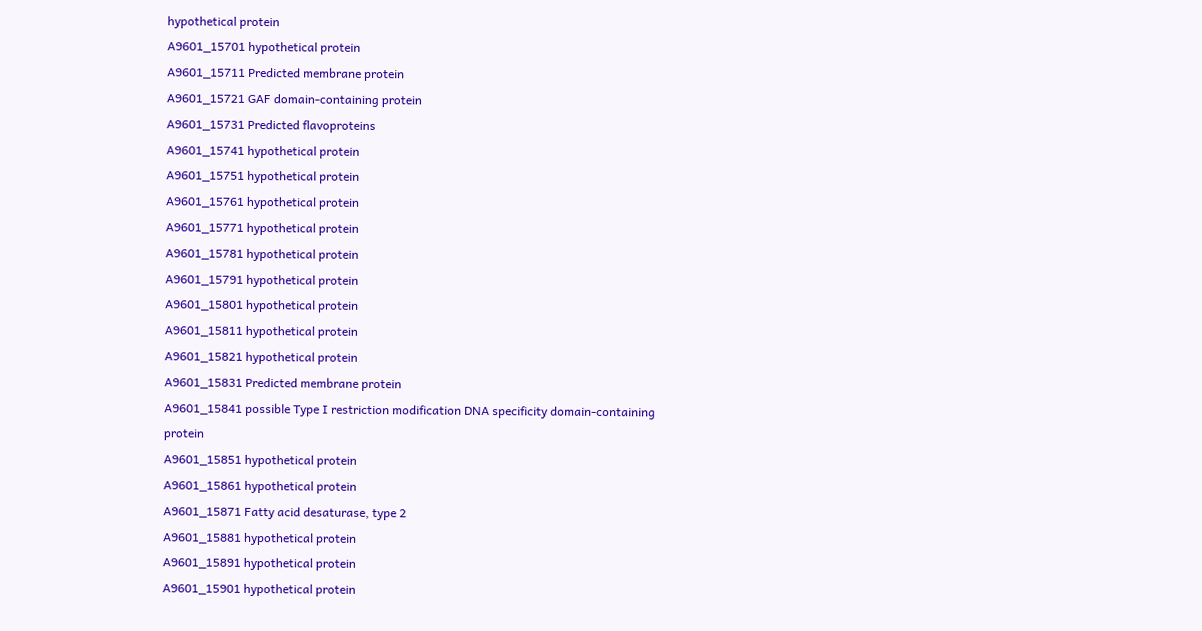hypothetical protein
A9601_15701 hypothetical protein
A9601_15711 Predicted membrane protein
A9601_15721 GAF domain-containing protein
A9601_15731 Predicted flavoproteins
A9601_15741 hypothetical protein
A9601_15751 hypothetical protein
A9601_15761 hypothetical protein
A9601_15771 hypothetical protein
A9601_15781 hypothetical protein
A9601_15791 hypothetical protein
A9601_15801 hypothetical protein
A9601_15811 hypothetical protein
A9601_15821 hypothetical protein
A9601_15831 Predicted membrane protein
A9601_15841 possible Type I restriction modification DNA specificity domain-containing protein
A9601_15851 hypothetical protein
A9601_15861 hypothetical protein
A9601_15871 Fatty acid desaturase, type 2
A9601_15881 hypothetical protein
A9601_15891 hypothetical protein
A9601_15901 hypothetical protein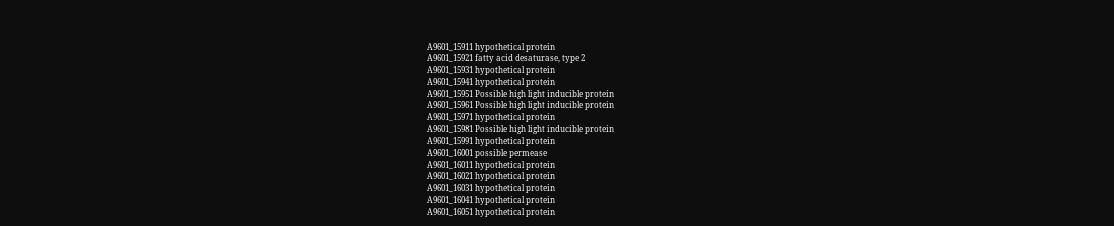A9601_15911 hypothetical protein
A9601_15921 fatty acid desaturase, type 2
A9601_15931 hypothetical protein
A9601_15941 hypothetical protein
A9601_15951 Possible high light inducible protein
A9601_15961 Possible high light inducible protein
A9601_15971 hypothetical protein
A9601_15981 Possible high light inducible protein
A9601_15991 hypothetical protein
A9601_16001 possible permease
A9601_16011 hypothetical protein
A9601_16021 hypothetical protein
A9601_16031 hypothetical protein
A9601_16041 hypothetical protein
A9601_16051 hypothetical protein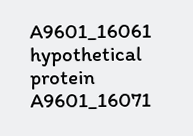A9601_16061 hypothetical protein
A9601_16071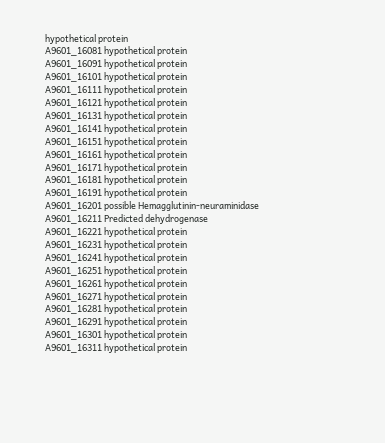hypothetical protein
A9601_16081 hypothetical protein
A9601_16091 hypothetical protein
A9601_16101 hypothetical protein
A9601_16111 hypothetical protein
A9601_16121 hypothetical protein
A9601_16131 hypothetical protein
A9601_16141 hypothetical protein
A9601_16151 hypothetical protein
A9601_16161 hypothetical protein
A9601_16171 hypothetical protein
A9601_16181 hypothetical protein
A9601_16191 hypothetical protein
A9601_16201 possible Hemagglutinin-neuraminidase
A9601_16211 Predicted dehydrogenase
A9601_16221 hypothetical protein
A9601_16231 hypothetical protein
A9601_16241 hypothetical protein
A9601_16251 hypothetical protein
A9601_16261 hypothetical protein
A9601_16271 hypothetical protein
A9601_16281 hypothetical protein
A9601_16291 hypothetical protein
A9601_16301 hypothetical protein
A9601_16311 hypothetical protein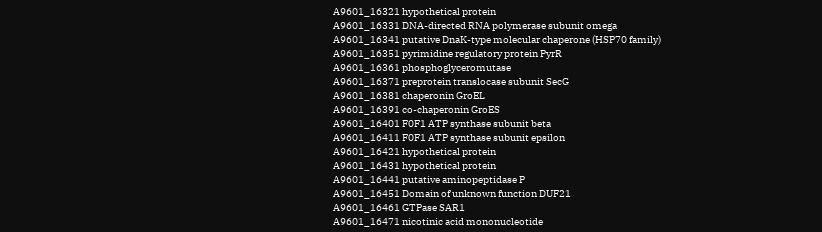A9601_16321 hypothetical protein
A9601_16331 DNA-directed RNA polymerase subunit omega
A9601_16341 putative DnaK-type molecular chaperone (HSP70 family)
A9601_16351 pyrimidine regulatory protein PyrR
A9601_16361 phosphoglyceromutase
A9601_16371 preprotein translocase subunit SecG
A9601_16381 chaperonin GroEL
A9601_16391 co-chaperonin GroES
A9601_16401 F0F1 ATP synthase subunit beta
A9601_16411 F0F1 ATP synthase subunit epsilon
A9601_16421 hypothetical protein
A9601_16431 hypothetical protein
A9601_16441 putative aminopeptidase P
A9601_16451 Domain of unknown function DUF21
A9601_16461 GTPase SAR1
A9601_16471 nicotinic acid mononucleotide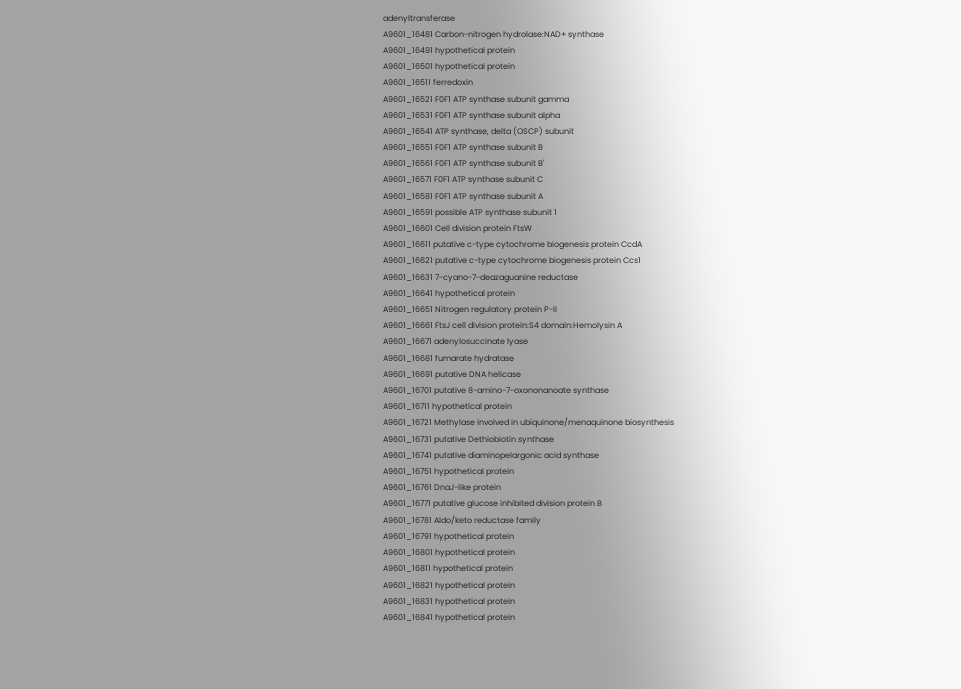adenyltransferase
A9601_16481 Carbon-nitrogen hydrolase:NAD+ synthase
A9601_16491 hypothetical protein
A9601_16501 hypothetical protein
A9601_16511 ferredoxin
A9601_16521 F0F1 ATP synthase subunit gamma
A9601_16531 F0F1 ATP synthase subunit alpha
A9601_16541 ATP synthase, delta (OSCP) subunit
A9601_16551 F0F1 ATP synthase subunit B
A9601_16561 F0F1 ATP synthase subunit B'
A9601_16571 F0F1 ATP synthase subunit C
A9601_16581 F0F1 ATP synthase subunit A
A9601_16591 possible ATP synthase subunit 1
A9601_16601 Cell division protein FtsW
A9601_16611 putative c-type cytochrome biogenesis protein CcdA
A9601_16621 putative c-type cytochrome biogenesis protein Ccs1
A9601_16631 7-cyano-7-deazaguanine reductase
A9601_16641 hypothetical protein
A9601_16651 Nitrogen regulatory protein P-II
A9601_16661 FtsJ cell division protein:S4 domain:Hemolysin A
A9601_16671 adenylosuccinate lyase
A9601_16681 fumarate hydratase
A9601_16691 putative DNA helicase
A9601_16701 putative 8-amino-7-oxononanoate synthase
A9601_16711 hypothetical protein
A9601_16721 Methylase involved in ubiquinone/menaquinone biosynthesis
A9601_16731 putative Dethiobiotin synthase
A9601_16741 putative diaminopelargonic acid synthase
A9601_16751 hypothetical protein
A9601_16761 DnaJ-like protein
A9601_16771 putative glucose inhibited division protein B
A9601_16781 Aldo/keto reductase family
A9601_16791 hypothetical protein
A9601_16801 hypothetical protein
A9601_16811 hypothetical protein
A9601_16821 hypothetical protein
A9601_16831 hypothetical protein
A9601_16841 hypothetical protein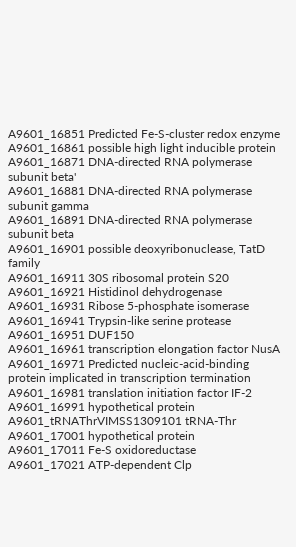A9601_16851 Predicted Fe-S-cluster redox enzyme
A9601_16861 possible high light inducible protein
A9601_16871 DNA-directed RNA polymerase subunit beta'
A9601_16881 DNA-directed RNA polymerase subunit gamma
A9601_16891 DNA-directed RNA polymerase subunit beta
A9601_16901 possible deoxyribonuclease, TatD family
A9601_16911 30S ribosomal protein S20
A9601_16921 Histidinol dehydrogenase
A9601_16931 Ribose 5-phosphate isomerase
A9601_16941 Trypsin-like serine protease
A9601_16951 DUF150
A9601_16961 transcription elongation factor NusA
A9601_16971 Predicted nucleic-acid-binding protein implicated in transcription termination
A9601_16981 translation initiation factor IF-2
A9601_16991 hypothetical protein
A9601_tRNAThrVIMSS1309101 tRNA-Thr
A9601_17001 hypothetical protein
A9601_17011 Fe-S oxidoreductase
A9601_17021 ATP-dependent Clp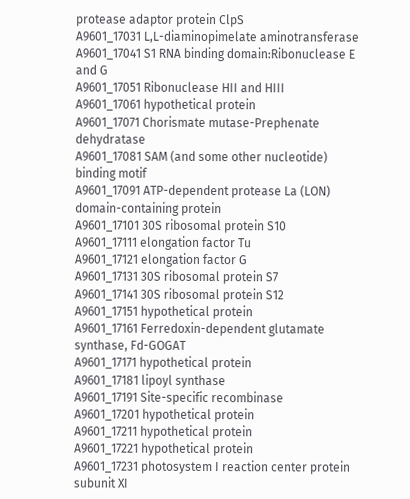protease adaptor protein ClpS
A9601_17031 L,L-diaminopimelate aminotransferase
A9601_17041 S1 RNA binding domain:Ribonuclease E and G
A9601_17051 Ribonuclease HII and HIII
A9601_17061 hypothetical protein
A9601_17071 Chorismate mutase-Prephenate dehydratase
A9601_17081 SAM (and some other nucleotide) binding motif
A9601_17091 ATP-dependent protease La (LON) domain-containing protein
A9601_17101 30S ribosomal protein S10
A9601_17111 elongation factor Tu
A9601_17121 elongation factor G
A9601_17131 30S ribosomal protein S7
A9601_17141 30S ribosomal protein S12
A9601_17151 hypothetical protein
A9601_17161 Ferredoxin-dependent glutamate synthase, Fd-GOGAT
A9601_17171 hypothetical protein
A9601_17181 lipoyl synthase
A9601_17191 Site-specific recombinase
A9601_17201 hypothetical protein
A9601_17211 hypothetical protein
A9601_17221 hypothetical protein
A9601_17231 photosystem I reaction center protein subunit XI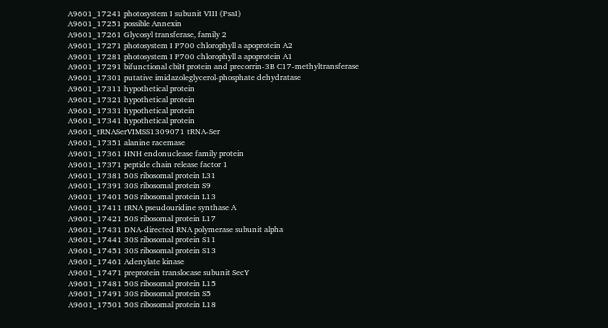A9601_17241 photosystem I subunit VIII (PsaI)
A9601_17251 possible Annexin
A9601_17261 Glycosyl transferase, family 2
A9601_17271 photosystem I P700 chlorophyll a apoprotein A2
A9601_17281 photosystem I P700 chlorophyll a apoprotein A1
A9601_17291 bifunctional cbiH protein and precorrin-3B C17-methyltransferase
A9601_17301 putative imidazoleglycerol-phosphate dehydratase
A9601_17311 hypothetical protein
A9601_17321 hypothetical protein
A9601_17331 hypothetical protein
A9601_17341 hypothetical protein
A9601_tRNASerVIMSS1309071 tRNA-Ser
A9601_17351 alanine racemase
A9601_17361 HNH endonuclease family protein
A9601_17371 peptide chain release factor 1
A9601_17381 50S ribosomal protein L31
A9601_17391 30S ribosomal protein S9
A9601_17401 50S ribosomal protein L13
A9601_17411 tRNA pseudouridine synthase A
A9601_17421 50S ribosomal protein L17
A9601_17431 DNA-directed RNA polymerase subunit alpha
A9601_17441 30S ribosomal protein S11
A9601_17451 30S ribosomal protein S13
A9601_17461 Adenylate kinase
A9601_17471 preprotein translocase subunit SecY
A9601_17481 50S ribosomal protein L15
A9601_17491 30S ribosomal protein S5
A9601_17501 50S ribosomal protein L18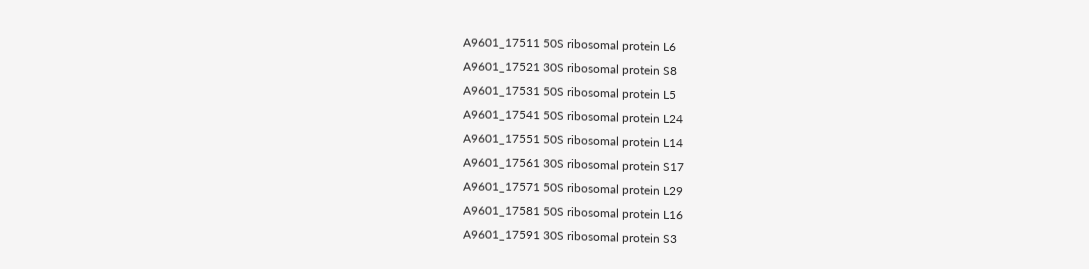A9601_17511 50S ribosomal protein L6
A9601_17521 30S ribosomal protein S8
A9601_17531 50S ribosomal protein L5
A9601_17541 50S ribosomal protein L24
A9601_17551 50S ribosomal protein L14
A9601_17561 30S ribosomal protein S17
A9601_17571 50S ribosomal protein L29
A9601_17581 50S ribosomal protein L16
A9601_17591 30S ribosomal protein S3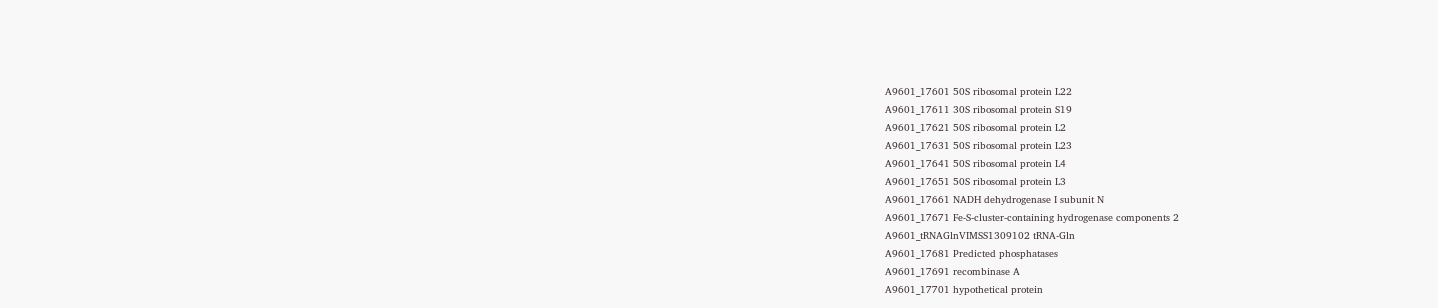A9601_17601 50S ribosomal protein L22
A9601_17611 30S ribosomal protein S19
A9601_17621 50S ribosomal protein L2
A9601_17631 50S ribosomal protein L23
A9601_17641 50S ribosomal protein L4
A9601_17651 50S ribosomal protein L3
A9601_17661 NADH dehydrogenase I subunit N
A9601_17671 Fe-S-cluster-containing hydrogenase components 2
A9601_tRNAGlnVIMSS1309102 tRNA-Gln
A9601_17681 Predicted phosphatases
A9601_17691 recombinase A
A9601_17701 hypothetical protein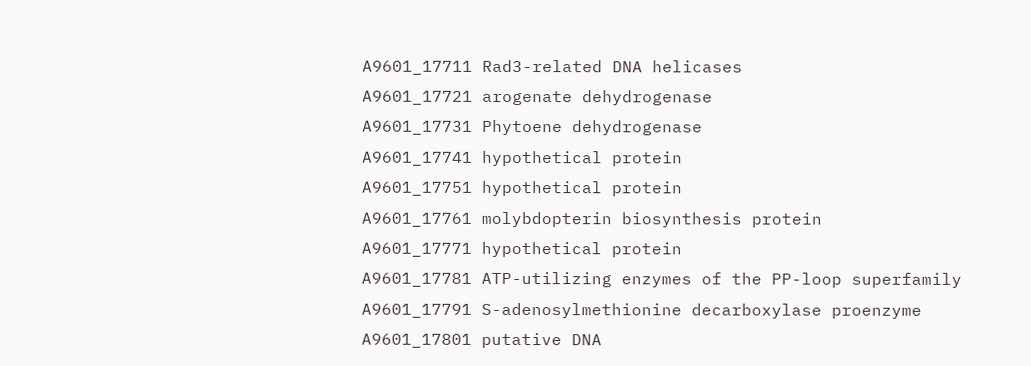A9601_17711 Rad3-related DNA helicases
A9601_17721 arogenate dehydrogenase
A9601_17731 Phytoene dehydrogenase
A9601_17741 hypothetical protein
A9601_17751 hypothetical protein
A9601_17761 molybdopterin biosynthesis protein
A9601_17771 hypothetical protein
A9601_17781 ATP-utilizing enzymes of the PP-loop superfamily
A9601_17791 S-adenosylmethionine decarboxylase proenzyme
A9601_17801 putative DNA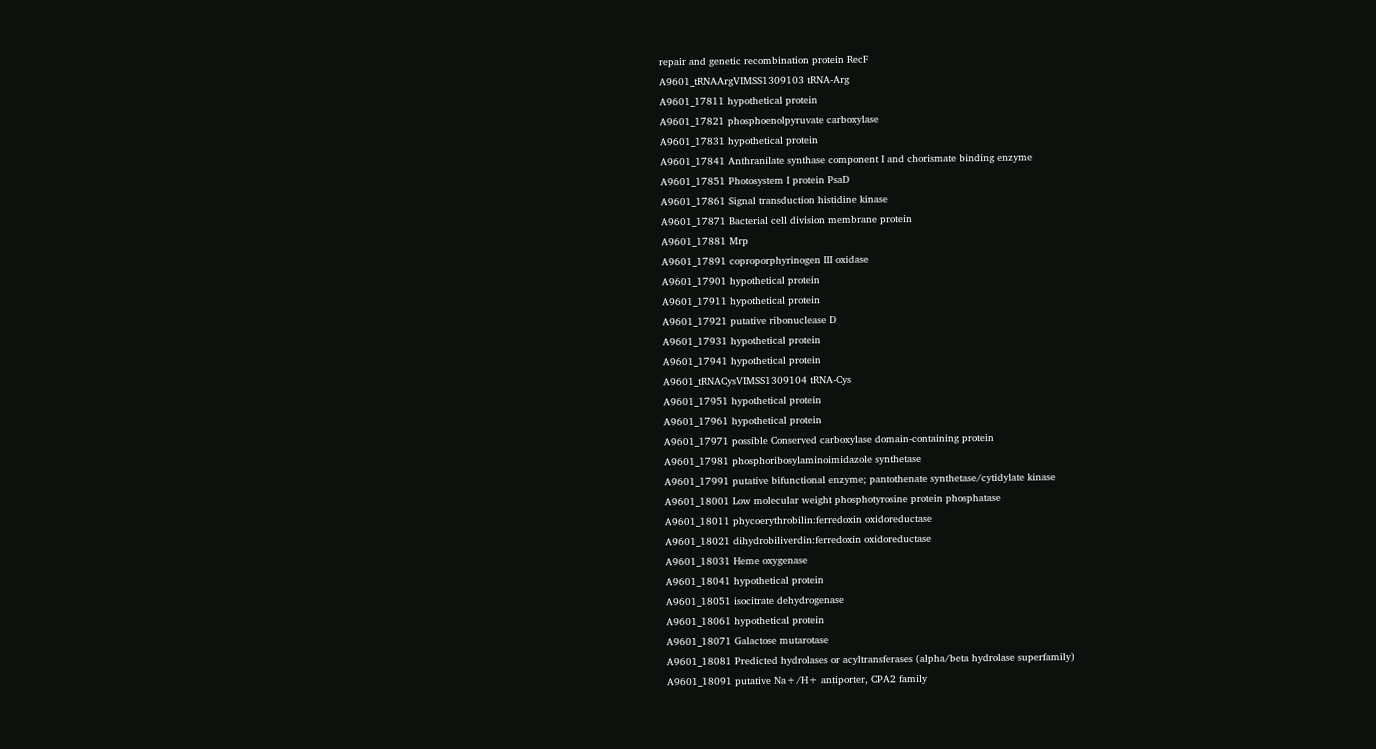repair and genetic recombination protein RecF
A9601_tRNAArgVIMSS1309103 tRNA-Arg
A9601_17811 hypothetical protein
A9601_17821 phosphoenolpyruvate carboxylase
A9601_17831 hypothetical protein
A9601_17841 Anthranilate synthase component I and chorismate binding enzyme
A9601_17851 Photosystem I protein PsaD
A9601_17861 Signal transduction histidine kinase
A9601_17871 Bacterial cell division membrane protein
A9601_17881 Mrp
A9601_17891 coproporphyrinogen III oxidase
A9601_17901 hypothetical protein
A9601_17911 hypothetical protein
A9601_17921 putative ribonuclease D
A9601_17931 hypothetical protein
A9601_17941 hypothetical protein
A9601_tRNACysVIMSS1309104 tRNA-Cys
A9601_17951 hypothetical protein
A9601_17961 hypothetical protein
A9601_17971 possible Conserved carboxylase domain-containing protein
A9601_17981 phosphoribosylaminoimidazole synthetase
A9601_17991 putative bifunctional enzyme; pantothenate synthetase/cytidylate kinase
A9601_18001 Low molecular weight phosphotyrosine protein phosphatase
A9601_18011 phycoerythrobilin:ferredoxin oxidoreductase
A9601_18021 dihydrobiliverdin:ferredoxin oxidoreductase
A9601_18031 Heme oxygenase
A9601_18041 hypothetical protein
A9601_18051 isocitrate dehydrogenase
A9601_18061 hypothetical protein
A9601_18071 Galactose mutarotase
A9601_18081 Predicted hydrolases or acyltransferases (alpha/beta hydrolase superfamily)
A9601_18091 putative Na+/H+ antiporter, CPA2 family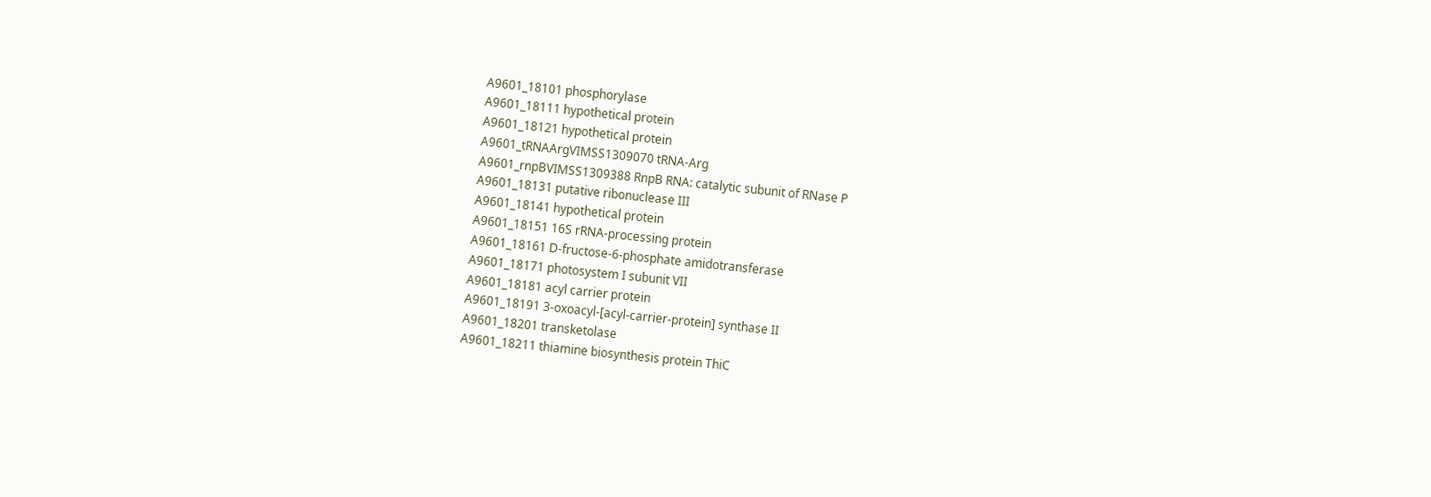A9601_18101 phosphorylase
A9601_18111 hypothetical protein
A9601_18121 hypothetical protein
A9601_tRNAArgVIMSS1309070 tRNA-Arg
A9601_rnpBVIMSS1309388 RnpB RNA: catalytic subunit of RNase P
A9601_18131 putative ribonuclease III
A9601_18141 hypothetical protein
A9601_18151 16S rRNA-processing protein
A9601_18161 D-fructose-6-phosphate amidotransferase
A9601_18171 photosystem I subunit VII
A9601_18181 acyl carrier protein
A9601_18191 3-oxoacyl-[acyl-carrier-protein] synthase II
A9601_18201 transketolase
A9601_18211 thiamine biosynthesis protein ThiC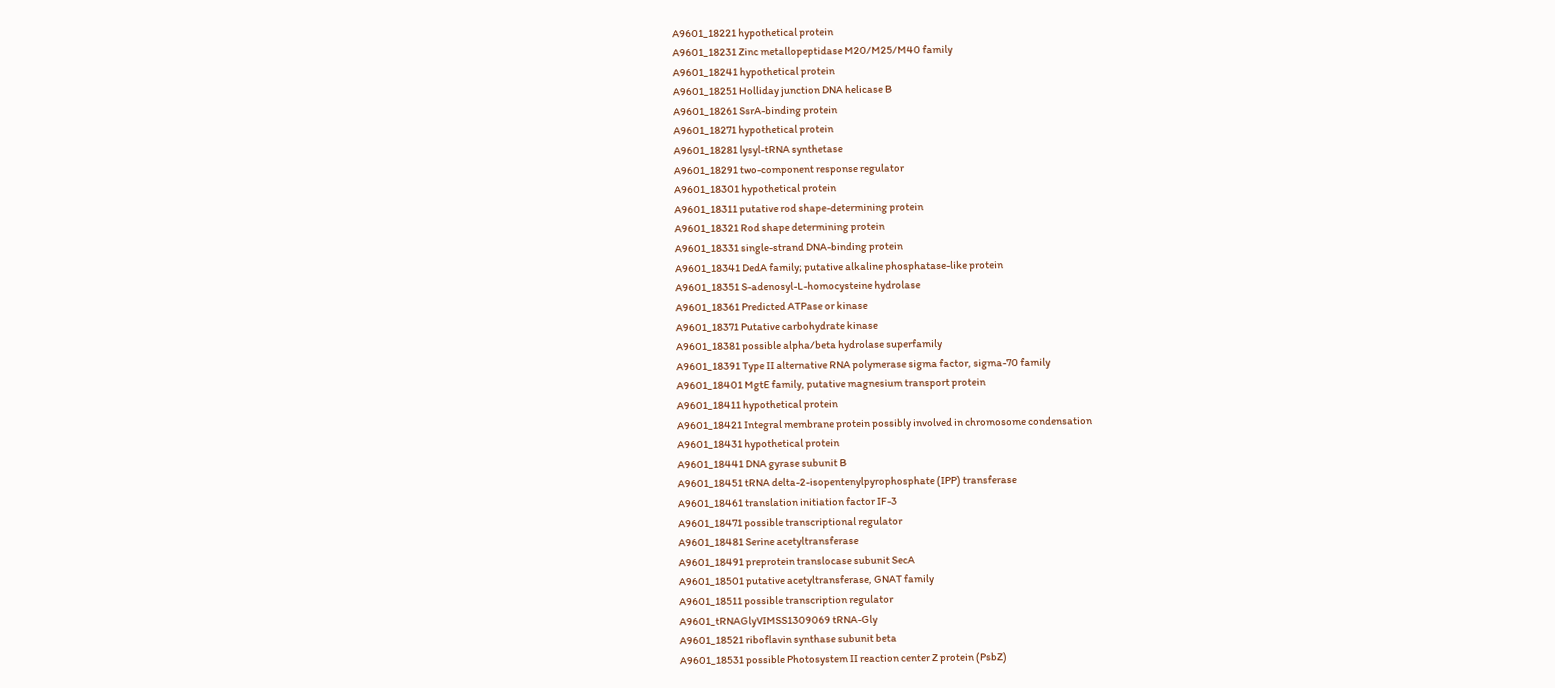A9601_18221 hypothetical protein
A9601_18231 Zinc metallopeptidase M20/M25/M40 family
A9601_18241 hypothetical protein
A9601_18251 Holliday junction DNA helicase B
A9601_18261 SsrA-binding protein
A9601_18271 hypothetical protein
A9601_18281 lysyl-tRNA synthetase
A9601_18291 two-component response regulator
A9601_18301 hypothetical protein
A9601_18311 putative rod shape-determining protein
A9601_18321 Rod shape determining protein
A9601_18331 single-strand DNA-binding protein
A9601_18341 DedA family; putative alkaline phosphatase-like protein
A9601_18351 S-adenosyl-L-homocysteine hydrolase
A9601_18361 Predicted ATPase or kinase
A9601_18371 Putative carbohydrate kinase
A9601_18381 possible alpha/beta hydrolase superfamily
A9601_18391 Type II alternative RNA polymerase sigma factor, sigma-70 family
A9601_18401 MgtE family, putative magnesium transport protein
A9601_18411 hypothetical protein
A9601_18421 Integral membrane protein possibly involved in chromosome condensation
A9601_18431 hypothetical protein
A9601_18441 DNA gyrase subunit B
A9601_18451 tRNA delta-2-isopentenylpyrophosphate (IPP) transferase
A9601_18461 translation initiation factor IF-3
A9601_18471 possible transcriptional regulator
A9601_18481 Serine acetyltransferase
A9601_18491 preprotein translocase subunit SecA
A9601_18501 putative acetyltransferase, GNAT family
A9601_18511 possible transcription regulator
A9601_tRNAGlyVIMSS1309069 tRNA-Gly
A9601_18521 riboflavin synthase subunit beta
A9601_18531 possible Photosystem II reaction center Z protein (PsbZ)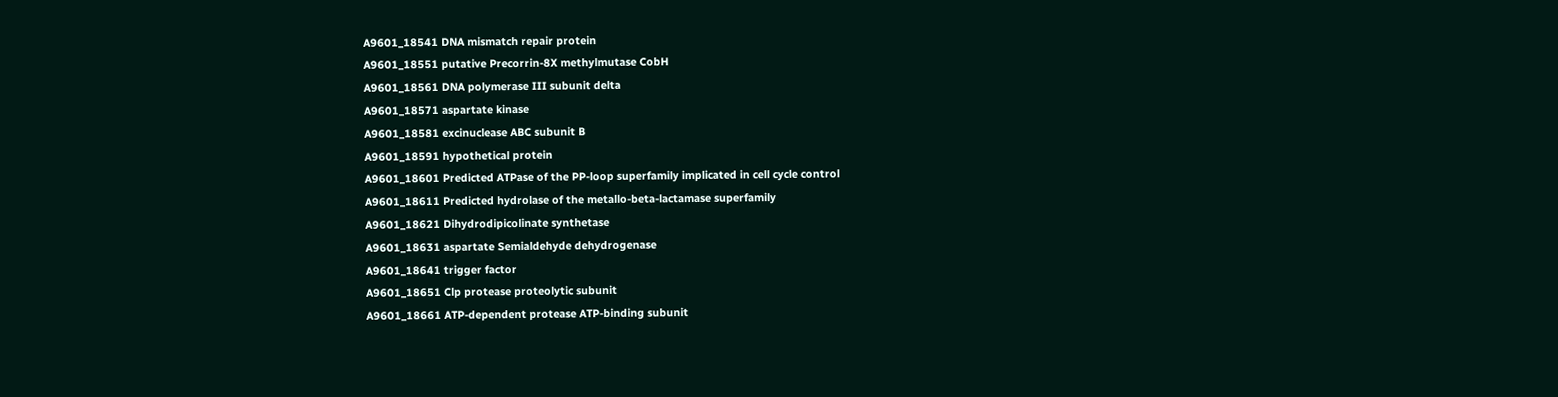A9601_18541 DNA mismatch repair protein
A9601_18551 putative Precorrin-8X methylmutase CobH
A9601_18561 DNA polymerase III subunit delta
A9601_18571 aspartate kinase
A9601_18581 excinuclease ABC subunit B
A9601_18591 hypothetical protein
A9601_18601 Predicted ATPase of the PP-loop superfamily implicated in cell cycle control
A9601_18611 Predicted hydrolase of the metallo-beta-lactamase superfamily
A9601_18621 Dihydrodipicolinate synthetase
A9601_18631 aspartate Semialdehyde dehydrogenase
A9601_18641 trigger factor
A9601_18651 Clp protease proteolytic subunit
A9601_18661 ATP-dependent protease ATP-binding subunit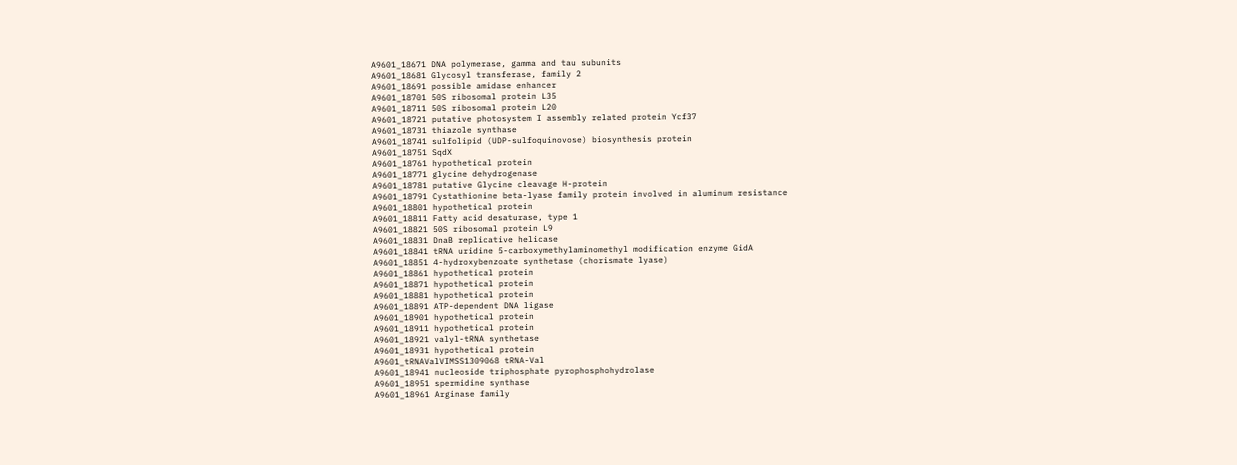A9601_18671 DNA polymerase, gamma and tau subunits
A9601_18681 Glycosyl transferase, family 2
A9601_18691 possible amidase enhancer
A9601_18701 50S ribosomal protein L35
A9601_18711 50S ribosomal protein L20
A9601_18721 putative photosystem I assembly related protein Ycf37
A9601_18731 thiazole synthase
A9601_18741 sulfolipid (UDP-sulfoquinovose) biosynthesis protein
A9601_18751 SqdX
A9601_18761 hypothetical protein
A9601_18771 glycine dehydrogenase
A9601_18781 putative Glycine cleavage H-protein
A9601_18791 Cystathionine beta-lyase family protein involved in aluminum resistance
A9601_18801 hypothetical protein
A9601_18811 Fatty acid desaturase, type 1
A9601_18821 50S ribosomal protein L9
A9601_18831 DnaB replicative helicase
A9601_18841 tRNA uridine 5-carboxymethylaminomethyl modification enzyme GidA
A9601_18851 4-hydroxybenzoate synthetase (chorismate lyase)
A9601_18861 hypothetical protein
A9601_18871 hypothetical protein
A9601_18881 hypothetical protein
A9601_18891 ATP-dependent DNA ligase
A9601_18901 hypothetical protein
A9601_18911 hypothetical protein
A9601_18921 valyl-tRNA synthetase
A9601_18931 hypothetical protein
A9601_tRNAValVIMSS1309068 tRNA-Val
A9601_18941 nucleoside triphosphate pyrophosphohydrolase
A9601_18951 spermidine synthase
A9601_18961 Arginase family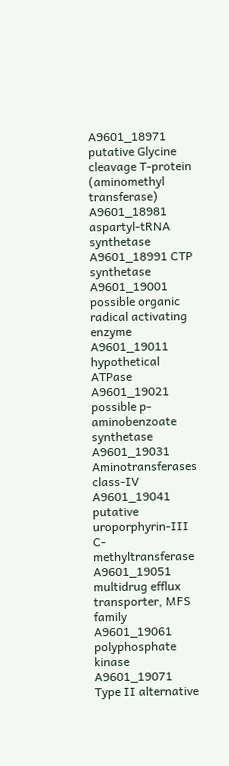A9601_18971 putative Glycine cleavage T-protein (aminomethyl transferase)
A9601_18981 aspartyl-tRNA synthetase
A9601_18991 CTP synthetase
A9601_19001 possible organic radical activating enzyme
A9601_19011 hypothetical ATPase
A9601_19021 possible p-aminobenzoate synthetase
A9601_19031 Aminotransferases class-IV
A9601_19041 putative uroporphyrin-III C-methyltransferase
A9601_19051 multidrug efflux transporter, MFS family
A9601_19061 polyphosphate kinase
A9601_19071 Type II alternative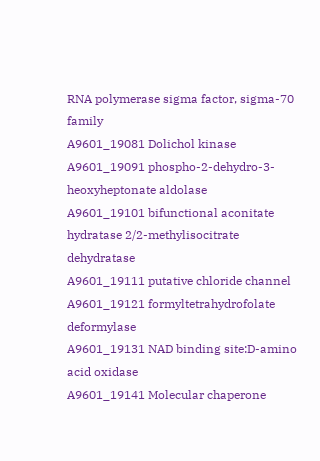RNA polymerase sigma factor, sigma-70 family
A9601_19081 Dolichol kinase
A9601_19091 phospho-2-dehydro-3-heoxyheptonate aldolase
A9601_19101 bifunctional aconitate hydratase 2/2-methylisocitrate dehydratase
A9601_19111 putative chloride channel
A9601_19121 formyltetrahydrofolate deformylase
A9601_19131 NAD binding site:D-amino acid oxidase
A9601_19141 Molecular chaperone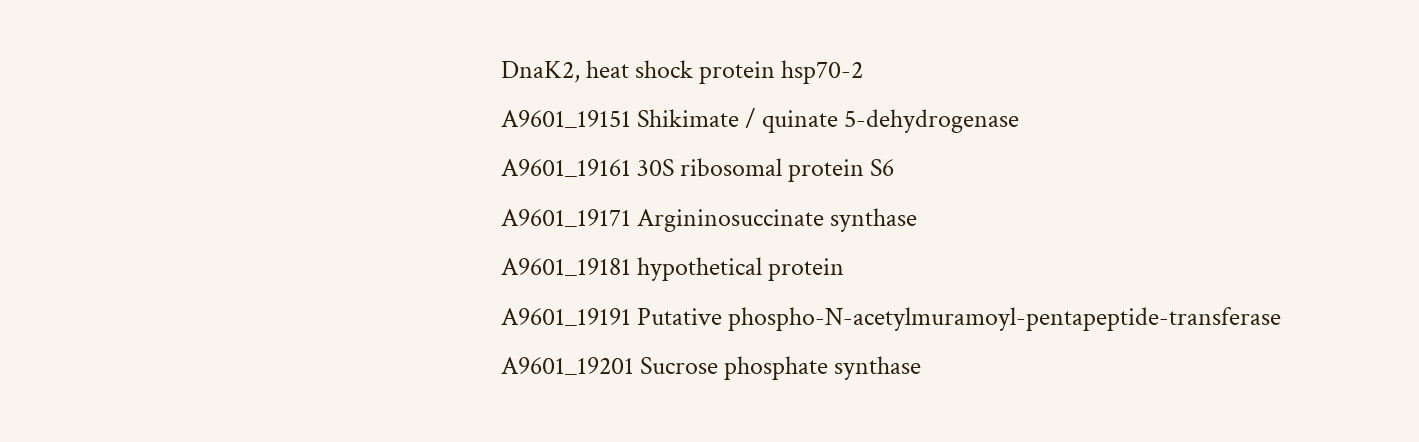DnaK2, heat shock protein hsp70-2
A9601_19151 Shikimate / quinate 5-dehydrogenase
A9601_19161 30S ribosomal protein S6
A9601_19171 Argininosuccinate synthase
A9601_19181 hypothetical protein
A9601_19191 Putative phospho-N-acetylmuramoyl-pentapeptide-transferase
A9601_19201 Sucrose phosphate synthase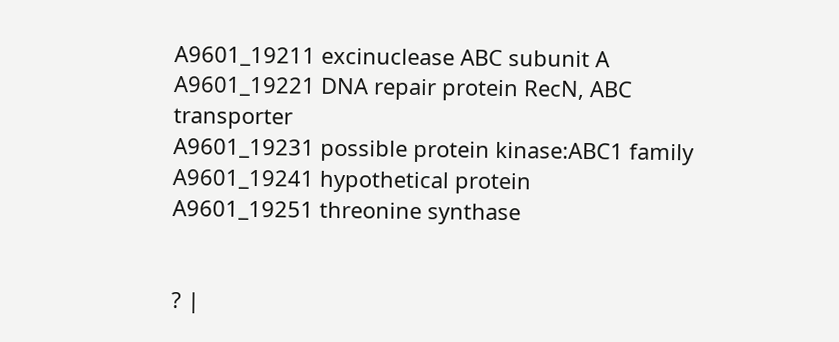A9601_19211 excinuclease ABC subunit A
A9601_19221 DNA repair protein RecN, ABC transporter
A9601_19231 possible protein kinase:ABC1 family
A9601_19241 hypothetical protein
A9601_19251 threonine synthase


? |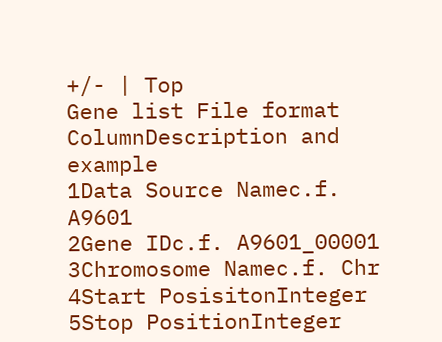+/- | Top
Gene list File format
ColumnDescription and example
1Data Source Namec.f. A9601
2Gene IDc.f. A9601_00001
3Chromosome Namec.f. Chr
4Start PosisitonInteger
5Stop PositionInteger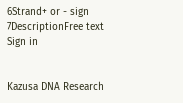6Strand+ or - sign
7DescriptionFree text
Sign in


Kazusa DNA Research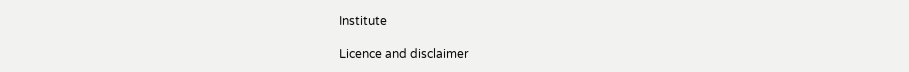Institute

Licence and disclaimer